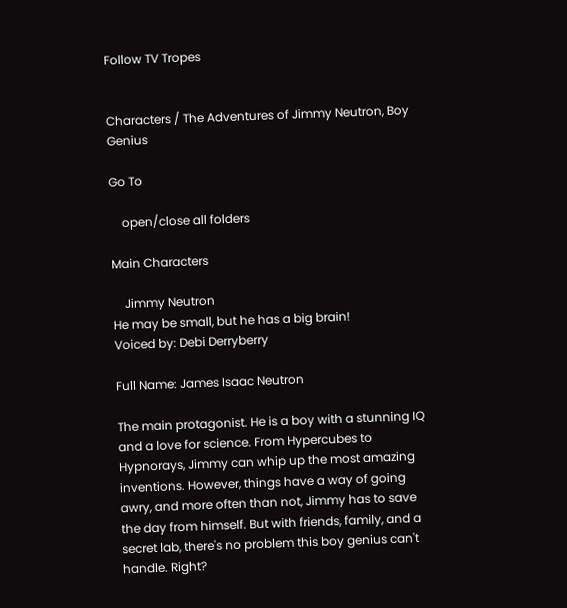Follow TV Tropes


Characters / The Adventures of Jimmy Neutron, Boy Genius

Go To

    open/close all folders

Main Characters

    Jimmy Neutron
He may be small, but he has a big brain!
Voiced by: Debi Derryberry

Full Name: James Isaac Neutron

The main protagonist. He is a boy with a stunning IQ and a love for science. From Hypercubes to Hypnorays, Jimmy can whip up the most amazing inventions. However, things have a way of going awry, and more often than not, Jimmy has to save the day from himself. But with friends, family, and a secret lab, there's no problem this boy genius can't handle. Right?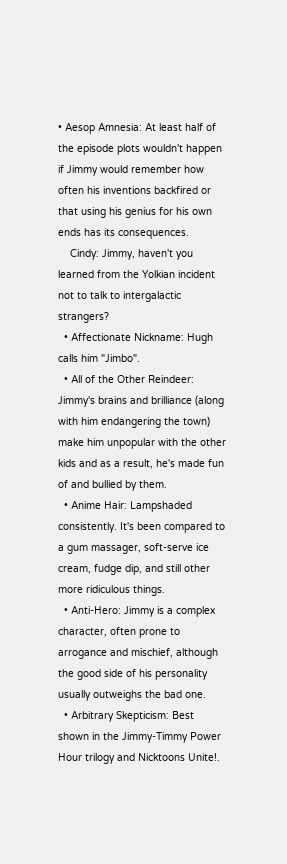• Aesop Amnesia: At least half of the episode plots wouldn't happen if Jimmy would remember how often his inventions backfired or that using his genius for his own ends has its consequences.
    Cindy: Jimmy, haven't you learned from the Yolkian incident not to talk to intergalactic strangers?
  • Affectionate Nickname: Hugh calls him "Jimbo".
  • All of the Other Reindeer: Jimmy's brains and brilliance (along with him endangering the town) make him unpopular with the other kids and as a result, he's made fun of and bullied by them.
  • Anime Hair: Lampshaded consistently. It's been compared to a gum massager, soft-serve ice cream, fudge dip, and still other more ridiculous things.
  • Anti-Hero: Jimmy is a complex character, often prone to arrogance and mischief, although the good side of his personality usually outweighs the bad one.
  • Arbitrary Skepticism: Best shown in the Jimmy-Timmy Power Hour trilogy and Nicktoons Unite!.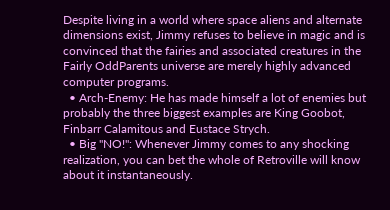Despite living in a world where space aliens and alternate dimensions exist, Jimmy refuses to believe in magic and is convinced that the fairies and associated creatures in the Fairly OddParents universe are merely highly advanced computer programs.
  • Arch-Enemy: He has made himself a lot of enemies but probably the three biggest examples are King Goobot, Finbarr Calamitous and Eustace Strych.
  • Big "NO!": Whenever Jimmy comes to any shocking realization, you can bet the whole of Retroville will know about it instantaneously.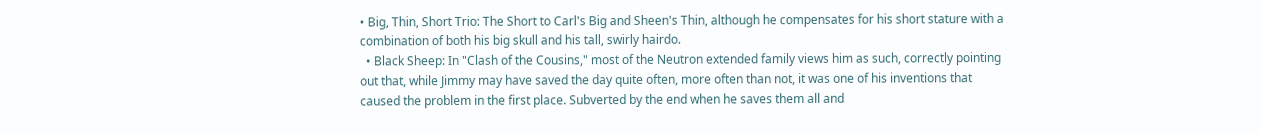• Big, Thin, Short Trio: The Short to Carl's Big and Sheen's Thin, although he compensates for his short stature with a combination of both his big skull and his tall, swirly hairdo.
  • Black Sheep: In "Clash of the Cousins," most of the Neutron extended family views him as such, correctly pointing out that, while Jimmy may have saved the day quite often, more often than not, it was one of his inventions that caused the problem in the first place. Subverted by the end when he saves them all and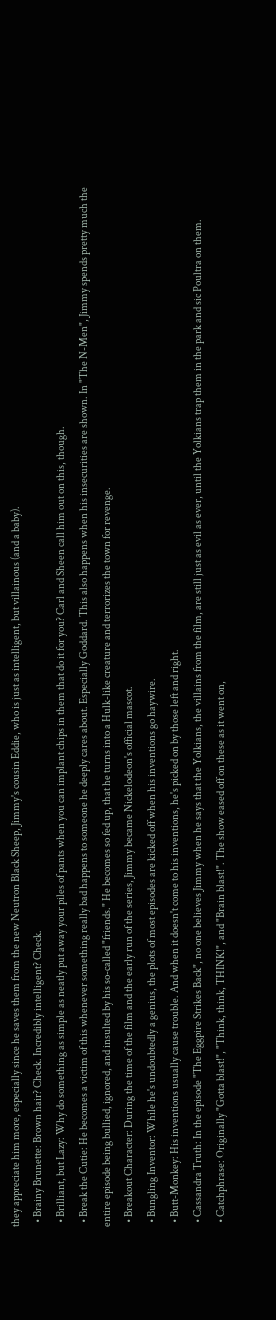they appreciate him more, especially since he saves them from the new Neutron Black Sheep, Jimmy's cousin Eddie, who is just as intelligent, but villainous (and a baby).
  • Brainy Brunette: Brown hair? Check. Incredibly intelligent? Check.
  • Brilliant, but Lazy: Why do something as simple as neatly put away your piles of pants when you can implant chips in them that do it for you? Carl and Sheen call him out on this, though.
  • Break the Cutie: He becomes a victim of this whenever something really bad happens to someone he deeply cares about. Especially Goddard. This also happens when his insecurities are shown. In "The N-Men", Jimmy spends pretty much the entire episode being bullied, ignored, and insulted by his so-called "friends." He becomes so fed up, that he turns into a Hulk-like creature and terrorizes the town for revenge.
  • Breakout Character: During the time of the film and the early run of the series, Jimmy became Nickelodeon's official mascot.
  • Bungling Inventor: While he's undoubtedly a genius, the plots of most episodes are kicked off when his inventions go haywire.
  • Butt-Monkey: His inventions usually cause trouble. And when it doesn't come to his inventions, he's picked on by those left and right.
  • Cassandra Truth: In the episode "The Eggpire Strikes Back", no one believes Jimmy when he says that the Yolkians, the villains from the film, are still just as evil as ever, until the Yolkians trap them in the park and sic Poultra on them.
  • Catchphrase: Originally "Gotta blast!", "Think, think, THINK!", and "Brain blast!". The show eased off on these as it went on,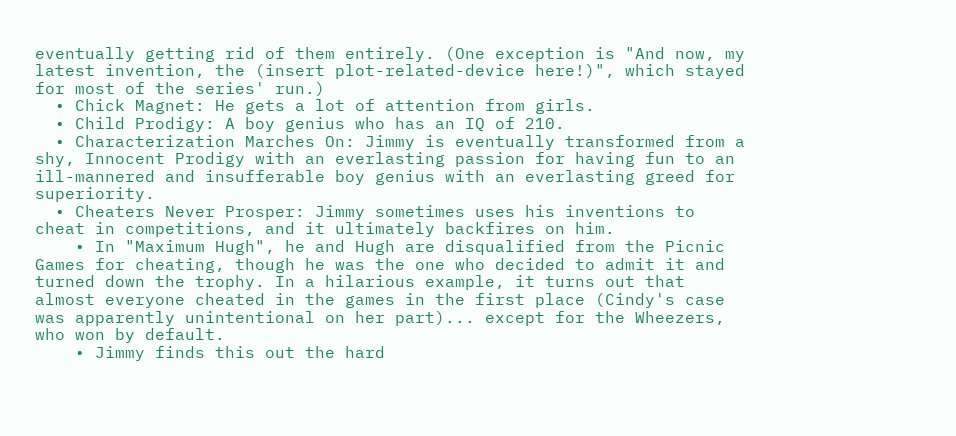eventually getting rid of them entirely. (One exception is "And now, my latest invention, the (insert plot-related-device here!)", which stayed for most of the series' run.)
  • Chick Magnet: He gets a lot of attention from girls.
  • Child Prodigy: A boy genius who has an IQ of 210.
  • Characterization Marches On: Jimmy is eventually transformed from a shy, Innocent Prodigy with an everlasting passion for having fun to an ill-mannered and insufferable boy genius with an everlasting greed for superiority.
  • Cheaters Never Prosper: Jimmy sometimes uses his inventions to cheat in competitions, and it ultimately backfires on him.
    • In "Maximum Hugh", he and Hugh are disqualified from the Picnic Games for cheating, though he was the one who decided to admit it and turned down the trophy. In a hilarious example, it turns out that almost everyone cheated in the games in the first place (Cindy's case was apparently unintentional on her part)... except for the Wheezers, who won by default.
    • Jimmy finds this out the hard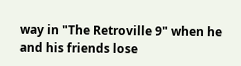way in "The Retroville 9" when he and his friends lose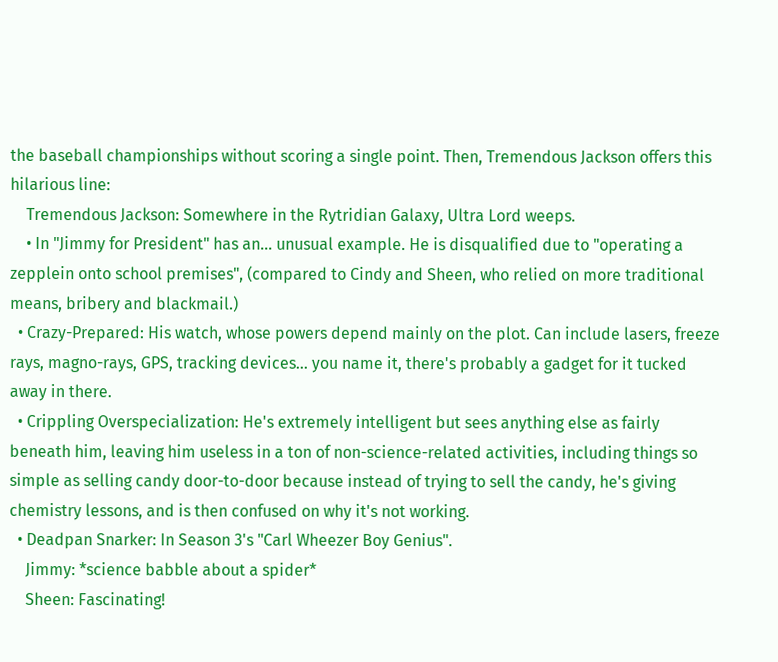the baseball championships without scoring a single point. Then, Tremendous Jackson offers this hilarious line:
    Tremendous Jackson: Somewhere in the Rytridian Galaxy, Ultra Lord weeps.
    • In "Jimmy for President" has an... unusual example. He is disqualified due to "operating a zepplein onto school premises", (compared to Cindy and Sheen, who relied on more traditional means, bribery and blackmail.)
  • Crazy-Prepared: His watch, whose powers depend mainly on the plot. Can include lasers, freeze rays, magno-rays, GPS, tracking devices... you name it, there's probably a gadget for it tucked away in there.
  • Crippling Overspecialization: He's extremely intelligent but sees anything else as fairly beneath him, leaving him useless in a ton of non-science-related activities, including things so simple as selling candy door-to-door because instead of trying to sell the candy, he's giving chemistry lessons, and is then confused on why it's not working.
  • Deadpan Snarker: In Season 3's "Carl Wheezer Boy Genius".
    Jimmy: *science babble about a spider*
    Sheen: Fascinating!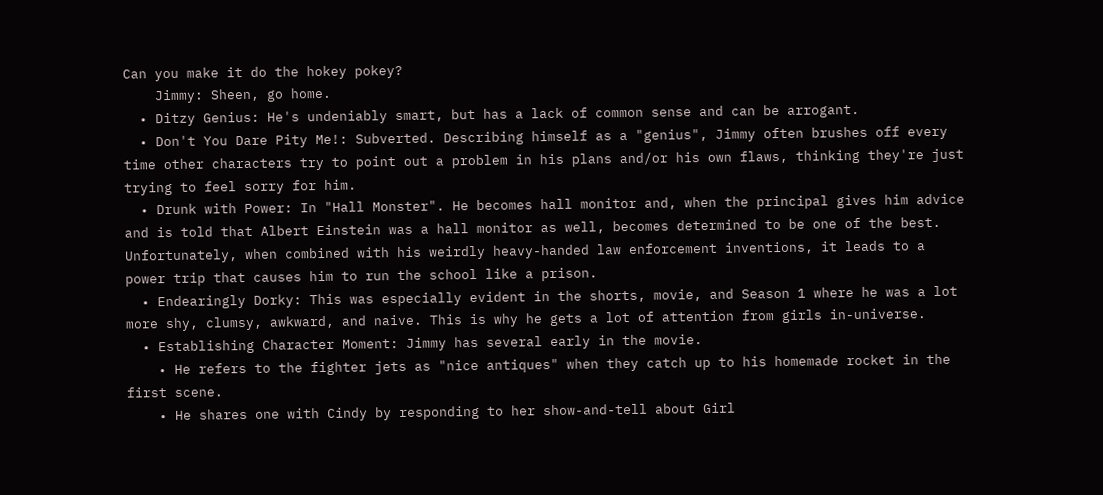Can you make it do the hokey pokey?
    Jimmy: Sheen, go home.
  • Ditzy Genius: He's undeniably smart, but has a lack of common sense and can be arrogant.
  • Don't You Dare Pity Me!: Subverted. Describing himself as a "genius", Jimmy often brushes off every time other characters try to point out a problem in his plans and/or his own flaws, thinking they're just trying to feel sorry for him.
  • Drunk with Power: In "Hall Monster". He becomes hall monitor and, when the principal gives him advice and is told that Albert Einstein was a hall monitor as well, becomes determined to be one of the best. Unfortunately, when combined with his weirdly heavy-handed law enforcement inventions, it leads to a power trip that causes him to run the school like a prison.
  • Endearingly Dorky: This was especially evident in the shorts, movie, and Season 1 where he was a lot more shy, clumsy, awkward, and naive. This is why he gets a lot of attention from girls in-universe.
  • Establishing Character Moment: Jimmy has several early in the movie.
    • He refers to the fighter jets as "nice antiques" when they catch up to his homemade rocket in the first scene.
    • He shares one with Cindy by responding to her show-and-tell about Girl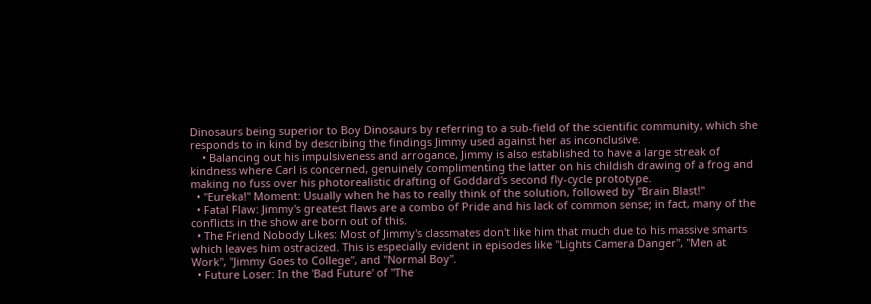Dinosaurs being superior to Boy Dinosaurs by referring to a sub-field of the scientific community, which she responds to in kind by describing the findings Jimmy used against her as inconclusive.
    • Balancing out his impulsiveness and arrogance, Jimmy is also established to have a large streak of kindness where Carl is concerned, genuinely complimenting the latter on his childish drawing of a frog and making no fuss over his photorealistic drafting of Goddard's second fly-cycle prototype.
  • "Eureka!" Moment: Usually when he has to really think of the solution, followed by "Brain Blast!"
  • Fatal Flaw: Jimmy's greatest flaws are a combo of Pride and his lack of common sense; in fact, many of the conflicts in the show are born out of this.
  • The Friend Nobody Likes: Most of Jimmy's classmates don't like him that much due to his massive smarts which leaves him ostracized. This is especially evident in episodes like "Lights Camera Danger", "Men at Work", "Jimmy Goes to College", and "Normal Boy".
  • Future Loser: In the 'Bad Future' of "The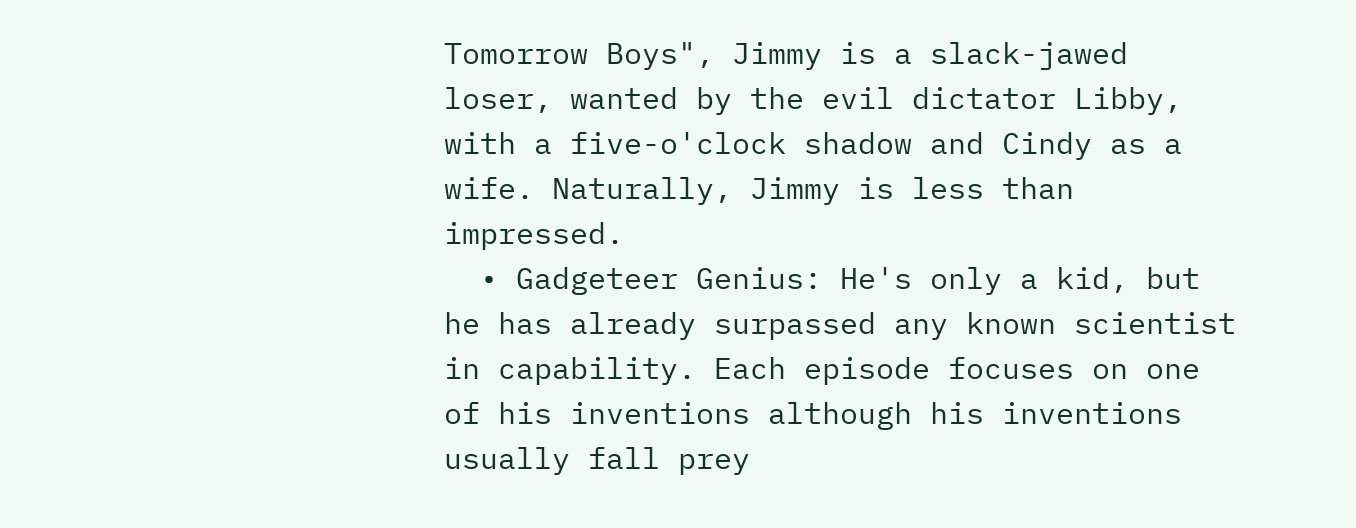Tomorrow Boys", Jimmy is a slack-jawed loser, wanted by the evil dictator Libby, with a five-o'clock shadow and Cindy as a wife. Naturally, Jimmy is less than impressed.
  • Gadgeteer Genius: He's only a kid, but he has already surpassed any known scientist in capability. Each episode focuses on one of his inventions although his inventions usually fall prey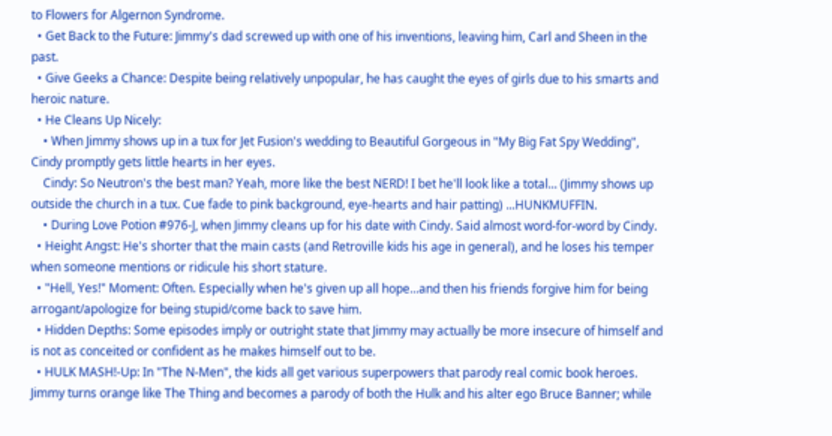to Flowers for Algernon Syndrome.
  • Get Back to the Future: Jimmy's dad screwed up with one of his inventions, leaving him, Carl and Sheen in the past.
  • Give Geeks a Chance: Despite being relatively unpopular, he has caught the eyes of girls due to his smarts and heroic nature.
  • He Cleans Up Nicely:
    • When Jimmy shows up in a tux for Jet Fusion's wedding to Beautiful Gorgeous in "My Big Fat Spy Wedding", Cindy promptly gets little hearts in her eyes.
    Cindy: So Neutron's the best man? Yeah, more like the best NERD! I bet he'll look like a total... (Jimmy shows up outside the church in a tux. Cue fade to pink background, eye-hearts and hair patting) ...HUNKMUFFIN.
    • During Love Potion #976-J, when Jimmy cleans up for his date with Cindy. Said almost word-for-word by Cindy.
  • Height Angst: He's shorter that the main casts (and Retroville kids his age in general), and he loses his temper when someone mentions or ridicule his short stature.
  • "Hell, Yes!" Moment: Often. Especially when he's given up all hope...and then his friends forgive him for being arrogant/apologize for being stupid/come back to save him.
  • Hidden Depths: Some episodes imply or outright state that Jimmy may actually be more insecure of himself and is not as conceited or confident as he makes himself out to be.
  • HULK MASH!-Up: In "The N-Men", the kids all get various superpowers that parody real comic book heroes. Jimmy turns orange like The Thing and becomes a parody of both the Hulk and his alter ego Bruce Banner; while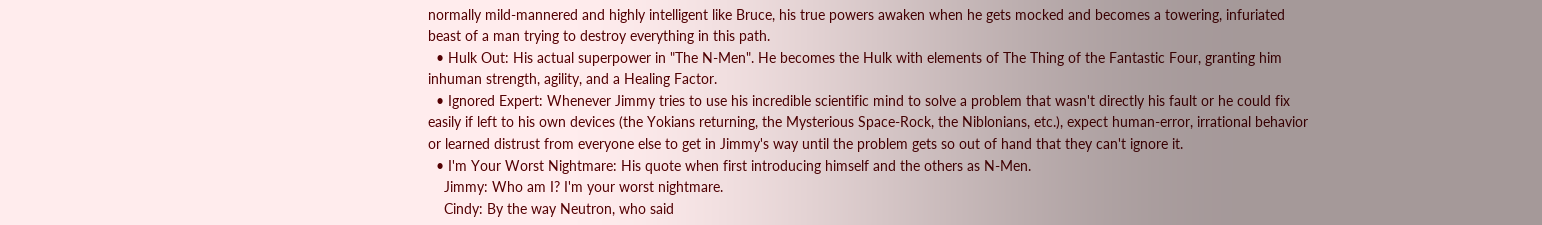normally mild-mannered and highly intelligent like Bruce, his true powers awaken when he gets mocked and becomes a towering, infuriated beast of a man trying to destroy everything in this path.
  • Hulk Out: His actual superpower in "The N-Men". He becomes the Hulk with elements of The Thing of the Fantastic Four, granting him inhuman strength, agility, and a Healing Factor.
  • Ignored Expert: Whenever Jimmy tries to use his incredible scientific mind to solve a problem that wasn't directly his fault or he could fix easily if left to his own devices (the Yokians returning, the Mysterious Space-Rock, the Niblonians, etc.), expect human-error, irrational behavior or learned distrust from everyone else to get in Jimmy's way until the problem gets so out of hand that they can't ignore it.
  • I'm Your Worst Nightmare: His quote when first introducing himself and the others as N-Men.
    Jimmy: Who am I? I'm your worst nightmare.
    Cindy: By the way Neutron, who said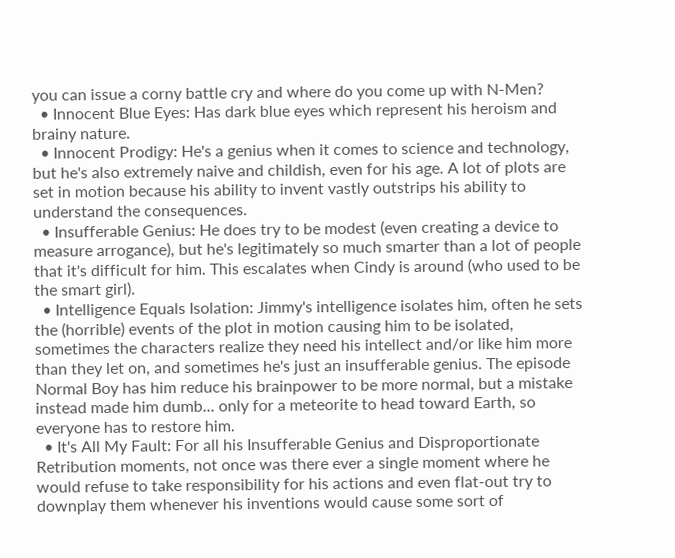you can issue a corny battle cry and where do you come up with N-Men?
  • Innocent Blue Eyes: Has dark blue eyes which represent his heroism and brainy nature.
  • Innocent Prodigy: He's a genius when it comes to science and technology, but he's also extremely naive and childish, even for his age. A lot of plots are set in motion because his ability to invent vastly outstrips his ability to understand the consequences.
  • Insufferable Genius: He does try to be modest (even creating a device to measure arrogance), but he's legitimately so much smarter than a lot of people that it's difficult for him. This escalates when Cindy is around (who used to be the smart girl).
  • Intelligence Equals Isolation: Jimmy's intelligence isolates him, often he sets the (horrible) events of the plot in motion causing him to be isolated, sometimes the characters realize they need his intellect and/or like him more than they let on, and sometimes he's just an insufferable genius. The episode Normal Boy has him reduce his brainpower to be more normal, but a mistake instead made him dumb... only for a meteorite to head toward Earth, so everyone has to restore him.
  • It's All My Fault: For all his Insufferable Genius and Disproportionate Retribution moments, not once was there ever a single moment where he would refuse to take responsibility for his actions and even flat-out try to downplay them whenever his inventions would cause some sort of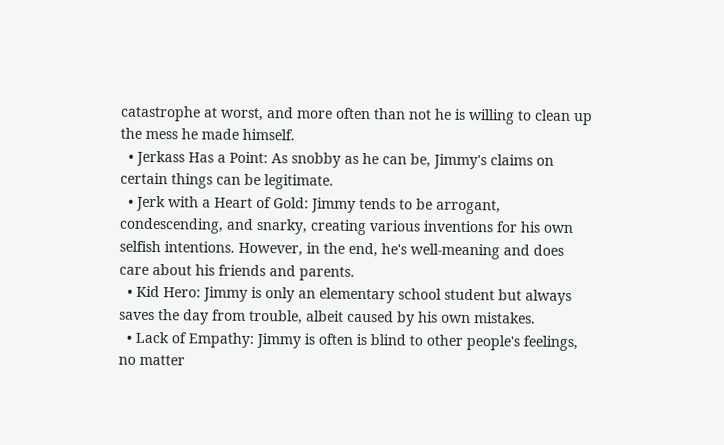catastrophe at worst, and more often than not he is willing to clean up the mess he made himself.
  • Jerkass Has a Point: As snobby as he can be, Jimmy's claims on certain things can be legitimate.
  • Jerk with a Heart of Gold: Jimmy tends to be arrogant, condescending, and snarky, creating various inventions for his own selfish intentions. However, in the end, he's well-meaning and does care about his friends and parents.
  • Kid Hero: Jimmy is only an elementary school student but always saves the day from trouble, albeit caused by his own mistakes.
  • Lack of Empathy: Jimmy is often is blind to other people's feelings, no matter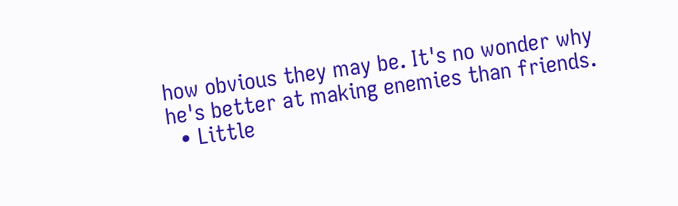how obvious they may be. It's no wonder why he's better at making enemies than friends.
  • Little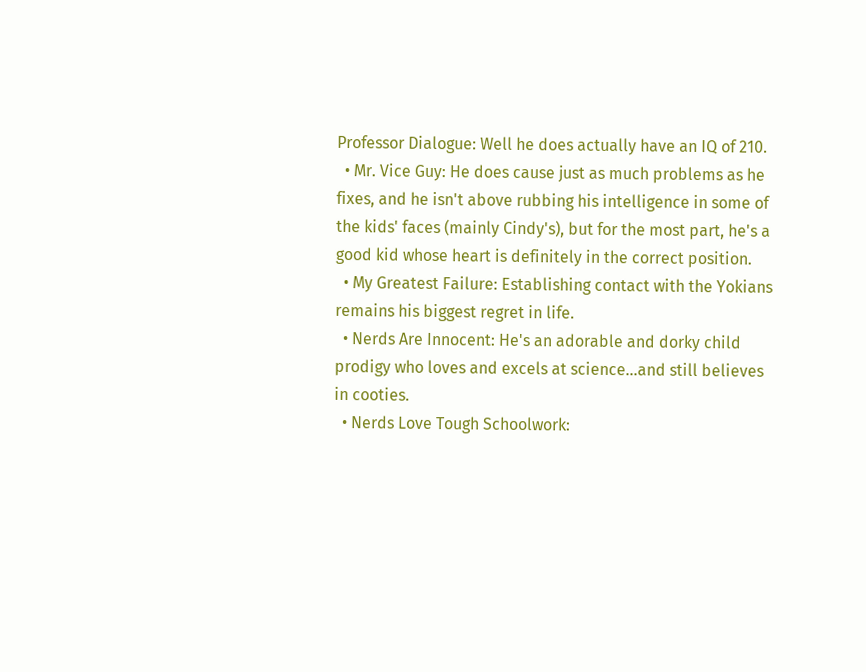Professor Dialogue: Well he does actually have an IQ of 210.
  • Mr. Vice Guy: He does cause just as much problems as he fixes, and he isn't above rubbing his intelligence in some of the kids' faces (mainly Cindy's), but for the most part, he's a good kid whose heart is definitely in the correct position.
  • My Greatest Failure: Establishing contact with the Yokians remains his biggest regret in life.
  • Nerds Are Innocent: He's an adorable and dorky child prodigy who loves and excels at science...and still believes in cooties.
  • Nerds Love Tough Schoolwork: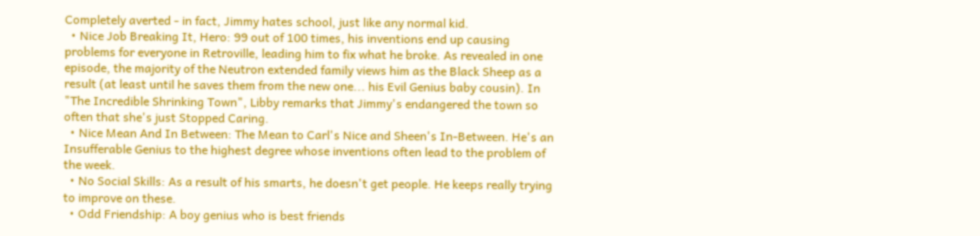Completely averted - in fact, Jimmy hates school, just like any normal kid.
  • Nice Job Breaking It, Hero: 99 out of 100 times, his inventions end up causing problems for everyone in Retroville, leading him to fix what he broke. As revealed in one episode, the majority of the Neutron extended family views him as the Black Sheep as a result (at least until he saves them from the new one... his Evil Genius baby cousin). In "The Incredible Shrinking Town", Libby remarks that Jimmy's endangered the town so often that she's just Stopped Caring.
  • Nice Mean And In Between: The Mean to Carl's Nice and Sheen's In-Between. He's an Insufferable Genius to the highest degree whose inventions often lead to the problem of the week.
  • No Social Skills: As a result of his smarts, he doesn't get people. He keeps really trying to improve on these.
  • Odd Friendship: A boy genius who is best friends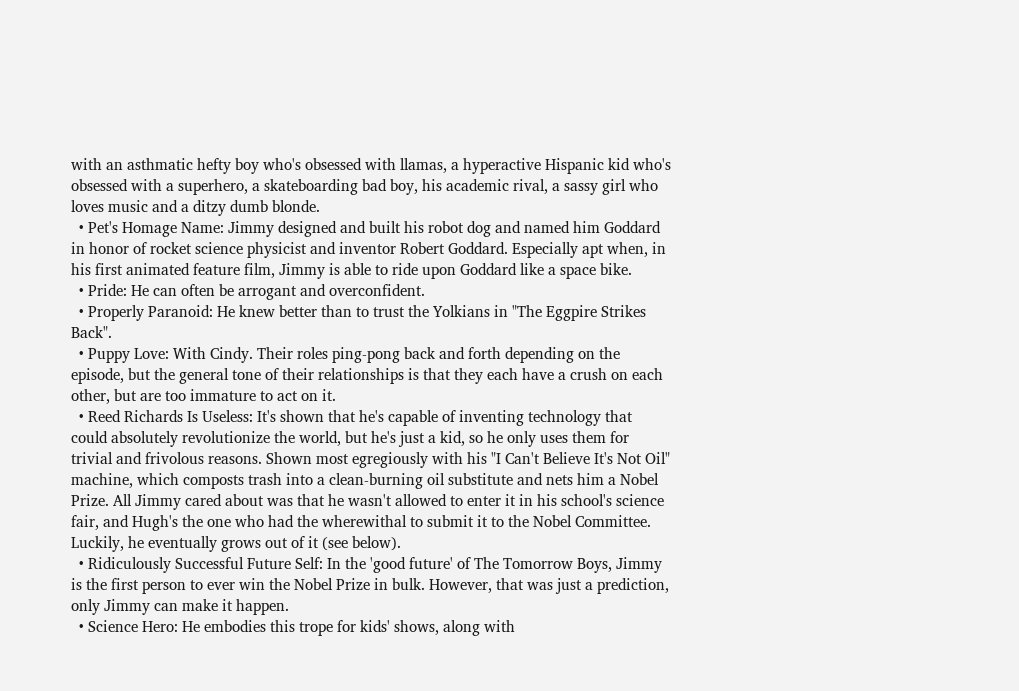with an asthmatic hefty boy who's obsessed with llamas, a hyperactive Hispanic kid who's obsessed with a superhero, a skateboarding bad boy, his academic rival, a sassy girl who loves music and a ditzy dumb blonde.
  • Pet's Homage Name: Jimmy designed and built his robot dog and named him Goddard in honor of rocket science physicist and inventor Robert Goddard. Especially apt when, in his first animated feature film, Jimmy is able to ride upon Goddard like a space bike.
  • Pride: He can often be arrogant and overconfident.
  • Properly Paranoid: He knew better than to trust the Yolkians in "The Eggpire Strikes Back".
  • Puppy Love: With Cindy. Their roles ping-pong back and forth depending on the episode, but the general tone of their relationships is that they each have a crush on each other, but are too immature to act on it.
  • Reed Richards Is Useless: It's shown that he's capable of inventing technology that could absolutely revolutionize the world, but he's just a kid, so he only uses them for trivial and frivolous reasons. Shown most egregiously with his "I Can't Believe It's Not Oil" machine, which composts trash into a clean-burning oil substitute and nets him a Nobel Prize. All Jimmy cared about was that he wasn't allowed to enter it in his school's science fair, and Hugh's the one who had the wherewithal to submit it to the Nobel Committee. Luckily, he eventually grows out of it (see below).
  • Ridiculously Successful Future Self: In the 'good future' of The Tomorrow Boys, Jimmy is the first person to ever win the Nobel Prize in bulk. However, that was just a prediction, only Jimmy can make it happen.
  • Science Hero: He embodies this trope for kids' shows, along with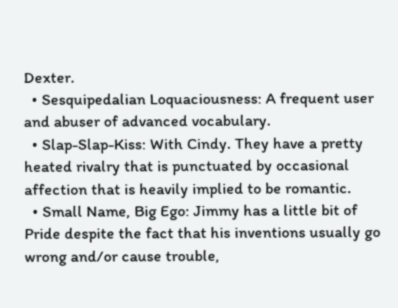Dexter.
  • Sesquipedalian Loquaciousness: A frequent user and abuser of advanced vocabulary.
  • Slap-Slap-Kiss: With Cindy. They have a pretty heated rivalry that is punctuated by occasional affection that is heavily implied to be romantic.
  • Small Name, Big Ego: Jimmy has a little bit of Pride despite the fact that his inventions usually go wrong and/or cause trouble,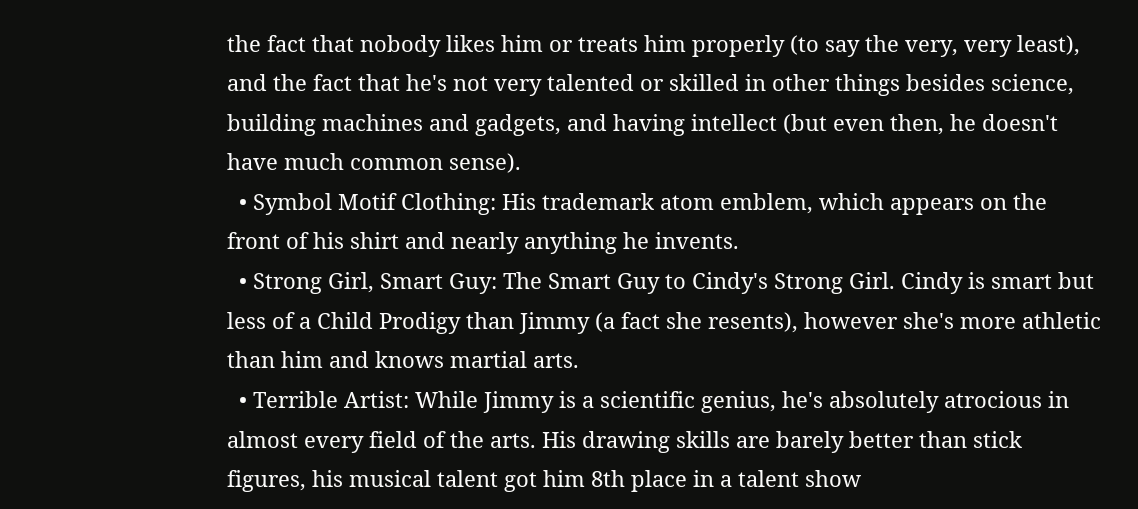the fact that nobody likes him or treats him properly (to say the very, very least), and the fact that he's not very talented or skilled in other things besides science, building machines and gadgets, and having intellect (but even then, he doesn't have much common sense).
  • Symbol Motif Clothing: His trademark atom emblem, which appears on the front of his shirt and nearly anything he invents.
  • Strong Girl, Smart Guy: The Smart Guy to Cindy's Strong Girl. Cindy is smart but less of a Child Prodigy than Jimmy (a fact she resents), however she's more athletic than him and knows martial arts.
  • Terrible Artist: While Jimmy is a scientific genius, he's absolutely atrocious in almost every field of the arts. His drawing skills are barely better than stick figures, his musical talent got him 8th place in a talent show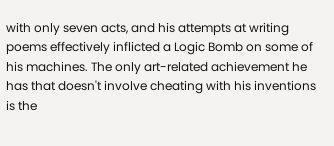with only seven acts, and his attempts at writing poems effectively inflicted a Logic Bomb on some of his machines. The only art-related achievement he has that doesn't involve cheating with his inventions is the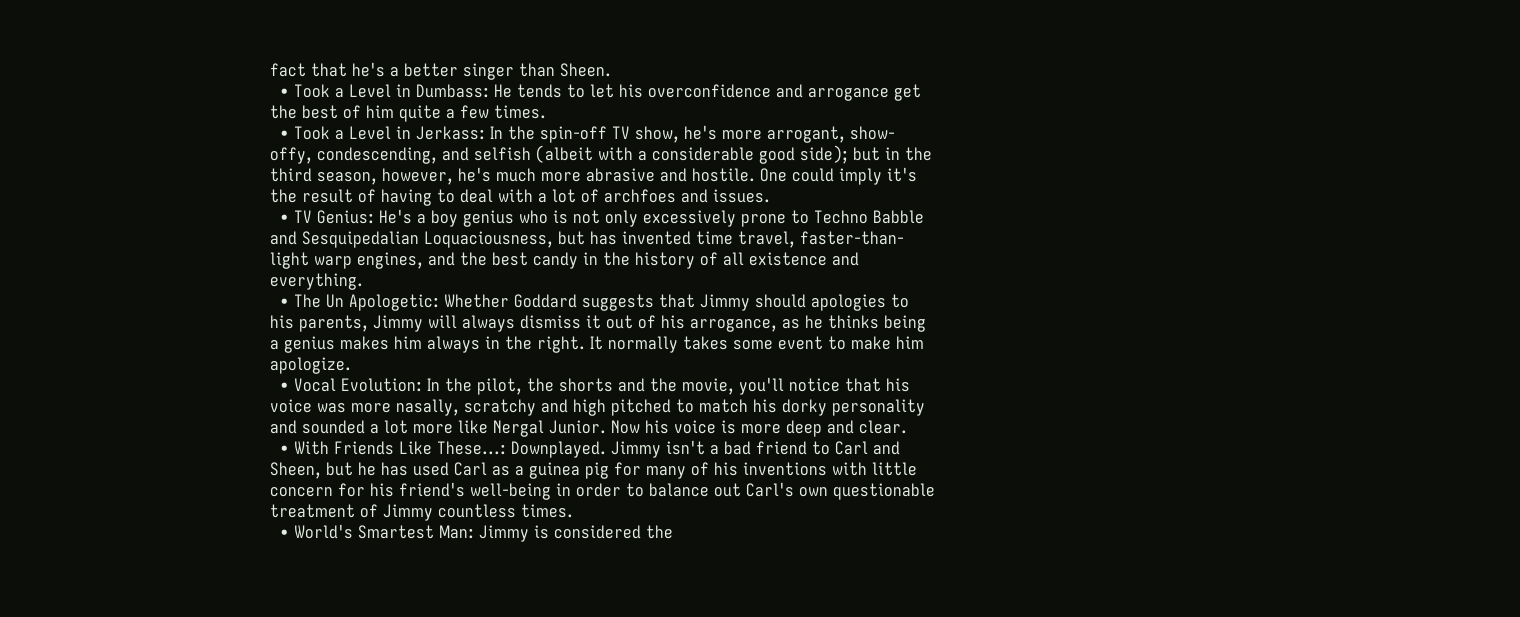fact that he's a better singer than Sheen.
  • Took a Level in Dumbass: He tends to let his overconfidence and arrogance get the best of him quite a few times.
  • Took a Level in Jerkass: In the spin-off TV show, he's more arrogant, show-offy, condescending, and selfish (albeit with a considerable good side); but in the third season, however, he's much more abrasive and hostile. One could imply it's the result of having to deal with a lot of archfoes and issues.
  • TV Genius: He's a boy genius who is not only excessively prone to Techno Babble and Sesquipedalian Loquaciousness, but has invented time travel, faster-than-light warp engines, and the best candy in the history of all existence and everything.
  • The Un Apologetic: Whether Goddard suggests that Jimmy should apologies to his parents, Jimmy will always dismiss it out of his arrogance, as he thinks being a genius makes him always in the right. It normally takes some event to make him apologize.
  • Vocal Evolution: In the pilot, the shorts and the movie, you'll notice that his voice was more nasally, scratchy and high pitched to match his dorky personality and sounded a lot more like Nergal Junior. Now his voice is more deep and clear.
  • With Friends Like These...: Downplayed. Jimmy isn't a bad friend to Carl and Sheen, but he has used Carl as a guinea pig for many of his inventions with little concern for his friend's well-being in order to balance out Carl's own questionable treatment of Jimmy countless times.
  • World's Smartest Man: Jimmy is considered the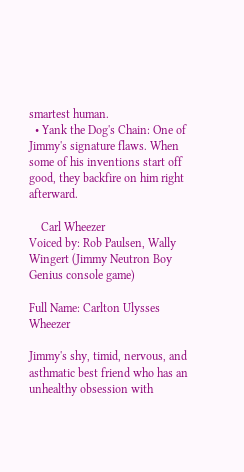smartest human.
  • Yank the Dog's Chain: One of Jimmy's signature flaws. When some of his inventions start off good, they backfire on him right afterward.

    Carl Wheezer
Voiced by: Rob Paulsen, Wally Wingert (Jimmy Neutron Boy Genius console game)

Full Name: Carlton Ulysses Wheezer

Jimmy's shy, timid, nervous, and asthmatic best friend who has an unhealthy obsession with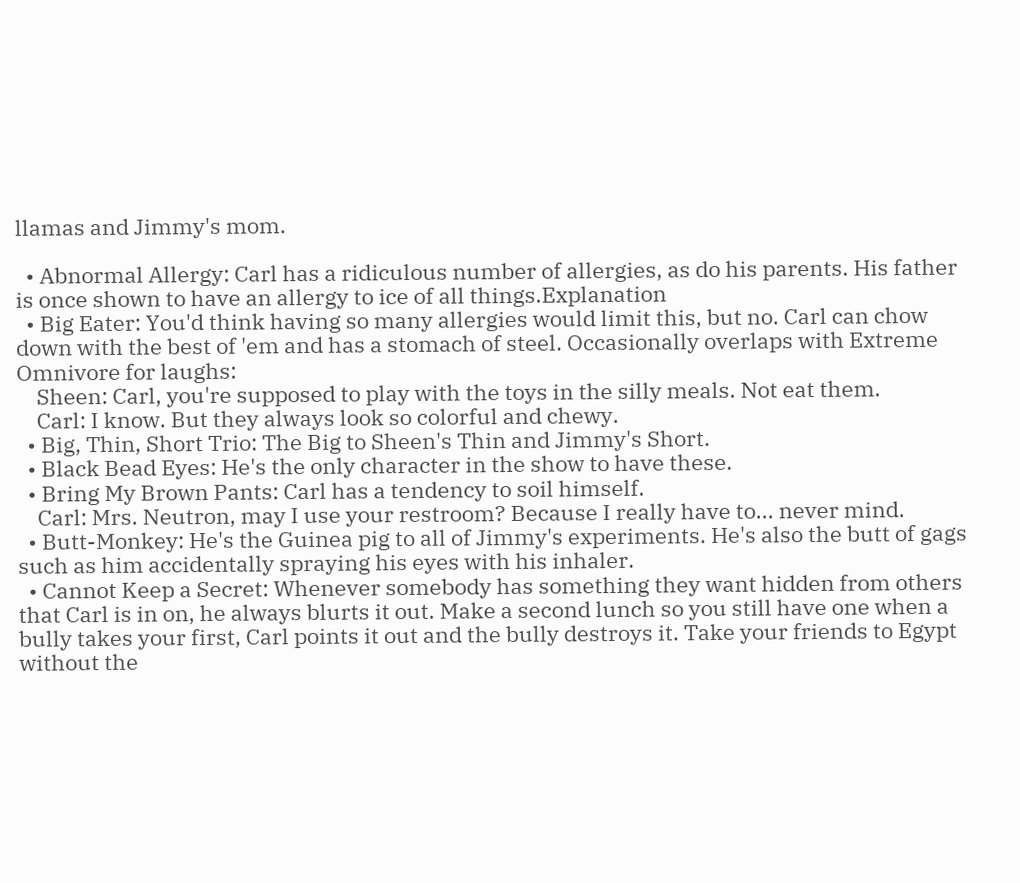llamas and Jimmy's mom.

  • Abnormal Allergy: Carl has a ridiculous number of allergies, as do his parents. His father is once shown to have an allergy to ice of all things.Explanation
  • Big Eater: You'd think having so many allergies would limit this, but no. Carl can chow down with the best of 'em and has a stomach of steel. Occasionally overlaps with Extreme Omnivore for laughs:
    Sheen: Carl, you're supposed to play with the toys in the silly meals. Not eat them.
    Carl: I know. But they always look so colorful and chewy.
  • Big, Thin, Short Trio: The Big to Sheen's Thin and Jimmy's Short.
  • Black Bead Eyes: He's the only character in the show to have these.
  • Bring My Brown Pants: Carl has a tendency to soil himself.
    Carl: Mrs. Neutron, may I use your restroom? Because I really have to... never mind.
  • Butt-Monkey: He's the Guinea pig to all of Jimmy's experiments. He's also the butt of gags such as him accidentally spraying his eyes with his inhaler.
  • Cannot Keep a Secret: Whenever somebody has something they want hidden from others that Carl is in on, he always blurts it out. Make a second lunch so you still have one when a bully takes your first, Carl points it out and the bully destroys it. Take your friends to Egypt without the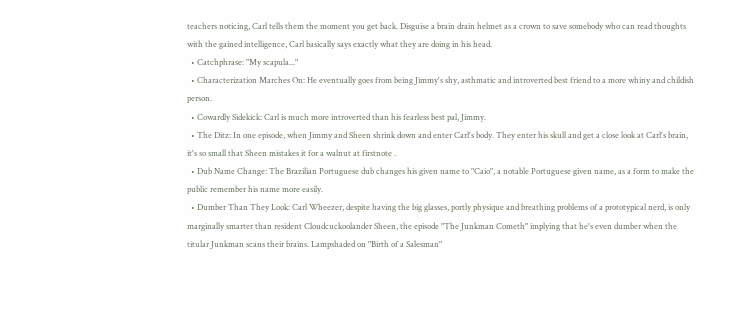teachers noticing, Carl tells them the moment you get back. Disguise a brain drain helmet as a crown to save somebody who can read thoughts with the gained intelligence, Carl basically says exactly what they are doing in his head.
  • Catchphrase: "My scapula..."
  • Characterization Marches On: He eventually goes from being Jimmy's shy, asthmatic and introverted best friend to a more whiny and childish person.
  • Cowardly Sidekick: Carl is much more introverted than his fearless best pal, Jimmy.
  • The Ditz: In one episode, when Jimmy and Sheen shrink down and enter Carl's body. They enter his skull and get a close look at Carl's brain, it's so small that Sheen mistakes it for a walnut at firstnote .
  • Dub Name Change: The Brazilian Portuguese dub changes his given name to "Caio", a notable Portuguese given name, as a form to make the public remember his name more easily.
  • Dumber Than They Look: Carl Wheezer, despite having the big glasses, portly physique and breathing problems of a prototypical nerd, is only marginally smarter than resident Cloudcuckoolander Sheen, the episode "The Junkman Cometh" implying that he's even dumber when the titular Junkman scans their brains. Lampshaded on "Birth of a Salesman"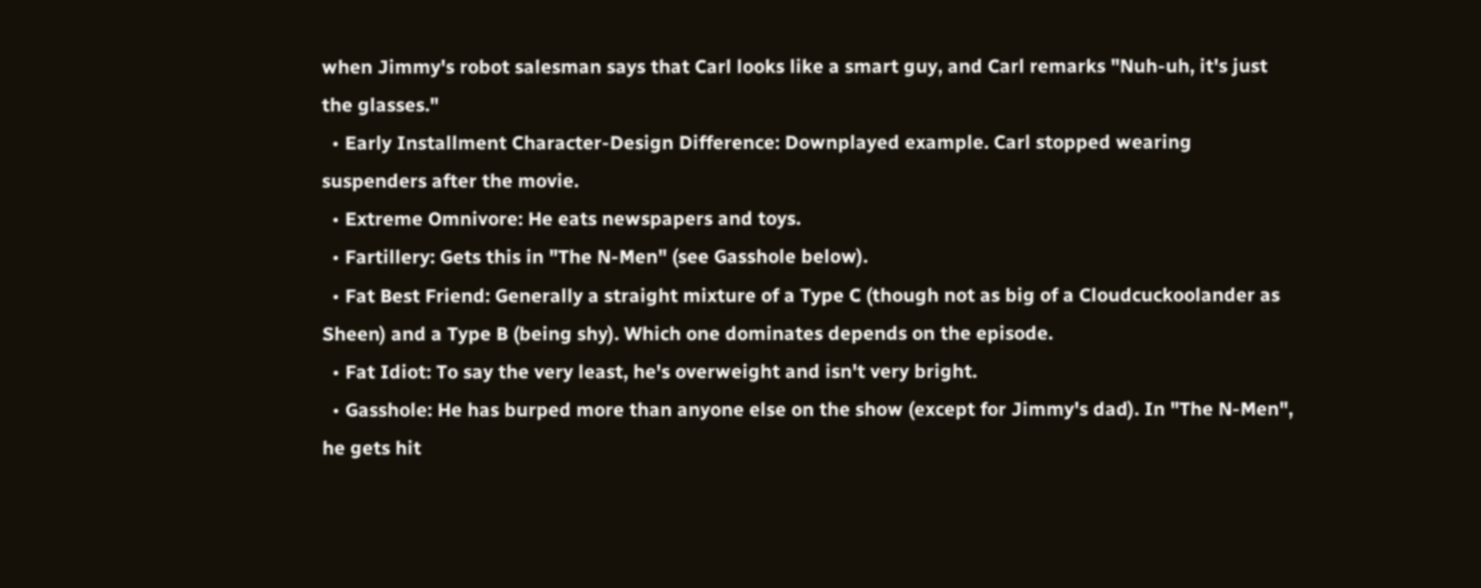when Jimmy's robot salesman says that Carl looks like a smart guy, and Carl remarks "Nuh-uh, it's just the glasses."
  • Early Installment Character-Design Difference: Downplayed example. Carl stopped wearing suspenders after the movie.
  • Extreme Omnivore: He eats newspapers and toys.
  • Fartillery: Gets this in "The N-Men" (see Gasshole below).
  • Fat Best Friend: Generally a straight mixture of a Type C (though not as big of a Cloudcuckoolander as Sheen) and a Type B (being shy). Which one dominates depends on the episode.
  • Fat Idiot: To say the very least, he's overweight and isn't very bright.
  • Gasshole: He has burped more than anyone else on the show (except for Jimmy's dad). In "The N-Men", he gets hit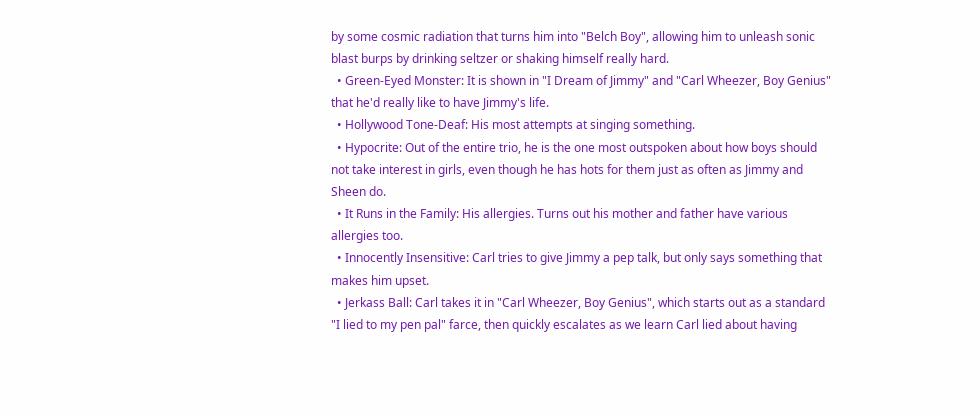by some cosmic radiation that turns him into "Belch Boy", allowing him to unleash sonic blast burps by drinking seltzer or shaking himself really hard.
  • Green-Eyed Monster: It is shown in "I Dream of Jimmy" and "Carl Wheezer, Boy Genius" that he'd really like to have Jimmy's life.
  • Hollywood Tone-Deaf: His most attempts at singing something.
  • Hypocrite: Out of the entire trio, he is the one most outspoken about how boys should not take interest in girls, even though he has hots for them just as often as Jimmy and Sheen do.
  • It Runs in the Family: His allergies. Turns out his mother and father have various allergies too.
  • Innocently Insensitive: Carl tries to give Jimmy a pep talk, but only says something that makes him upset.
  • Jerkass Ball: Carl takes it in "Carl Wheezer, Boy Genius", which starts out as a standard "I lied to my pen pal" farce, then quickly escalates as we learn Carl lied about having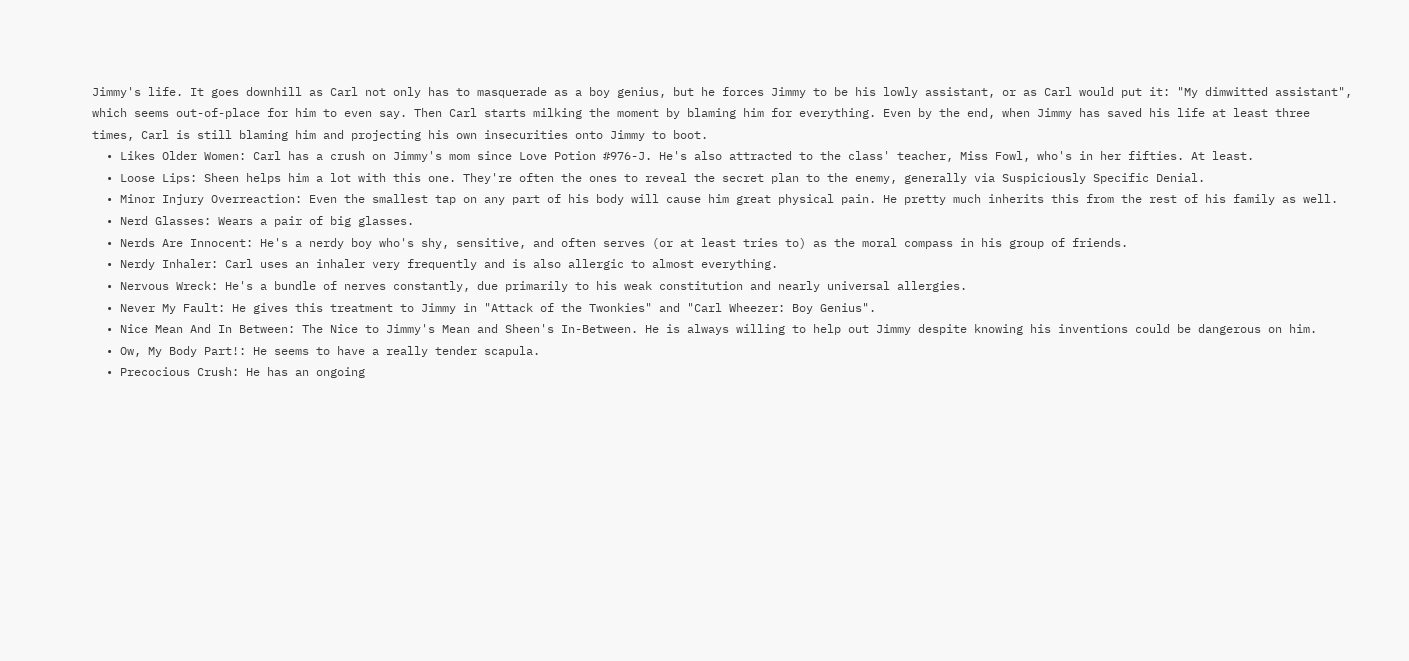Jimmy's life. It goes downhill as Carl not only has to masquerade as a boy genius, but he forces Jimmy to be his lowly assistant, or as Carl would put it: "My dimwitted assistant", which seems out-of-place for him to even say. Then Carl starts milking the moment by blaming him for everything. Even by the end, when Jimmy has saved his life at least three times, Carl is still blaming him and projecting his own insecurities onto Jimmy to boot.
  • Likes Older Women: Carl has a crush on Jimmy's mom since Love Potion #976-J. He's also attracted to the class' teacher, Miss Fowl, who's in her fifties. At least.
  • Loose Lips: Sheen helps him a lot with this one. They're often the ones to reveal the secret plan to the enemy, generally via Suspiciously Specific Denial.
  • Minor Injury Overreaction: Even the smallest tap on any part of his body will cause him great physical pain. He pretty much inherits this from the rest of his family as well.
  • Nerd Glasses: Wears a pair of big glasses.
  • Nerds Are Innocent: He's a nerdy boy who's shy, sensitive, and often serves (or at least tries to) as the moral compass in his group of friends.
  • Nerdy Inhaler: Carl uses an inhaler very frequently and is also allergic to almost everything.
  • Nervous Wreck: He's a bundle of nerves constantly, due primarily to his weak constitution and nearly universal allergies.
  • Never My Fault: He gives this treatment to Jimmy in "Attack of the Twonkies" and "Carl Wheezer: Boy Genius".
  • Nice Mean And In Between: The Nice to Jimmy's Mean and Sheen's In-Between. He is always willing to help out Jimmy despite knowing his inventions could be dangerous on him.
  • Ow, My Body Part!: He seems to have a really tender scapula.
  • Precocious Crush: He has an ongoing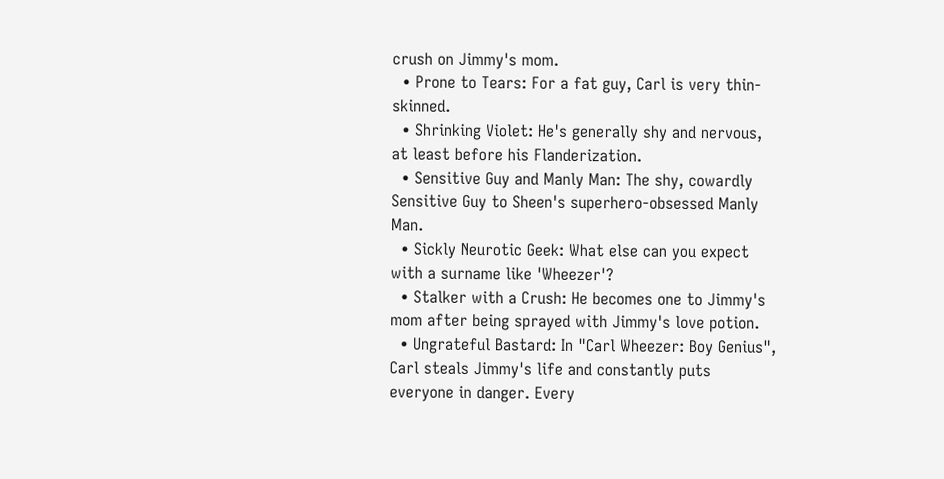crush on Jimmy's mom.
  • Prone to Tears: For a fat guy, Carl is very thin-skinned.
  • Shrinking Violet: He's generally shy and nervous, at least before his Flanderization.
  • Sensitive Guy and Manly Man: The shy, cowardly Sensitive Guy to Sheen's superhero-obsessed Manly Man.
  • Sickly Neurotic Geek: What else can you expect with a surname like 'Wheezer'?
  • Stalker with a Crush: He becomes one to Jimmy's mom after being sprayed with Jimmy's love potion.
  • Ungrateful Bastard: In "Carl Wheezer: Boy Genius", Carl steals Jimmy's life and constantly puts everyone in danger. Every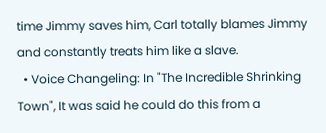time Jimmy saves him, Carl totally blames Jimmy and constantly treats him like a slave.
  • Voice Changeling: In "The Incredible Shrinking Town", It was said he could do this from a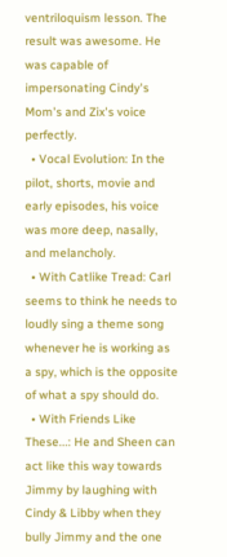ventriloquism lesson. The result was awesome. He was capable of impersonating Cindy's Mom's and Zix's voice perfectly.
  • Vocal Evolution: In the pilot, shorts, movie and early episodes, his voice was more deep, nasally, and melancholy.
  • With Catlike Tread: Carl seems to think he needs to loudly sing a theme song whenever he is working as a spy, which is the opposite of what a spy should do.
  • With Friends Like These...: He and Sheen can act like this way towards Jimmy by laughing with Cindy & Libby when they bully Jimmy and the one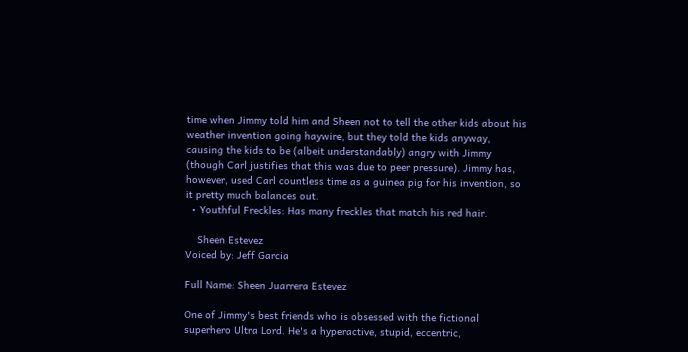time when Jimmy told him and Sheen not to tell the other kids about his weather invention going haywire, but they told the kids anyway, causing the kids to be (albeit understandably) angry with Jimmy (though Carl justifies that this was due to peer pressure). Jimmy has, however, used Carl countless time as a guinea pig for his invention, so it pretty much balances out.
  • Youthful Freckles: Has many freckles that match his red hair.

    Sheen Estevez
Voiced by: Jeff Garcia

Full Name: Sheen Juarrera Estevez

One of Jimmy's best friends who is obsessed with the fictional superhero Ultra Lord. He's a hyperactive, stupid, eccentric,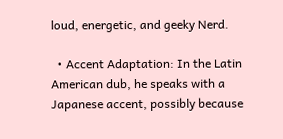loud, energetic, and geeky Nerd.

  • Accent Adaptation: In the Latin American dub, he speaks with a Japanese accent, possibly because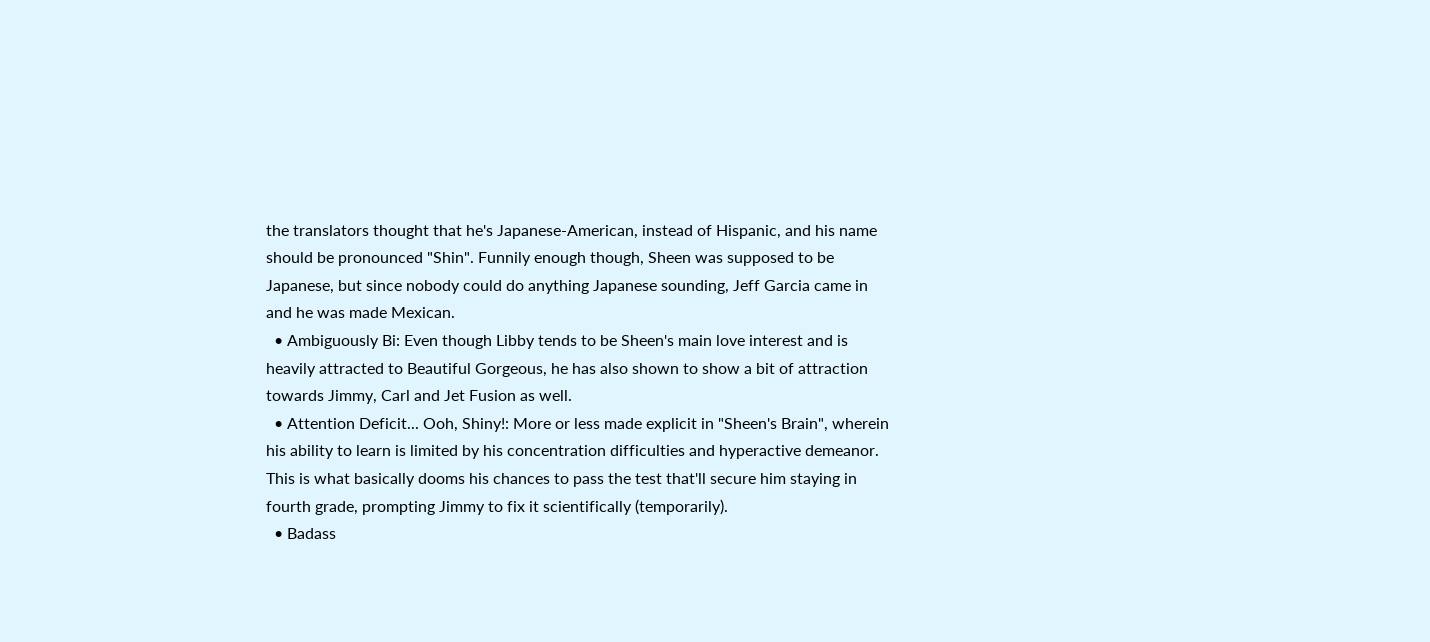the translators thought that he's Japanese-American, instead of Hispanic, and his name should be pronounced "Shin". Funnily enough though, Sheen was supposed to be Japanese, but since nobody could do anything Japanese sounding, Jeff Garcia came in and he was made Mexican.
  • Ambiguously Bi: Even though Libby tends to be Sheen's main love interest and is heavily attracted to Beautiful Gorgeous, he has also shown to show a bit of attraction towards Jimmy, Carl and Jet Fusion as well.
  • Attention Deficit... Ooh, Shiny!: More or less made explicit in "Sheen's Brain", wherein his ability to learn is limited by his concentration difficulties and hyperactive demeanor. This is what basically dooms his chances to pass the test that'll secure him staying in fourth grade, prompting Jimmy to fix it scientifically (temporarily).
  • Badass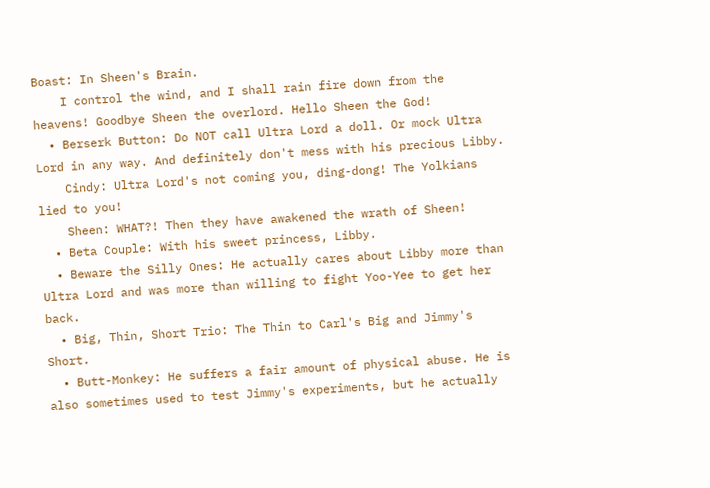Boast: In Sheen's Brain.
    I control the wind, and I shall rain fire down from the heavens! Goodbye Sheen the overlord. Hello Sheen the God!
  • Berserk Button: Do NOT call Ultra Lord a doll. Or mock Ultra Lord in any way. And definitely don't mess with his precious Libby.
    Cindy: Ultra Lord's not coming you, ding-dong! The Yolkians lied to you!
    Sheen: WHAT?! Then they have awakened the wrath of Sheen!
  • Beta Couple: With his sweet princess, Libby.
  • Beware the Silly Ones: He actually cares about Libby more than Ultra Lord and was more than willing to fight Yoo-Yee to get her back.
  • Big, Thin, Short Trio: The Thin to Carl's Big and Jimmy's Short.
  • Butt-Monkey: He suffers a fair amount of physical abuse. He is also sometimes used to test Jimmy's experiments, but he actually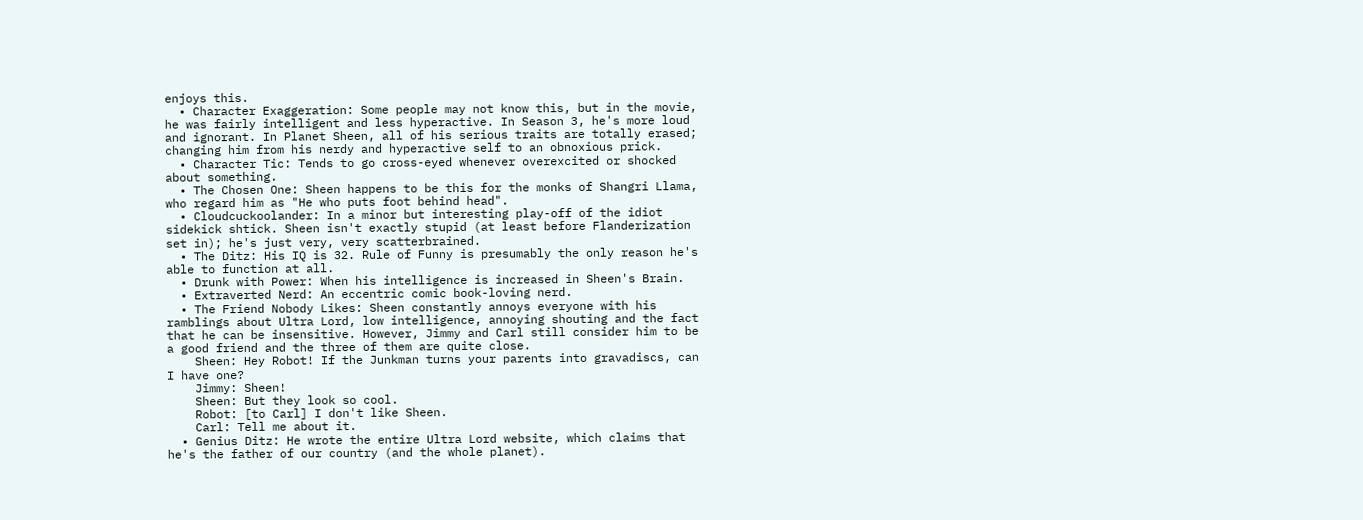enjoys this.
  • Character Exaggeration: Some people may not know this, but in the movie, he was fairly intelligent and less hyperactive. In Season 3, he's more loud and ignorant. In Planet Sheen, all of his serious traits are totally erased; changing him from his nerdy and hyperactive self to an obnoxious prick.
  • Character Tic: Tends to go cross-eyed whenever overexcited or shocked about something.
  • The Chosen One: Sheen happens to be this for the monks of Shangri Llama, who regard him as "He who puts foot behind head".
  • Cloudcuckoolander: In a minor but interesting play-off of the idiot sidekick shtick. Sheen isn't exactly stupid (at least before Flanderization set in); he's just very, very scatterbrained.
  • The Ditz: His IQ is 32. Rule of Funny is presumably the only reason he's able to function at all.
  • Drunk with Power: When his intelligence is increased in Sheen's Brain.
  • Extraverted Nerd: An eccentric comic book-loving nerd.
  • The Friend Nobody Likes: Sheen constantly annoys everyone with his ramblings about Ultra Lord, low intelligence, annoying shouting and the fact that he can be insensitive. However, Jimmy and Carl still consider him to be a good friend and the three of them are quite close.
    Sheen: Hey Robot! If the Junkman turns your parents into gravadiscs, can I have one?
    Jimmy: Sheen!
    Sheen: But they look so cool.
    Robot: [to Carl] I don't like Sheen.
    Carl: Tell me about it.
  • Genius Ditz: He wrote the entire Ultra Lord website, which claims that he's the father of our country (and the whole planet).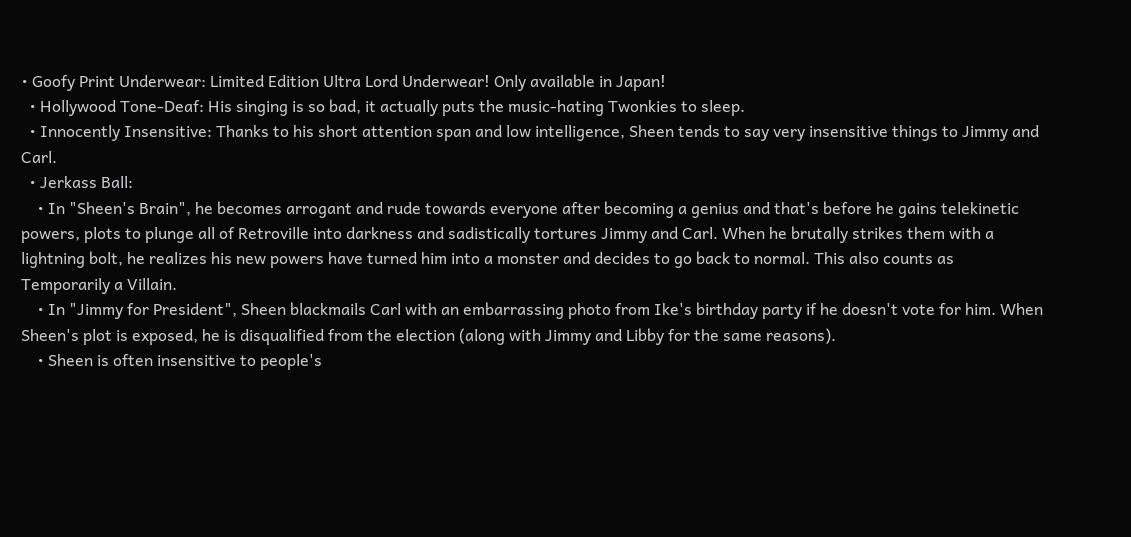• Goofy Print Underwear: Limited Edition Ultra Lord Underwear! Only available in Japan!
  • Hollywood Tone-Deaf: His singing is so bad, it actually puts the music-hating Twonkies to sleep.
  • Innocently Insensitive: Thanks to his short attention span and low intelligence, Sheen tends to say very insensitive things to Jimmy and Carl.
  • Jerkass Ball:
    • In "Sheen's Brain", he becomes arrogant and rude towards everyone after becoming a genius and that's before he gains telekinetic powers, plots to plunge all of Retroville into darkness and sadistically tortures Jimmy and Carl. When he brutally strikes them with a lightning bolt, he realizes his new powers have turned him into a monster and decides to go back to normal. This also counts as Temporarily a Villain.
    • In "Jimmy for President", Sheen blackmails Carl with an embarrassing photo from Ike's birthday party if he doesn't vote for him. When Sheen's plot is exposed, he is disqualified from the election (along with Jimmy and Libby for the same reasons).
    • Sheen is often insensitive to people's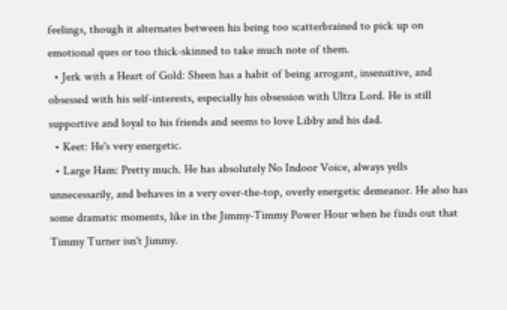feelings, though it alternates between his being too scatterbrained to pick up on emotional ques or too thick-skinned to take much note of them.
  • Jerk with a Heart of Gold: Sheen has a habit of being arrogant, insensitive, and obsessed with his self-interests, especially his obsession with Ultra Lord. He is still supportive and loyal to his friends and seems to love Libby and his dad.
  • Keet: He's very energetic.
  • Large Ham: Pretty much. He has absolutely No Indoor Voice, always yells unnecessarily, and behaves in a very over-the-top, overly energetic demeanor. He also has some dramatic moments, like in the Jimmy-Timmy Power Hour when he finds out that Timmy Turner isn't Jimmy.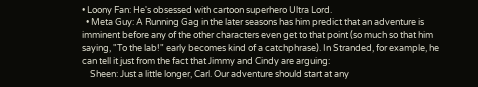• Loony Fan: He's obsessed with cartoon superhero Ultra Lord.
  • Meta Guy: A Running Gag in the later seasons has him predict that an adventure is imminent before any of the other characters even get to that point (so much so that him saying, "To the lab!" early becomes kind of a catchphrase). In Stranded, for example, he can tell it just from the fact that Jimmy and Cindy are arguing:
    Sheen: Just a little longer, Carl. Our adventure should start at any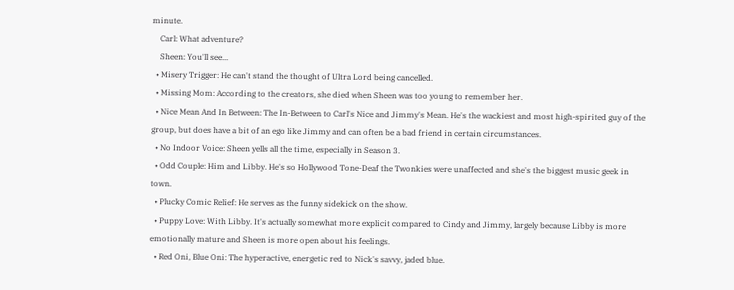minute.
    Carl: What adventure?
    Sheen: You'll see...
  • Misery Trigger: He can't stand the thought of Ultra Lord being cancelled.
  • Missing Mom: According to the creators, she died when Sheen was too young to remember her.
  • Nice Mean And In Between: The In-Between to Carl's Nice and Jimmy's Mean. He's the wackiest and most high-spirited guy of the group, but does have a bit of an ego like Jimmy and can often be a bad friend in certain circumstances.
  • No Indoor Voice: Sheen yells all the time, especially in Season 3.
  • Odd Couple: Him and Libby. He's so Hollywood Tone-Deaf the Twonkies were unaffected and she's the biggest music geek in town.
  • Plucky Comic Relief: He serves as the funny sidekick on the show.
  • Puppy Love: With Libby. It's actually somewhat more explicit compared to Cindy and Jimmy, largely because Libby is more emotionally mature and Sheen is more open about his feelings.
  • Red Oni, Blue Oni: The hyperactive, energetic red to Nick's savvy, jaded blue.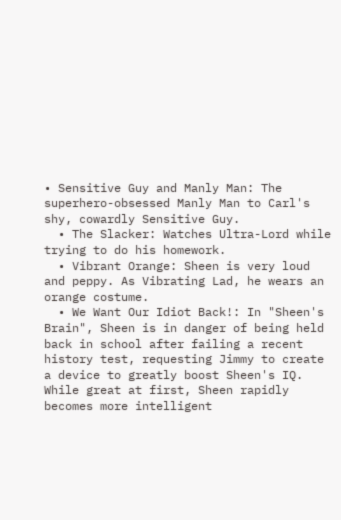• Sensitive Guy and Manly Man: The superhero-obsessed Manly Man to Carl's shy, cowardly Sensitive Guy.
  • The Slacker: Watches Ultra-Lord while trying to do his homework.
  • Vibrant Orange: Sheen is very loud and peppy. As Vibrating Lad, he wears an orange costume.
  • We Want Our Idiot Back!: In "Sheen's Brain", Sheen is in danger of being held back in school after failing a recent history test, requesting Jimmy to create a device to greatly boost Sheen's IQ. While great at first, Sheen rapidly becomes more intelligent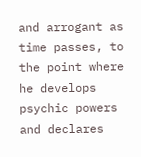and arrogant as time passes, to the point where he develops psychic powers and declares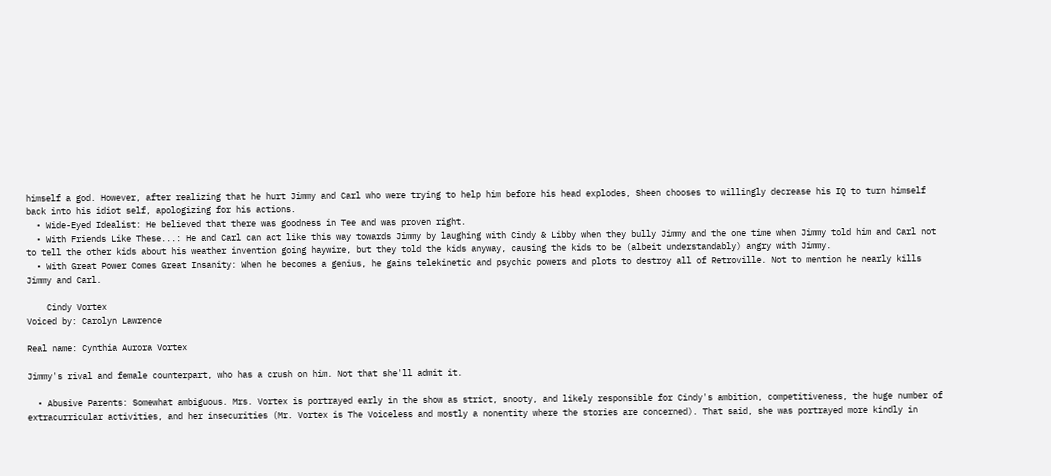himself a god. However, after realizing that he hurt Jimmy and Carl who were trying to help him before his head explodes, Sheen chooses to willingly decrease his IQ to turn himself back into his idiot self, apologizing for his actions.
  • Wide-Eyed Idealist: He believed that there was goodness in Tee and was proven right.
  • With Friends Like These...: He and Carl can act like this way towards Jimmy by laughing with Cindy & Libby when they bully Jimmy and the one time when Jimmy told him and Carl not to tell the other kids about his weather invention going haywire, but they told the kids anyway, causing the kids to be (albeit understandably) angry with Jimmy.
  • With Great Power Comes Great Insanity: When he becomes a genius, he gains telekinetic and psychic powers and plots to destroy all of Retroville. Not to mention he nearly kills Jimmy and Carl.

    Cindy Vortex
Voiced by: Carolyn Lawrence

Real name: Cynthia Aurora Vortex

Jimmy's rival and female counterpart, who has a crush on him. Not that she'll admit it.

  • Abusive Parents: Somewhat ambiguous. Mrs. Vortex is portrayed early in the show as strict, snooty, and likely responsible for Cindy's ambition, competitiveness, the huge number of extracurricular activities, and her insecurities (Mr. Vortex is The Voiceless and mostly a nonentity where the stories are concerned). That said, she was portrayed more kindly in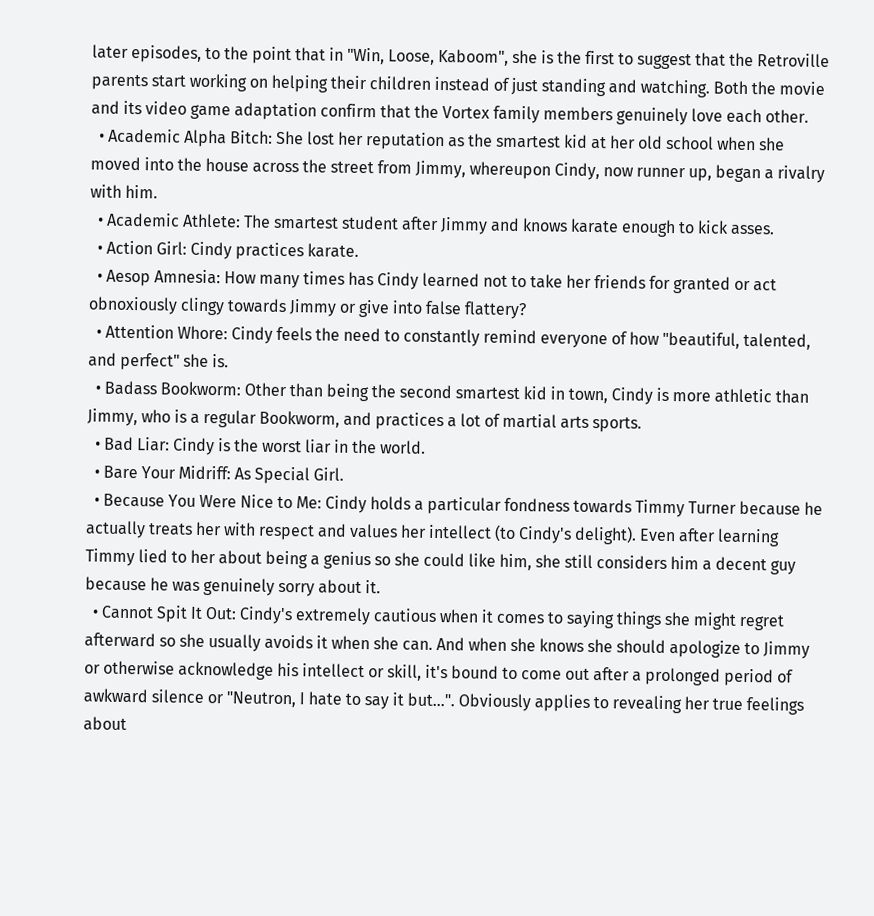later episodes, to the point that in "Win, Loose, Kaboom", she is the first to suggest that the Retroville parents start working on helping their children instead of just standing and watching. Both the movie and its video game adaptation confirm that the Vortex family members genuinely love each other.
  • Academic Alpha Bitch: She lost her reputation as the smartest kid at her old school when she moved into the house across the street from Jimmy, whereupon Cindy, now runner up, began a rivalry with him.
  • Academic Athlete: The smartest student after Jimmy and knows karate enough to kick asses.
  • Action Girl: Cindy practices karate.
  • Aesop Amnesia: How many times has Cindy learned not to take her friends for granted or act obnoxiously clingy towards Jimmy or give into false flattery?
  • Attention Whore: Cindy feels the need to constantly remind everyone of how "beautiful, talented, and perfect" she is.
  • Badass Bookworm: Other than being the second smartest kid in town, Cindy is more athletic than Jimmy, who is a regular Bookworm, and practices a lot of martial arts sports.
  • Bad Liar: Cindy is the worst liar in the world.
  • Bare Your Midriff: As Special Girl.
  • Because You Were Nice to Me: Cindy holds a particular fondness towards Timmy Turner because he actually treats her with respect and values her intellect (to Cindy's delight). Even after learning Timmy lied to her about being a genius so she could like him, she still considers him a decent guy because he was genuinely sorry about it.
  • Cannot Spit It Out: Cindy's extremely cautious when it comes to saying things she might regret afterward so she usually avoids it when she can. And when she knows she should apologize to Jimmy or otherwise acknowledge his intellect or skill, it's bound to come out after a prolonged period of awkward silence or "Neutron, I hate to say it but...". Obviously applies to revealing her true feelings about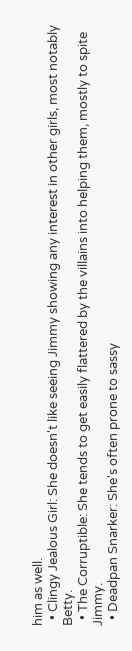him as well.
  • Clingy Jealous Girl: She doesn't like seeing Jimmy showing any interest in other girls, most notably Betty.
  • The Corruptible: She tends to get easily flattered by the villains into helping them, mostly to spite Jimmy.
  • Deadpan Snarker: She's often prone to sassy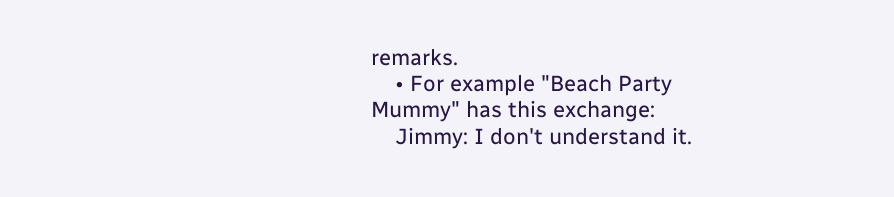remarks.
    • For example "Beach Party Mummy" has this exchange:
    Jimmy: I don't understand it.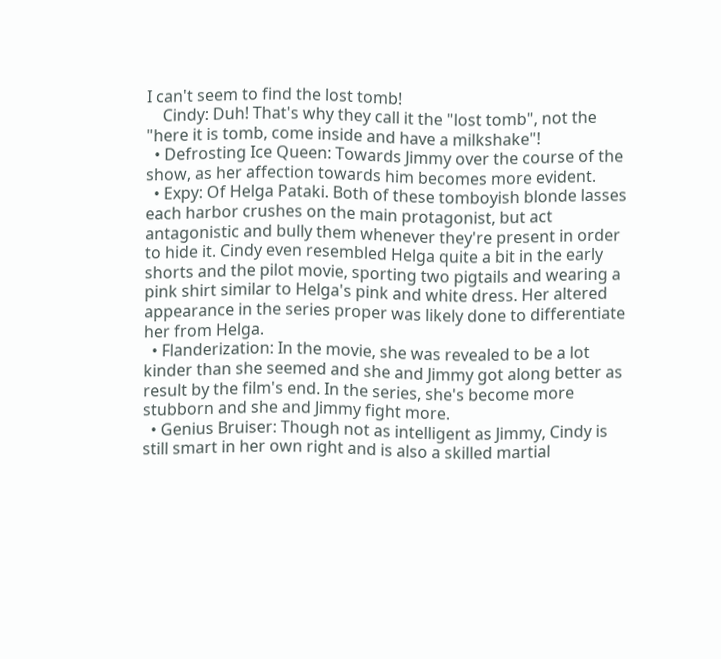I can't seem to find the lost tomb!
    Cindy: Duh! That's why they call it the "lost tomb", not the "here it is tomb, come inside and have a milkshake"!
  • Defrosting Ice Queen: Towards Jimmy over the course of the show, as her affection towards him becomes more evident.
  • Expy: Of Helga Pataki. Both of these tomboyish blonde lasses each harbor crushes on the main protagonist, but act antagonistic and bully them whenever they're present in order to hide it. Cindy even resembled Helga quite a bit in the early shorts and the pilot movie, sporting two pigtails and wearing a pink shirt similar to Helga's pink and white dress. Her altered appearance in the series proper was likely done to differentiate her from Helga.
  • Flanderization: In the movie, she was revealed to be a lot kinder than she seemed and she and Jimmy got along better as result by the film's end. In the series, she's become more stubborn and she and Jimmy fight more.
  • Genius Bruiser: Though not as intelligent as Jimmy, Cindy is still smart in her own right and is also a skilled martial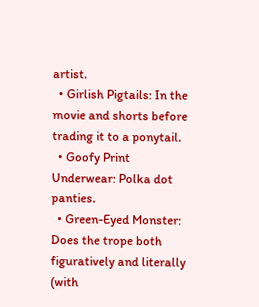artist.
  • Girlish Pigtails: In the movie and shorts before trading it to a ponytail.
  • Goofy Print Underwear: Polka dot panties.
  • Green-Eyed Monster: Does the trope both figuratively and literally (with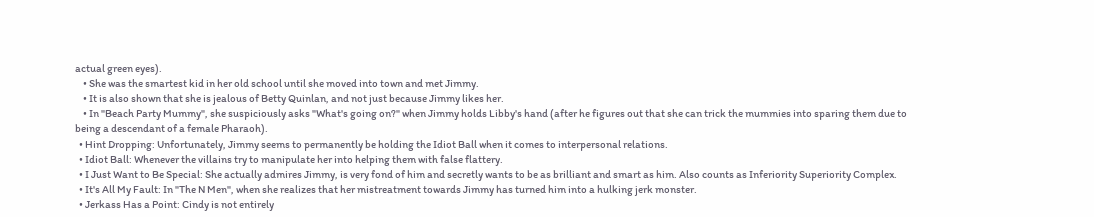actual green eyes).
    • She was the smartest kid in her old school until she moved into town and met Jimmy.
    • It is also shown that she is jealous of Betty Quinlan, and not just because Jimmy likes her.
    • In "Beach Party Mummy", she suspiciously asks "What's going on?" when Jimmy holds Libby's hand (after he figures out that she can trick the mummies into sparing them due to being a descendant of a female Pharaoh).
  • Hint Dropping: Unfortunately, Jimmy seems to permanently be holding the Idiot Ball when it comes to interpersonal relations.
  • Idiot Ball: Whenever the villains try to manipulate her into helping them with false flattery.
  • I Just Want to Be Special: She actually admires Jimmy, is very fond of him and secretly wants to be as brilliant and smart as him. Also counts as Inferiority Superiority Complex.
  • It's All My Fault: In "The N Men", when she realizes that her mistreatment towards Jimmy has turned him into a hulking jerk monster.
  • Jerkass Has a Point: Cindy is not entirely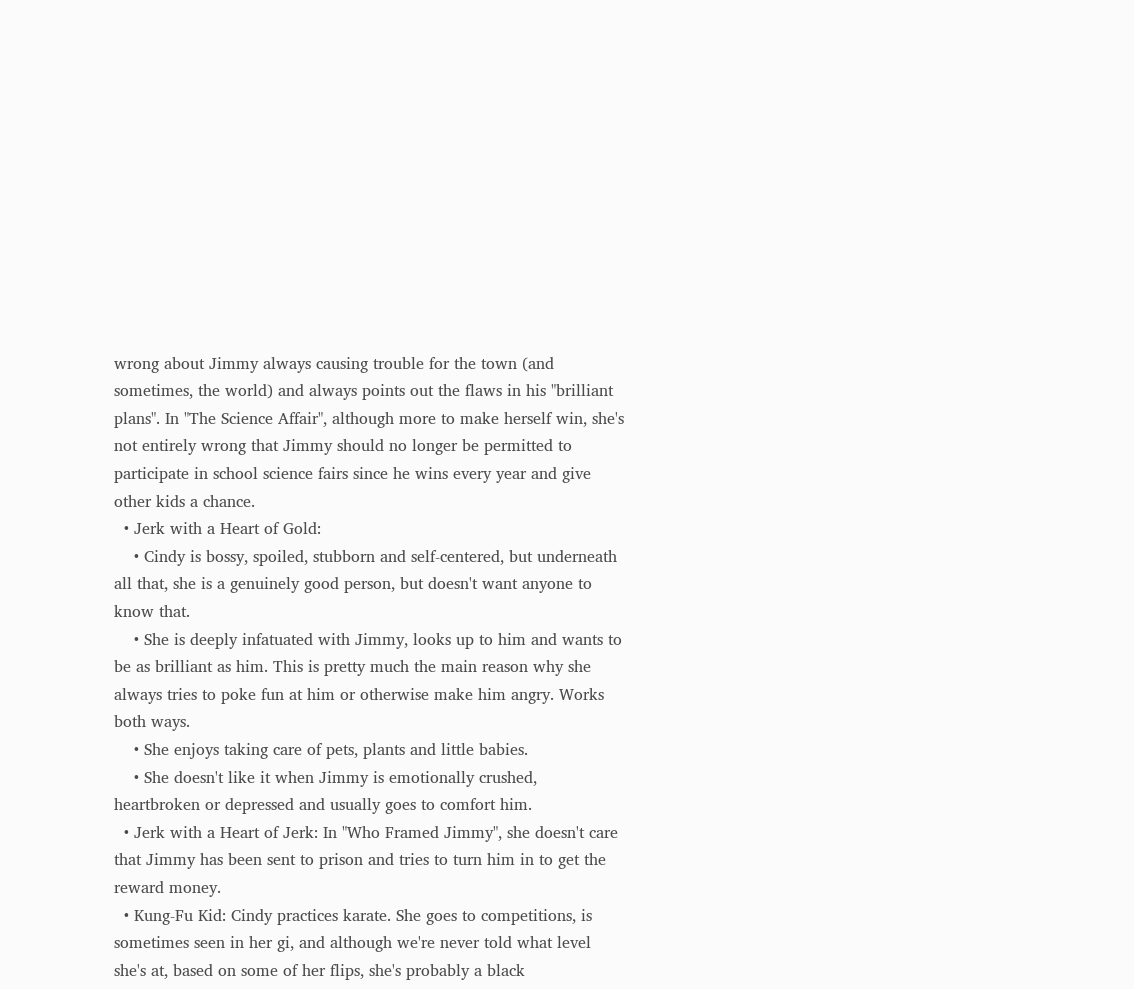wrong about Jimmy always causing trouble for the town (and sometimes, the world) and always points out the flaws in his "brilliant plans". In "The Science Affair", although more to make herself win, she's not entirely wrong that Jimmy should no longer be permitted to participate in school science fairs since he wins every year and give other kids a chance.
  • Jerk with a Heart of Gold:
    • Cindy is bossy, spoiled, stubborn and self-centered, but underneath all that, she is a genuinely good person, but doesn't want anyone to know that.
    • She is deeply infatuated with Jimmy, looks up to him and wants to be as brilliant as him. This is pretty much the main reason why she always tries to poke fun at him or otherwise make him angry. Works both ways.
    • She enjoys taking care of pets, plants and little babies.
    • She doesn't like it when Jimmy is emotionally crushed, heartbroken or depressed and usually goes to comfort him.
  • Jerk with a Heart of Jerk: In "Who Framed Jimmy", she doesn't care that Jimmy has been sent to prison and tries to turn him in to get the reward money.
  • Kung-Fu Kid: Cindy practices karate. She goes to competitions, is sometimes seen in her gi, and although we're never told what level she's at, based on some of her flips, she's probably a black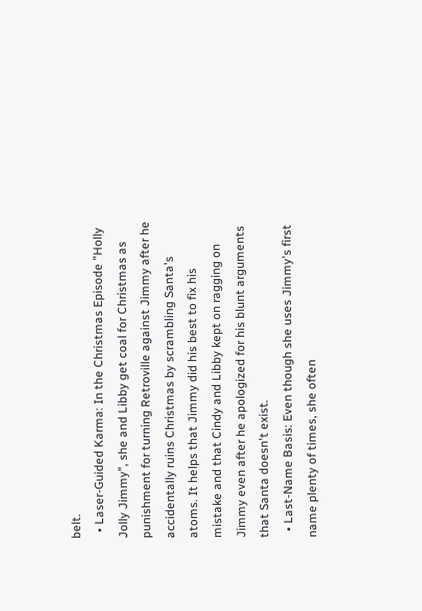belt.
  • Laser-Guided Karma: In the Christmas Episode "Holly Jolly Jimmy", she and Libby get coal for Christmas as punishment for turning Retroville against Jimmy after he accidentally ruins Christmas by scrambling Santa's atoms. It helps that Jimmy did his best to fix his mistake and that Cindy and Libby kept on ragging on Jimmy even after he apologized for his blunt arguments that Santa doesn't exist.
  • Last-Name Basis: Even though she uses Jimmy's first name plenty of times, she often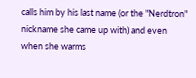calls him by his last name (or the "Nerdtron" nickname she came up with) and even when she warms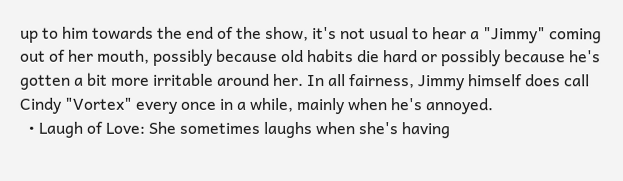up to him towards the end of the show, it's not usual to hear a "Jimmy" coming out of her mouth, possibly because old habits die hard or possibly because he's gotten a bit more irritable around her. In all fairness, Jimmy himself does call Cindy "Vortex" every once in a while, mainly when he's annoyed.
  • Laugh of Love: She sometimes laughs when she's having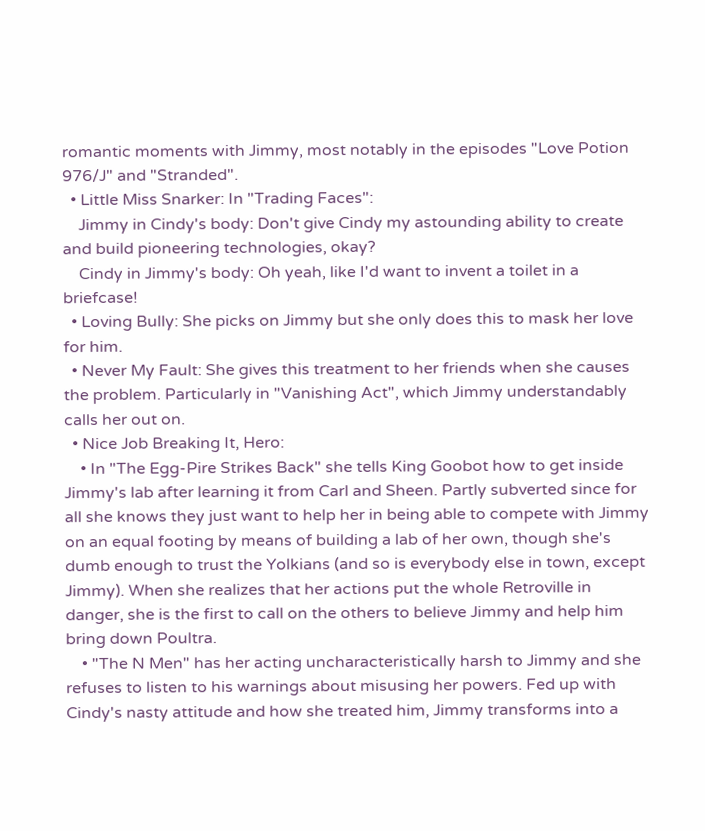romantic moments with Jimmy, most notably in the episodes "Love Potion 976/J" and "Stranded".
  • Little Miss Snarker: In "Trading Faces":
    Jimmy in Cindy's body: Don't give Cindy my astounding ability to create and build pioneering technologies, okay?
    Cindy in Jimmy's body: Oh yeah, like I'd want to invent a toilet in a briefcase!
  • Loving Bully: She picks on Jimmy but she only does this to mask her love for him.
  • Never My Fault: She gives this treatment to her friends when she causes the problem. Particularly in "Vanishing Act", which Jimmy understandably calls her out on.
  • Nice Job Breaking It, Hero:
    • In "The Egg-Pire Strikes Back" she tells King Goobot how to get inside Jimmy's lab after learning it from Carl and Sheen. Partly subverted since for all she knows they just want to help her in being able to compete with Jimmy on an equal footing by means of building a lab of her own, though she's dumb enough to trust the Yolkians (and so is everybody else in town, except Jimmy). When she realizes that her actions put the whole Retroville in danger, she is the first to call on the others to believe Jimmy and help him bring down Poultra.
    • "The N Men" has her acting uncharacteristically harsh to Jimmy and she refuses to listen to his warnings about misusing her powers. Fed up with Cindy's nasty attitude and how she treated him, Jimmy transforms into a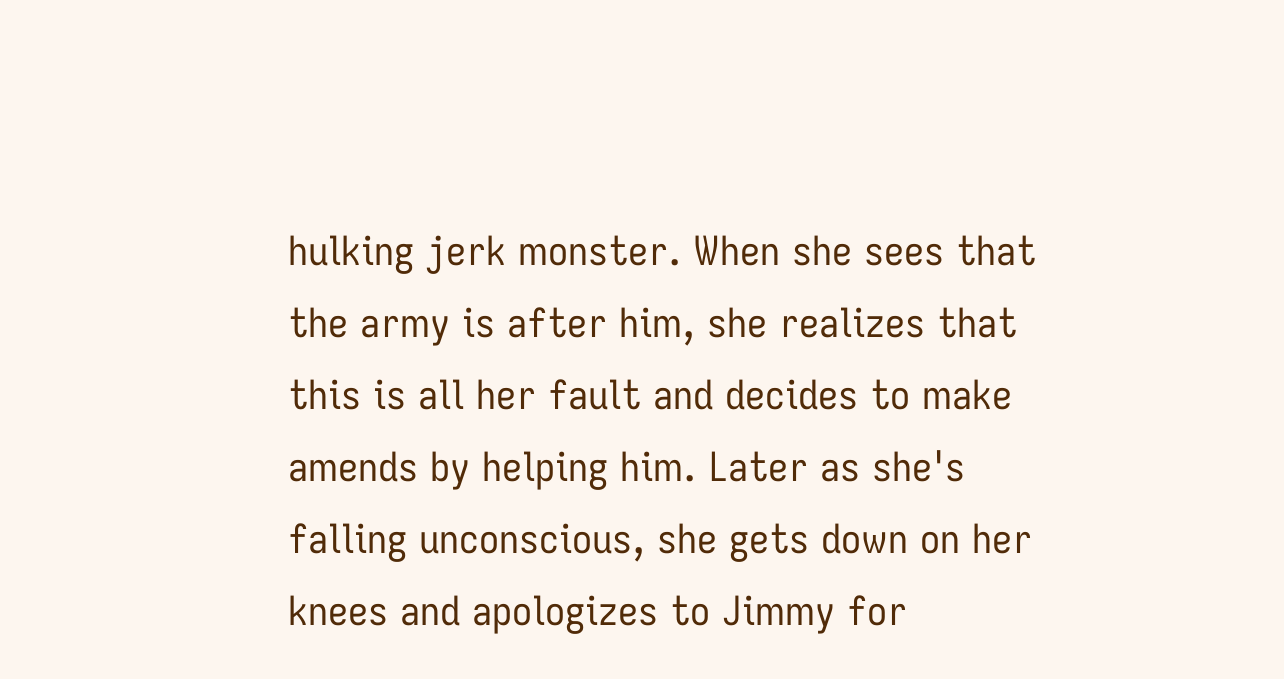hulking jerk monster. When she sees that the army is after him, she realizes that this is all her fault and decides to make amends by helping him. Later as she's falling unconscious, she gets down on her knees and apologizes to Jimmy for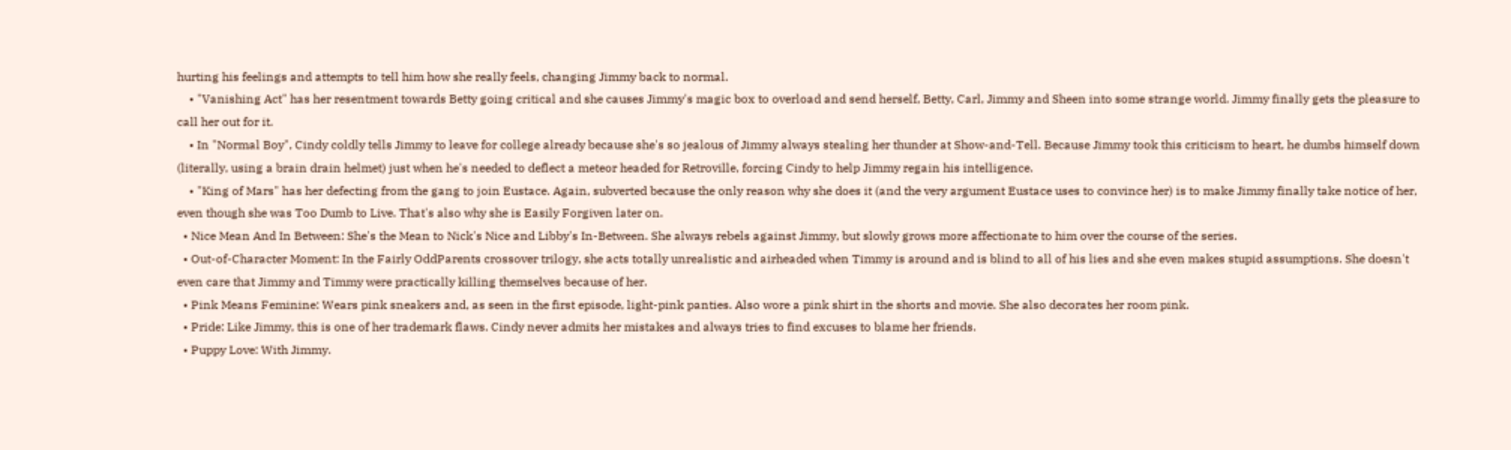hurting his feelings and attempts to tell him how she really feels, changing Jimmy back to normal.
    • "Vanishing Act" has her resentment towards Betty going critical and she causes Jimmy's magic box to overload and send herself, Betty, Carl, Jimmy and Sheen into some strange world. Jimmy finally gets the pleasure to call her out for it.
    • In "Normal Boy", Cindy coldly tells Jimmy to leave for college already because she's so jealous of Jimmy always stealing her thunder at Show-and-Tell. Because Jimmy took this criticism to heart, he dumbs himself down (literally, using a brain drain helmet) just when he's needed to deflect a meteor headed for Retroville, forcing Cindy to help Jimmy regain his intelligence.
    • "King of Mars" has her defecting from the gang to join Eustace. Again, subverted because the only reason why she does it (and the very argument Eustace uses to convince her) is to make Jimmy finally take notice of her, even though she was Too Dumb to Live. That's also why she is Easily Forgiven later on.
  • Nice Mean And In Between: She's the Mean to Nick's Nice and Libby's In-Between. She always rebels against Jimmy, but slowly grows more affectionate to him over the course of the series.
  • Out-of-Character Moment: In the Fairly OddParents crossover trilogy, she acts totally unrealistic and airheaded when Timmy is around and is blind to all of his lies and she even makes stupid assumptions. She doesn't even care that Jimmy and Timmy were practically killing themselves because of her.
  • Pink Means Feminine: Wears pink sneakers and, as seen in the first episode, light-pink panties. Also wore a pink shirt in the shorts and movie. She also decorates her room pink.
  • Pride: Like Jimmy, this is one of her trademark flaws. Cindy never admits her mistakes and always tries to find excuses to blame her friends.
  • Puppy Love: With Jimmy.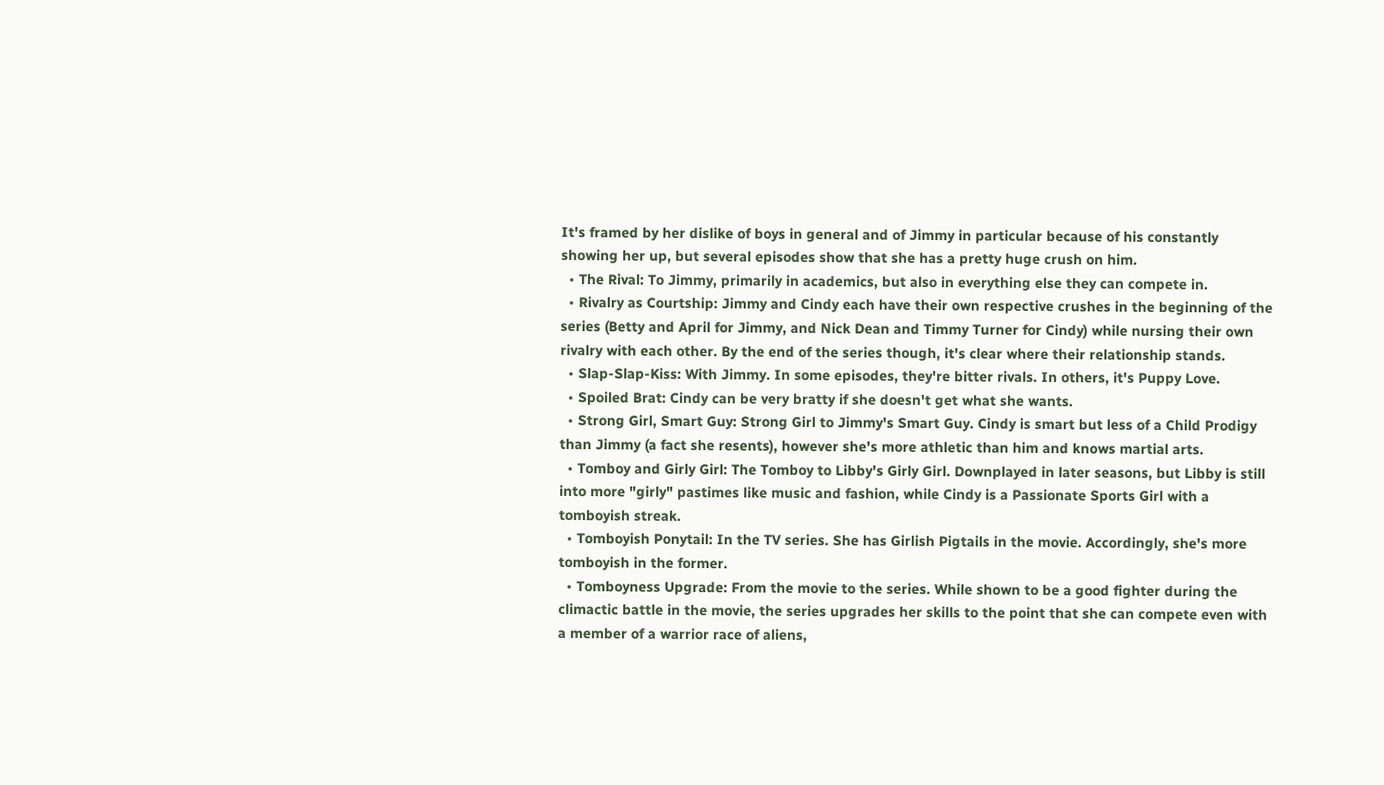It's framed by her dislike of boys in general and of Jimmy in particular because of his constantly showing her up, but several episodes show that she has a pretty huge crush on him.
  • The Rival: To Jimmy, primarily in academics, but also in everything else they can compete in.
  • Rivalry as Courtship: Jimmy and Cindy each have their own respective crushes in the beginning of the series (Betty and April for Jimmy, and Nick Dean and Timmy Turner for Cindy) while nursing their own rivalry with each other. By the end of the series though, it's clear where their relationship stands.
  • Slap-Slap-Kiss: With Jimmy. In some episodes, they're bitter rivals. In others, it's Puppy Love.
  • Spoiled Brat: Cindy can be very bratty if she doesn't get what she wants.
  • Strong Girl, Smart Guy: Strong Girl to Jimmy's Smart Guy. Cindy is smart but less of a Child Prodigy than Jimmy (a fact she resents), however she's more athletic than him and knows martial arts.
  • Tomboy and Girly Girl: The Tomboy to Libby's Girly Girl. Downplayed in later seasons, but Libby is still into more "girly" pastimes like music and fashion, while Cindy is a Passionate Sports Girl with a tomboyish streak.
  • Tomboyish Ponytail: In the TV series. She has Girlish Pigtails in the movie. Accordingly, she's more tomboyish in the former.
  • Tomboyness Upgrade: From the movie to the series. While shown to be a good fighter during the climactic battle in the movie, the series upgrades her skills to the point that she can compete even with a member of a warrior race of aliens,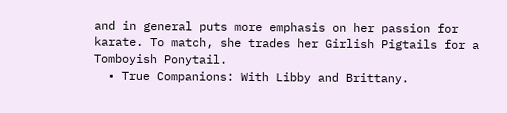and in general puts more emphasis on her passion for karate. To match, she trades her Girlish Pigtails for a Tomboyish Ponytail.
  • True Companions: With Libby and Brittany.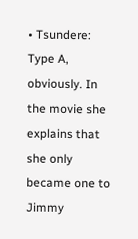• Tsundere: Type A, obviously. In the movie she explains that she only became one to Jimmy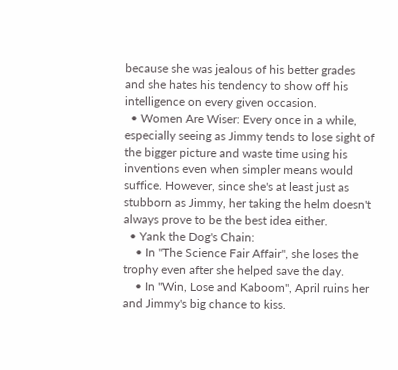because she was jealous of his better grades and she hates his tendency to show off his intelligence on every given occasion.
  • Women Are Wiser: Every once in a while, especially seeing as Jimmy tends to lose sight of the bigger picture and waste time using his inventions even when simpler means would suffice. However, since she's at least just as stubborn as Jimmy, her taking the helm doesn't always prove to be the best idea either.
  • Yank the Dog's Chain:
    • In "The Science Fair Affair", she loses the trophy even after she helped save the day.
    • In "Win, Lose and Kaboom", April ruins her and Jimmy's big chance to kiss.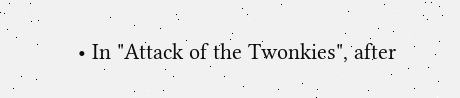• In "Attack of the Twonkies", after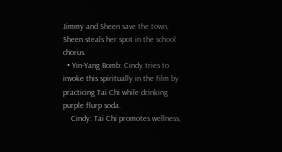Jimmy and Sheen save the town, Sheen steals her spot in the school chorus.
  • Yin-Yang Bomb: Cindy tries to invoke this spiritually in the film by practicing Tai Chi while drinking purple flurp soda.
    Cindy: Tai Chi promotes wellness,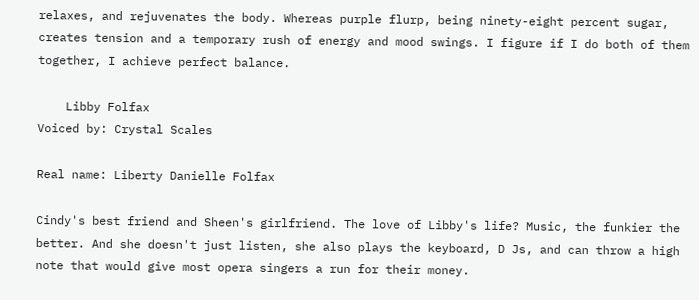relaxes, and rejuvenates the body. Whereas purple flurp, being ninety-eight percent sugar, creates tension and a temporary rush of energy and mood swings. I figure if I do both of them together, I achieve perfect balance.

    Libby Folfax
Voiced by: Crystal Scales

Real name: Liberty Danielle Folfax

Cindy's best friend and Sheen's girlfriend. The love of Libby's life? Music, the funkier the better. And she doesn't just listen, she also plays the keyboard, D Js, and can throw a high note that would give most opera singers a run for their money.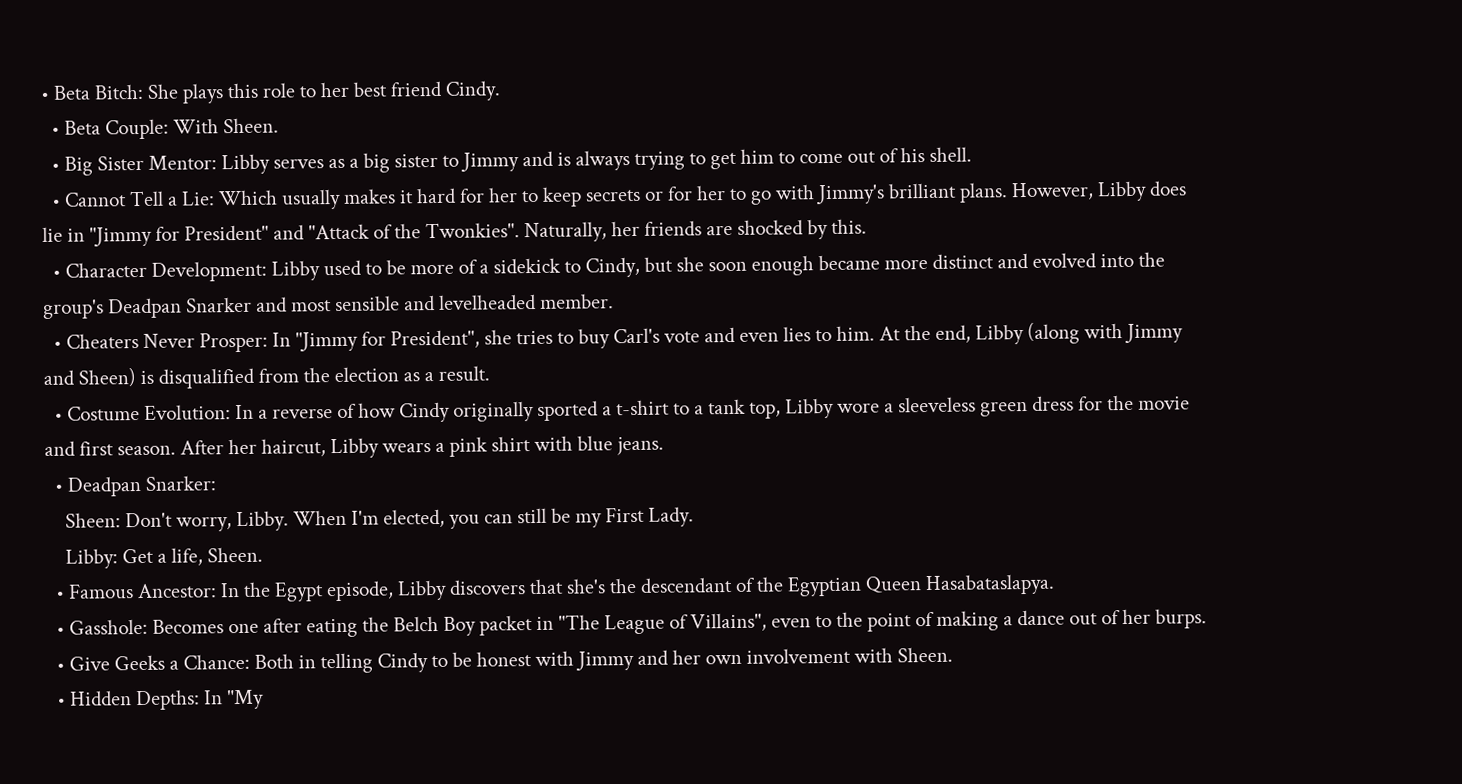• Beta Bitch: She plays this role to her best friend Cindy.
  • Beta Couple: With Sheen.
  • Big Sister Mentor: Libby serves as a big sister to Jimmy and is always trying to get him to come out of his shell.
  • Cannot Tell a Lie: Which usually makes it hard for her to keep secrets or for her to go with Jimmy's brilliant plans. However, Libby does lie in "Jimmy for President" and "Attack of the Twonkies". Naturally, her friends are shocked by this.
  • Character Development: Libby used to be more of a sidekick to Cindy, but she soon enough became more distinct and evolved into the group's Deadpan Snarker and most sensible and levelheaded member.
  • Cheaters Never Prosper: In "Jimmy for President", she tries to buy Carl's vote and even lies to him. At the end, Libby (along with Jimmy and Sheen) is disqualified from the election as a result.
  • Costume Evolution: In a reverse of how Cindy originally sported a t-shirt to a tank top, Libby wore a sleeveless green dress for the movie and first season. After her haircut, Libby wears a pink shirt with blue jeans.
  • Deadpan Snarker:
    Sheen: Don't worry, Libby. When I'm elected, you can still be my First Lady.
    Libby: Get a life, Sheen.
  • Famous Ancestor: In the Egypt episode, Libby discovers that she's the descendant of the Egyptian Queen Hasabataslapya.
  • Gasshole: Becomes one after eating the Belch Boy packet in "The League of Villains", even to the point of making a dance out of her burps.
  • Give Geeks a Chance: Both in telling Cindy to be honest with Jimmy and her own involvement with Sheen.
  • Hidden Depths: In "My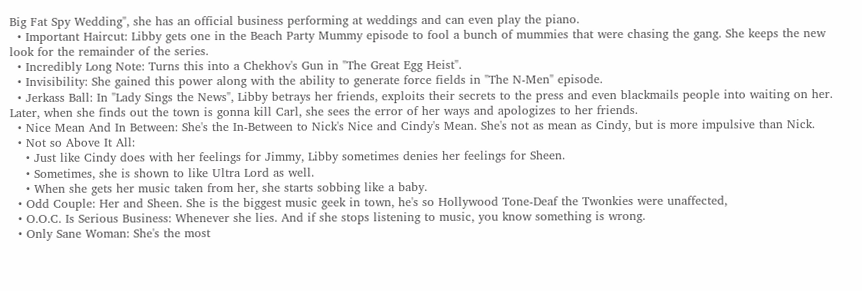Big Fat Spy Wedding", she has an official business performing at weddings and can even play the piano.
  • Important Haircut: Libby gets one in the Beach Party Mummy episode to fool a bunch of mummies that were chasing the gang. She keeps the new look for the remainder of the series.
  • Incredibly Long Note: Turns this into a Chekhov's Gun in "The Great Egg Heist".
  • Invisibility: She gained this power along with the ability to generate force fields in "The N-Men" episode.
  • Jerkass Ball: In "Lady Sings the News", Libby betrays her friends, exploits their secrets to the press and even blackmails people into waiting on her. Later, when she finds out the town is gonna kill Carl, she sees the error of her ways and apologizes to her friends.
  • Nice Mean And In Between: She's the In-Between to Nick's Nice and Cindy's Mean. She's not as mean as Cindy, but is more impulsive than Nick.
  • Not so Above It All:
    • Just like Cindy does with her feelings for Jimmy, Libby sometimes denies her feelings for Sheen.
    • Sometimes, she is shown to like Ultra Lord as well.
    • When she gets her music taken from her, she starts sobbing like a baby.
  • Odd Couple: Her and Sheen. She is the biggest music geek in town, he's so Hollywood Tone-Deaf the Twonkies were unaffected,
  • O.O.C. Is Serious Business: Whenever she lies. And if she stops listening to music, you know something is wrong.
  • Only Sane Woman: She's the most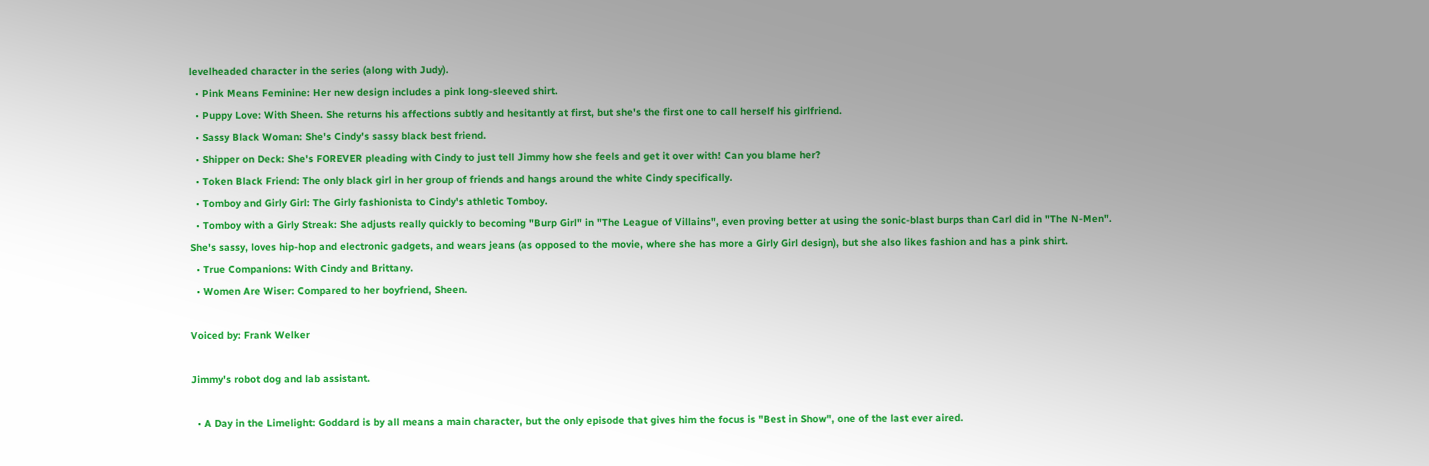levelheaded character in the series (along with Judy).
  • Pink Means Feminine: Her new design includes a pink long-sleeved shirt.
  • Puppy Love: With Sheen. She returns his affections subtly and hesitantly at first, but she's the first one to call herself his girlfriend.
  • Sassy Black Woman: She's Cindy's sassy black best friend.
  • Shipper on Deck: She's FOREVER pleading with Cindy to just tell Jimmy how she feels and get it over with! Can you blame her?
  • Token Black Friend: The only black girl in her group of friends and hangs around the white Cindy specifically.
  • Tomboy and Girly Girl: The Girly fashionista to Cindy's athletic Tomboy.
  • Tomboy with a Girly Streak: She adjusts really quickly to becoming "Burp Girl" in "The League of Villains", even proving better at using the sonic-blast burps than Carl did in "The N-Men". She's sassy, loves hip-hop and electronic gadgets, and wears jeans (as opposed to the movie, where she has more a Girly Girl design), but she also likes fashion and has a pink shirt.
  • True Companions: With Cindy and Brittany.
  • Women Are Wiser: Compared to her boyfriend, Sheen.

Voiced by: Frank Welker

Jimmy's robot dog and lab assistant.

  • A Day in the Limelight: Goddard is by all means a main character, but the only episode that gives him the focus is "Best in Show", one of the last ever aired.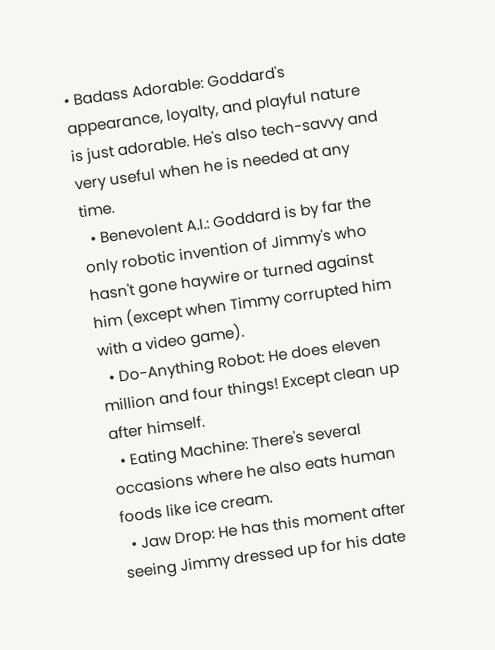• Badass Adorable: Goddard's appearance, loyalty, and playful nature is just adorable. He's also tech-savvy and very useful when he is needed at any time.
  • Benevolent A.I.: Goddard is by far the only robotic invention of Jimmy's who hasn't gone haywire or turned against him (except when Timmy corrupted him with a video game).
  • Do-Anything Robot: He does eleven million and four things! Except clean up after himself.
  • Eating Machine: There's several occasions where he also eats human foods like ice cream.
  • Jaw Drop: He has this moment after seeing Jimmy dressed up for his date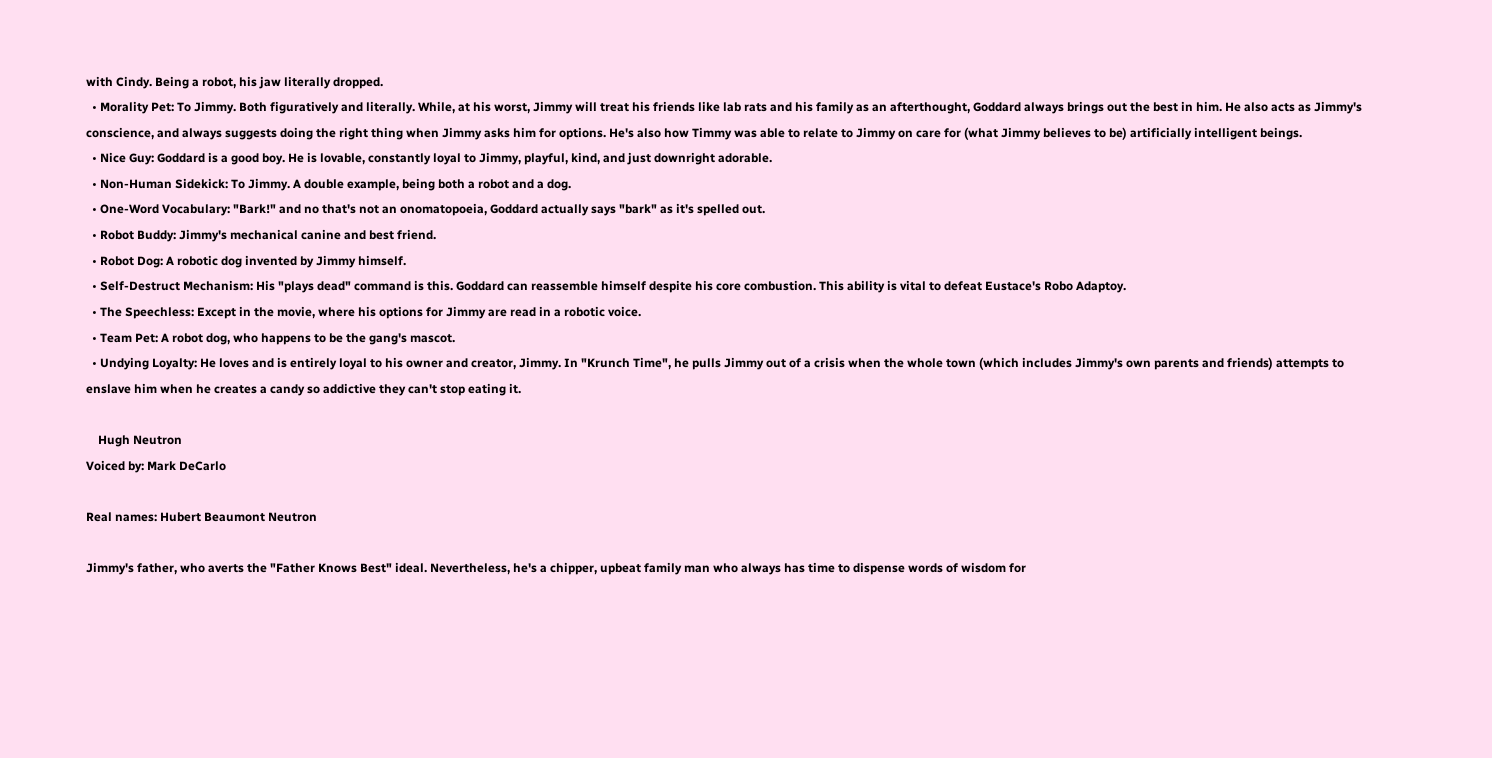with Cindy. Being a robot, his jaw literally dropped.
  • Morality Pet: To Jimmy. Both figuratively and literally. While, at his worst, Jimmy will treat his friends like lab rats and his family as an afterthought, Goddard always brings out the best in him. He also acts as Jimmy's conscience, and always suggests doing the right thing when Jimmy asks him for options. He's also how Timmy was able to relate to Jimmy on care for (what Jimmy believes to be) artificially intelligent beings.
  • Nice Guy: Goddard is a good boy. He is lovable, constantly loyal to Jimmy, playful, kind, and just downright adorable.
  • Non-Human Sidekick: To Jimmy. A double example, being both a robot and a dog.
  • One-Word Vocabulary: "Bark!" and no that's not an onomatopoeia, Goddard actually says "bark" as it's spelled out.
  • Robot Buddy: Jimmy's mechanical canine and best friend.
  • Robot Dog: A robotic dog invented by Jimmy himself.
  • Self-Destruct Mechanism: His "plays dead" command is this. Goddard can reassemble himself despite his core combustion. This ability is vital to defeat Eustace's Robo Adaptoy.
  • The Speechless: Except in the movie, where his options for Jimmy are read in a robotic voice.
  • Team Pet: A robot dog, who happens to be the gang's mascot.
  • Undying Loyalty: He loves and is entirely loyal to his owner and creator, Jimmy. In "Krunch Time", he pulls Jimmy out of a crisis when the whole town (which includes Jimmy's own parents and friends) attempts to enslave him when he creates a candy so addictive they can't stop eating it.

    Hugh Neutron
Voiced by: Mark DeCarlo

Real names: Hubert Beaumont Neutron

Jimmy's father, who averts the "Father Knows Best" ideal. Nevertheless, he's a chipper, upbeat family man who always has time to dispense words of wisdom for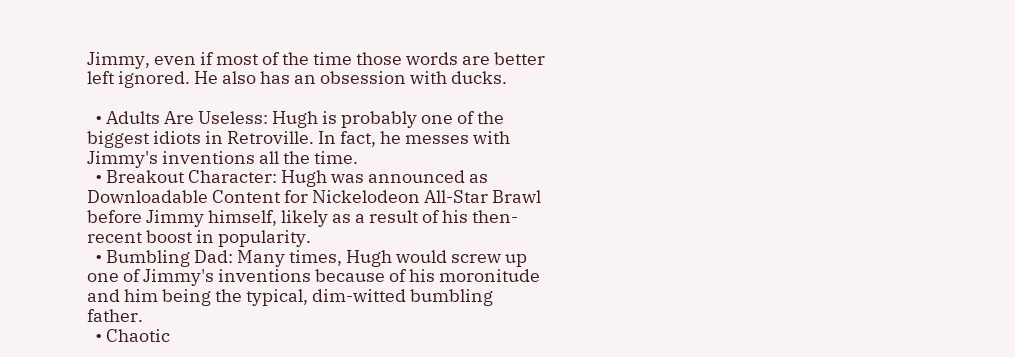Jimmy, even if most of the time those words are better left ignored. He also has an obsession with ducks.

  • Adults Are Useless: Hugh is probably one of the biggest idiots in Retroville. In fact, he messes with Jimmy's inventions all the time.
  • Breakout Character: Hugh was announced as Downloadable Content for Nickelodeon All-Star Brawl before Jimmy himself, likely as a result of his then-recent boost in popularity.
  • Bumbling Dad: Many times, Hugh would screw up one of Jimmy's inventions because of his moronitude and him being the typical, dim-witted bumbling father.
  • Chaotic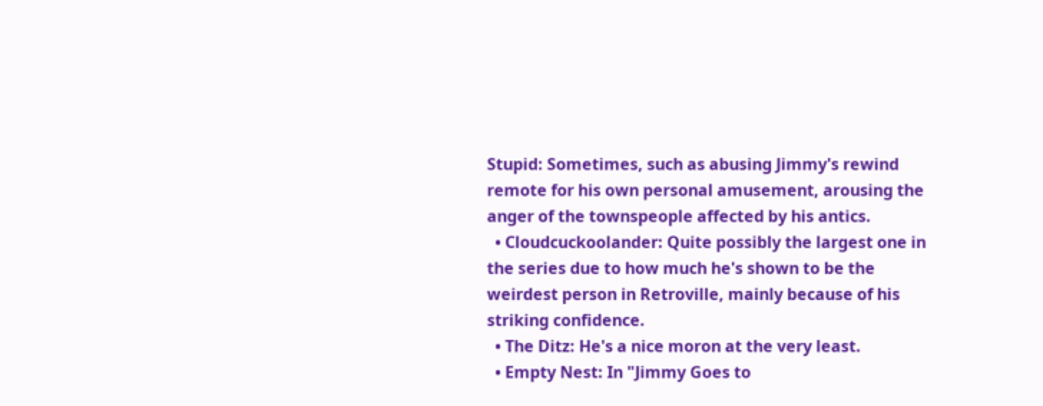Stupid: Sometimes, such as abusing Jimmy's rewind remote for his own personal amusement, arousing the anger of the townspeople affected by his antics.
  • Cloudcuckoolander: Quite possibly the largest one in the series due to how much he's shown to be the weirdest person in Retroville, mainly because of his striking confidence.
  • The Ditz: He's a nice moron at the very least.
  • Empty Nest: In "Jimmy Goes to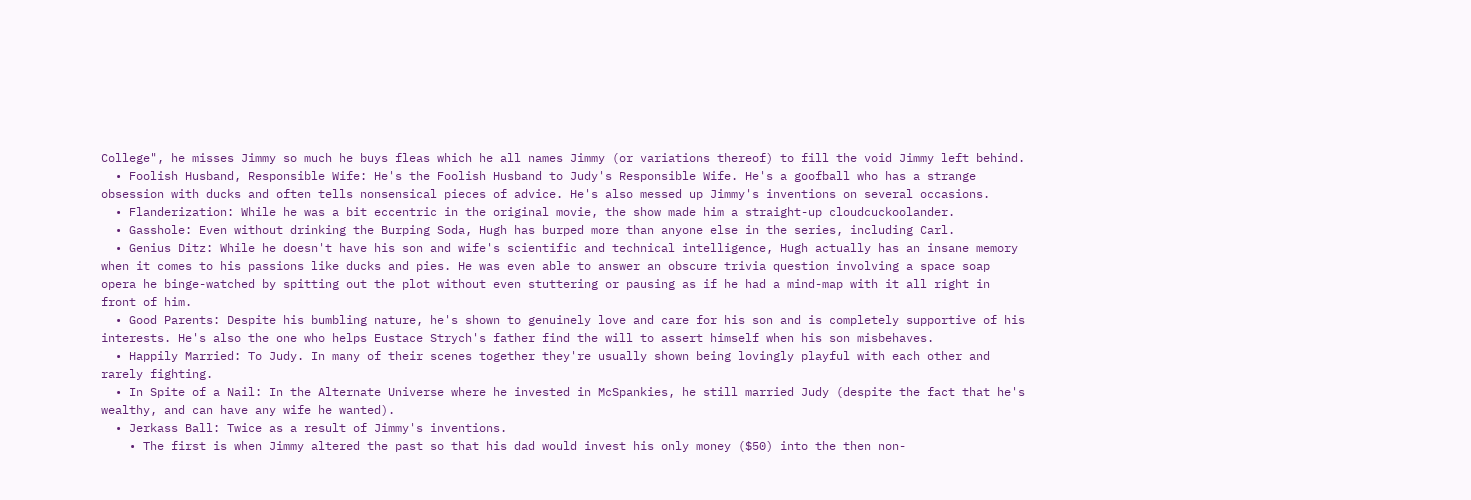College", he misses Jimmy so much he buys fleas which he all names Jimmy (or variations thereof) to fill the void Jimmy left behind.
  • Foolish Husband, Responsible Wife: He's the Foolish Husband to Judy's Responsible Wife. He's a goofball who has a strange obsession with ducks and often tells nonsensical pieces of advice. He's also messed up Jimmy's inventions on several occasions.
  • Flanderization: While he was a bit eccentric in the original movie, the show made him a straight-up cloudcuckoolander.
  • Gasshole: Even without drinking the Burping Soda, Hugh has burped more than anyone else in the series, including Carl.
  • Genius Ditz: While he doesn't have his son and wife's scientific and technical intelligence, Hugh actually has an insane memory when it comes to his passions like ducks and pies. He was even able to answer an obscure trivia question involving a space soap opera he binge-watched by spitting out the plot without even stuttering or pausing as if he had a mind-map with it all right in front of him.
  • Good Parents: Despite his bumbling nature, he's shown to genuinely love and care for his son and is completely supportive of his interests. He's also the one who helps Eustace Strych's father find the will to assert himself when his son misbehaves.
  • Happily Married: To Judy. In many of their scenes together they're usually shown being lovingly playful with each other and rarely fighting.
  • In Spite of a Nail: In the Alternate Universe where he invested in McSpankies, he still married Judy (despite the fact that he's wealthy, and can have any wife he wanted).
  • Jerkass Ball: Twice as a result of Jimmy's inventions.
    • The first is when Jimmy altered the past so that his dad would invest his only money ($50) into the then non-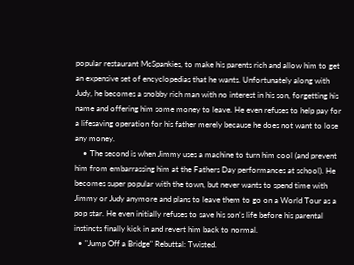popular restaurant McSpankies, to make his parents rich and allow him to get an expensive set of encyclopedias that he wants. Unfortunately along with Judy, he becomes a snobby rich man with no interest in his son, forgetting his name and offering him some money to leave. He even refuses to help pay for a lifesaving operation for his father merely because he does not want to lose any money.
    • The second is when Jimmy uses a machine to turn him cool (and prevent him from embarrassing him at the Fathers Day performances at school). He becomes super popular with the town, but never wants to spend time with Jimmy or Judy anymore and plans to leave them to go on a World Tour as a pop star. He even initially refuses to save his son's life before his parental instincts finally kick in and revert him back to normal.
  • "Jump Off a Bridge" Rebuttal: Twisted.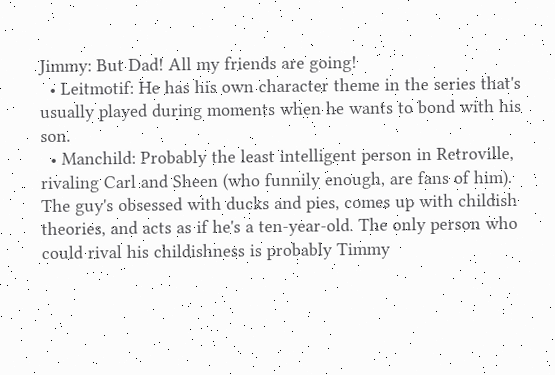Jimmy: But Dad! All my friends are going!
  • Leitmotif: He has his own character theme in the series that's usually played during moments when he wants to bond with his son.
  • Manchild: Probably the least intelligent person in Retroville, rivaling Carl and Sheen (who funnily enough, are fans of him). The guy's obsessed with ducks and pies, comes up with childish theories, and acts as if he's a ten-year-old. The only person who could rival his childishness is probably Timmy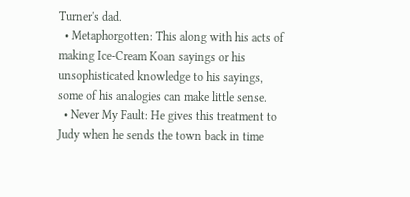Turner's dad.
  • Metaphorgotten: This along with his acts of making Ice-Cream Koan sayings or his unsophisticated knowledge to his sayings, some of his analogies can make little sense.
  • Never My Fault: He gives this treatment to Judy when he sends the town back in time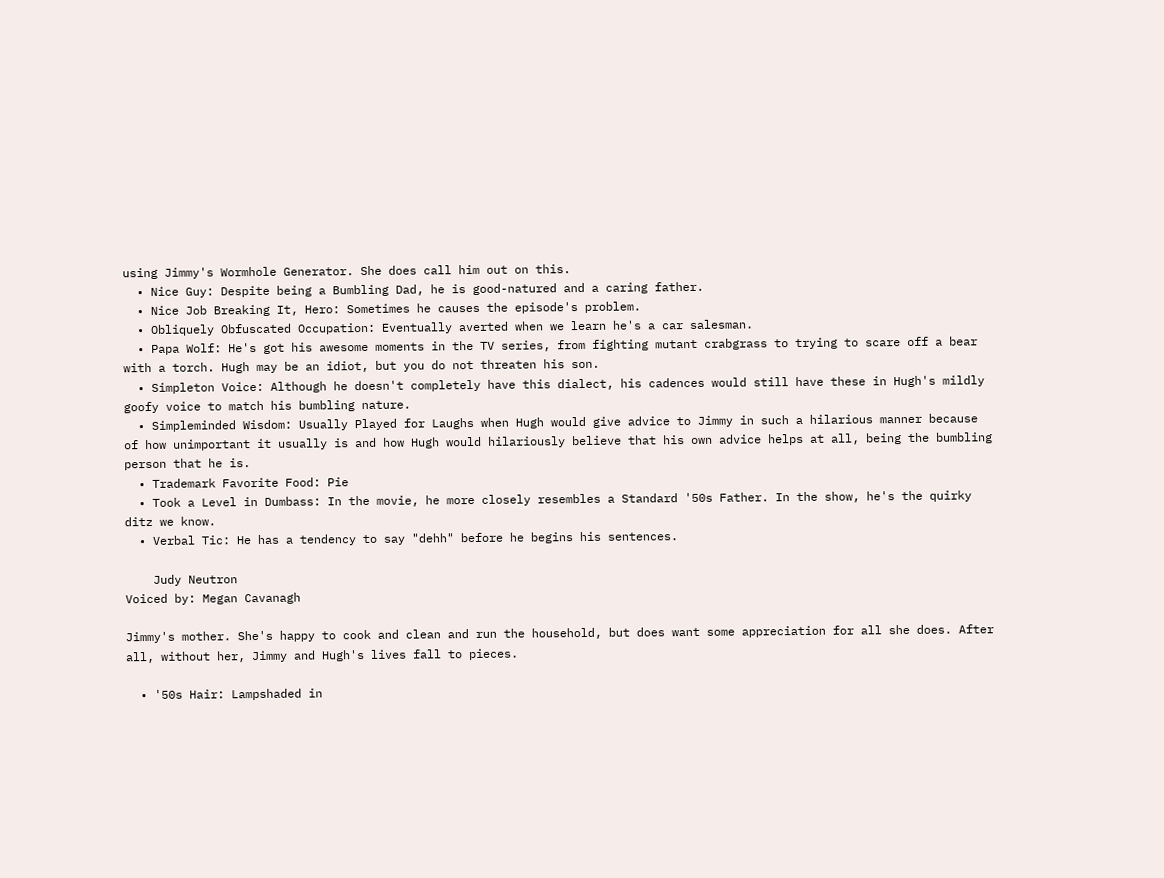using Jimmy's Wormhole Generator. She does call him out on this.
  • Nice Guy: Despite being a Bumbling Dad, he is good-natured and a caring father.
  • Nice Job Breaking It, Hero: Sometimes he causes the episode's problem.
  • Obliquely Obfuscated Occupation: Eventually averted when we learn he's a car salesman.
  • Papa Wolf: He's got his awesome moments in the TV series, from fighting mutant crabgrass to trying to scare off a bear with a torch. Hugh may be an idiot, but you do not threaten his son.
  • Simpleton Voice: Although he doesn't completely have this dialect, his cadences would still have these in Hugh's mildly goofy voice to match his bumbling nature.
  • Simpleminded Wisdom: Usually Played for Laughs when Hugh would give advice to Jimmy in such a hilarious manner because of how unimportant it usually is and how Hugh would hilariously believe that his own advice helps at all, being the bumbling person that he is.
  • Trademark Favorite Food: Pie
  • Took a Level in Dumbass: In the movie, he more closely resembles a Standard '50s Father. In the show, he's the quirky ditz we know.
  • Verbal Tic: He has a tendency to say "dehh" before he begins his sentences.

    Judy Neutron
Voiced by: Megan Cavanagh

Jimmy's mother. She's happy to cook and clean and run the household, but does want some appreciation for all she does. After all, without her, Jimmy and Hugh's lives fall to pieces.

  • '50s Hair: Lampshaded in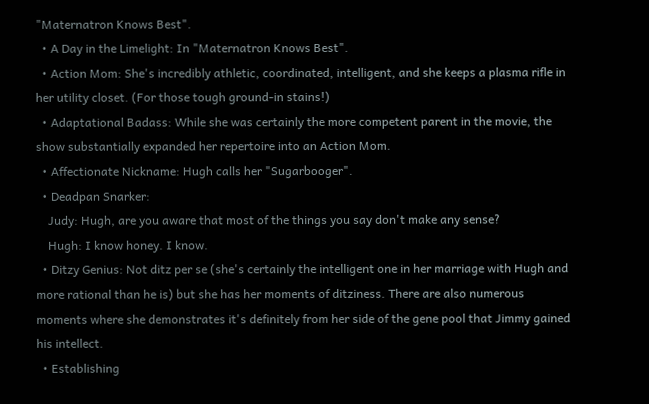"Maternatron Knows Best".
  • A Day in the Limelight: In "Maternatron Knows Best".
  • Action Mom: She's incredibly athletic, coordinated, intelligent, and she keeps a plasma rifle in her utility closet. (For those tough ground-in stains!)
  • Adaptational Badass: While she was certainly the more competent parent in the movie, the show substantially expanded her repertoire into an Action Mom.
  • Affectionate Nickname: Hugh calls her "Sugarbooger".
  • Deadpan Snarker:
    Judy: Hugh, are you aware that most of the things you say don't make any sense?
    Hugh: I know honey. I know.
  • Ditzy Genius: Not ditz per se (she's certainly the intelligent one in her marriage with Hugh and more rational than he is) but she has her moments of ditziness. There are also numerous moments where she demonstrates it's definitely from her side of the gene pool that Jimmy gained his intellect.
  • Establishing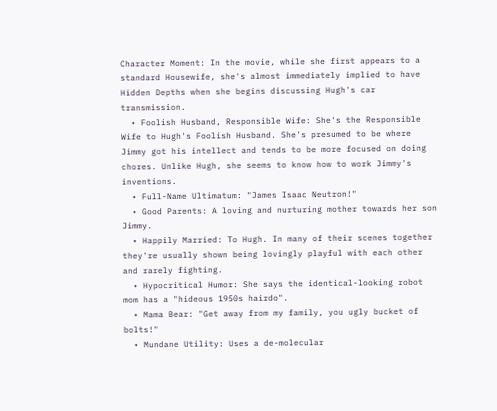Character Moment: In the movie, while she first appears to a standard Housewife, she's almost immediately implied to have Hidden Depths when she begins discussing Hugh's car transmission.
  • Foolish Husband, Responsible Wife: She's the Responsible Wife to Hugh's Foolish Husband. She's presumed to be where Jimmy got his intellect and tends to be more focused on doing chores. Unlike Hugh, she seems to know how to work Jimmy's inventions.
  • Full-Name Ultimatum: "James Isaac Neutron!"
  • Good Parents: A loving and nurturing mother towards her son Jimmy.
  • Happily Married: To Hugh. In many of their scenes together they're usually shown being lovingly playful with each other and rarely fighting.
  • Hypocritical Humor: She says the identical-looking robot mom has a "hideous 1950s hairdo".
  • Mama Bear: "Get away from my family, you ugly bucket of bolts!"
  • Mundane Utility: Uses a de-molecular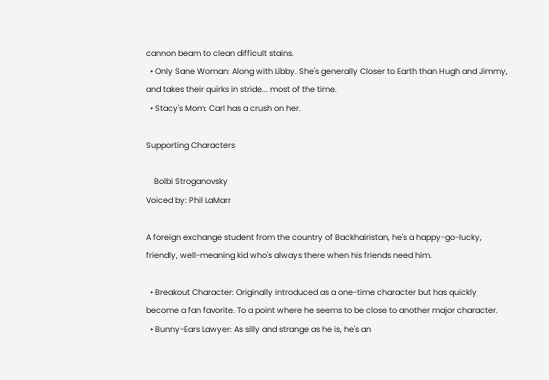cannon beam to clean difficult stains.
  • Only Sane Woman: Along with Libby. She's generally Closer to Earth than Hugh and Jimmy, and takes their quirks in stride... most of the time.
  • Stacy's Mom: Carl has a crush on her.

Supporting Characters

    Bolbi Stroganovsky
Voiced by: Phil LaMarr

A foreign exchange student from the country of Backhairistan, he's a happy-go-lucky, friendly, well-meaning kid who's always there when his friends need him.

  • Breakout Character: Originally introduced as a one-time character but has quickly become a fan favorite. To a point where he seems to be close to another major character.
  • Bunny-Ears Lawyer: As silly and strange as he is, he's an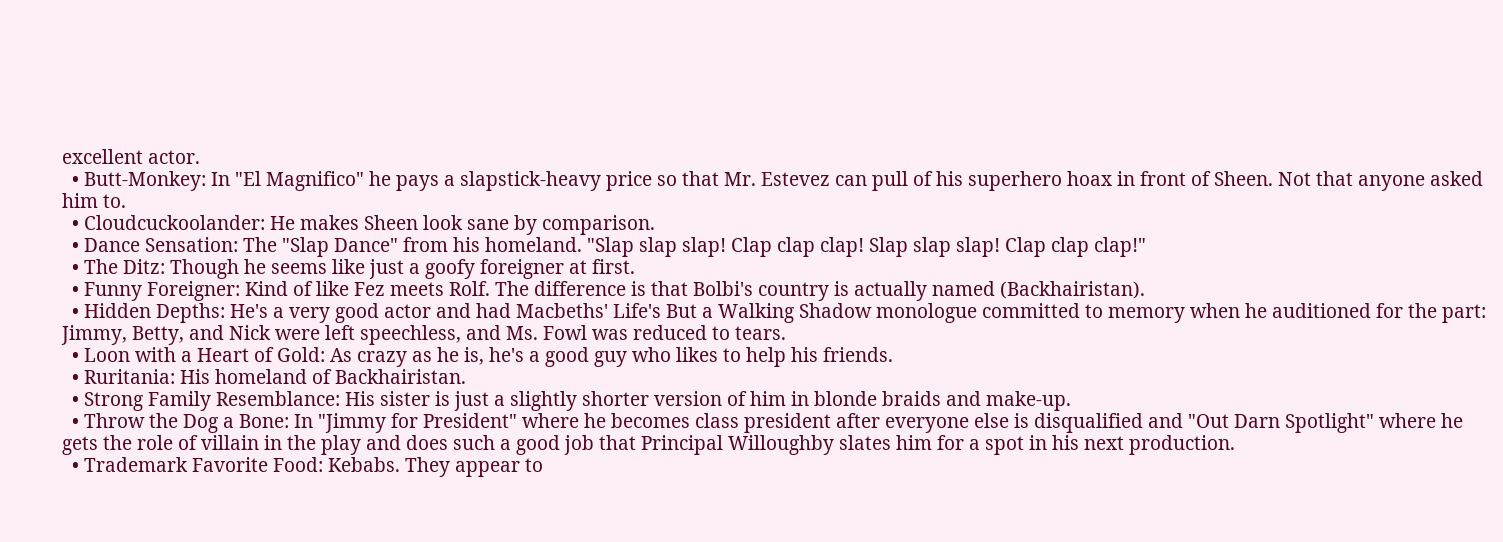excellent actor.
  • Butt-Monkey: In "El Magnifico" he pays a slapstick-heavy price so that Mr. Estevez can pull of his superhero hoax in front of Sheen. Not that anyone asked him to.
  • Cloudcuckoolander: He makes Sheen look sane by comparison.
  • Dance Sensation: The "Slap Dance" from his homeland. "Slap slap slap! Clap clap clap! Slap slap slap! Clap clap clap!"
  • The Ditz: Though he seems like just a goofy foreigner at first.
  • Funny Foreigner: Kind of like Fez meets Rolf. The difference is that Bolbi's country is actually named (Backhairistan).
  • Hidden Depths: He's a very good actor and had Macbeths' Life's But a Walking Shadow monologue committed to memory when he auditioned for the part: Jimmy, Betty, and Nick were left speechless, and Ms. Fowl was reduced to tears.
  • Loon with a Heart of Gold: As crazy as he is, he's a good guy who likes to help his friends.
  • Ruritania: His homeland of Backhairistan.
  • Strong Family Resemblance: His sister is just a slightly shorter version of him in blonde braids and make-up.
  • Throw the Dog a Bone: In "Jimmy for President" where he becomes class president after everyone else is disqualified and "Out Darn Spotlight" where he gets the role of villain in the play and does such a good job that Principal Willoughby slates him for a spot in his next production.
  • Trademark Favorite Food: Kebabs. They appear to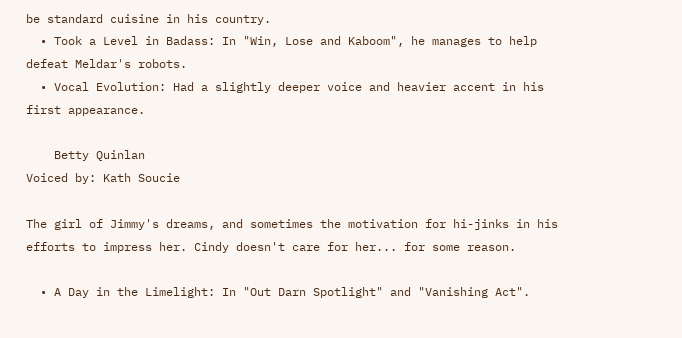be standard cuisine in his country.
  • Took a Level in Badass: In "Win, Lose and Kaboom", he manages to help defeat Meldar's robots.
  • Vocal Evolution: Had a slightly deeper voice and heavier accent in his first appearance.

    Betty Quinlan
Voiced by: Kath Soucie

The girl of Jimmy's dreams, and sometimes the motivation for hi-jinks in his efforts to impress her. Cindy doesn't care for her... for some reason.

  • A Day in the Limelight: In "Out Darn Spotlight" and "Vanishing Act".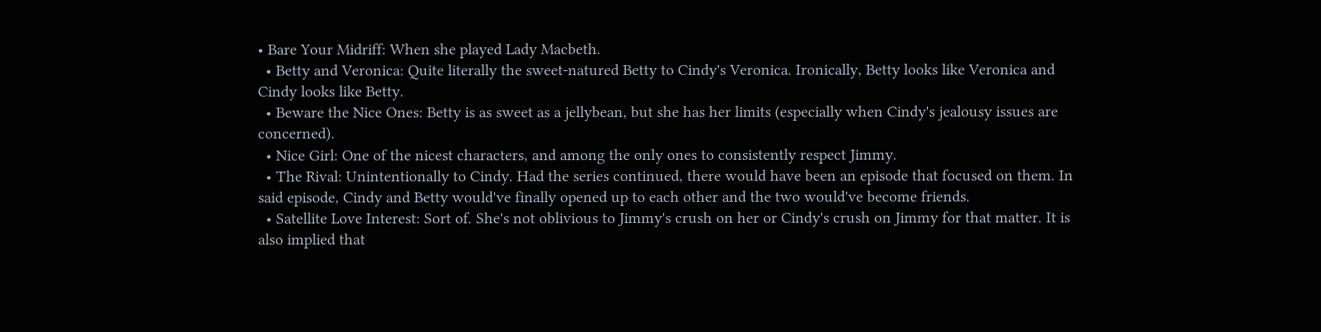• Bare Your Midriff: When she played Lady Macbeth.
  • Betty and Veronica: Quite literally the sweet-natured Betty to Cindy's Veronica. Ironically, Betty looks like Veronica and Cindy looks like Betty.
  • Beware the Nice Ones: Betty is as sweet as a jellybean, but she has her limits (especially when Cindy's jealousy issues are concerned).
  • Nice Girl: One of the nicest characters, and among the only ones to consistently respect Jimmy.
  • The Rival: Unintentionally to Cindy. Had the series continued, there would have been an episode that focused on them. In said episode, Cindy and Betty would've finally opened up to each other and the two would've become friends.
  • Satellite Love Interest: Sort of. She's not oblivious to Jimmy's crush on her or Cindy's crush on Jimmy for that matter. It is also implied that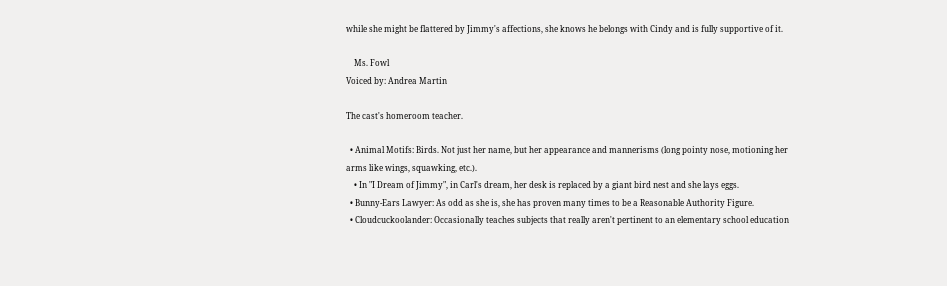while she might be flattered by Jimmy's affections, she knows he belongs with Cindy and is fully supportive of it.

    Ms. Fowl
Voiced by: Andrea Martin

The cast's homeroom teacher.

  • Animal Motifs: Birds. Not just her name, but her appearance and mannerisms (long pointy nose, motioning her arms like wings, squawking, etc.).
    • In "I Dream of Jimmy", in Carl's dream, her desk is replaced by a giant bird nest and she lays eggs.
  • Bunny-Ears Lawyer: As odd as she is, she has proven many times to be a Reasonable Authority Figure.
  • Cloudcuckoolander: Occasionally teaches subjects that really aren't pertinent to an elementary school education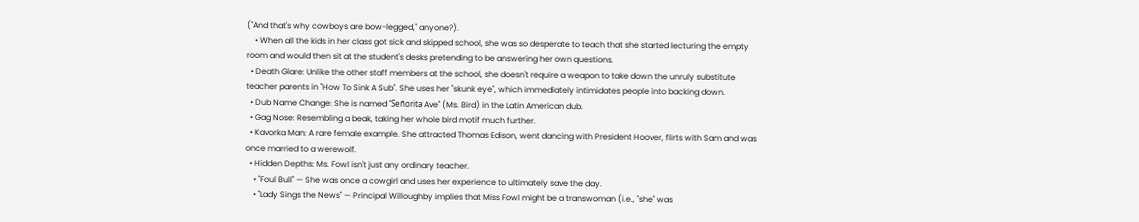("And that's why cowboys are bow-legged," anyone?).
    • When all the kids in her class got sick and skipped school, she was so desperate to teach that she started lecturing the empty room and would then sit at the student's desks pretending to be answering her own questions.
  • Death Glare: Unlike the other staff members at the school, she doesn't require a weapon to take down the unruly substitute teacher parents in "How To Sink A Sub". She uses her "skunk eye", which immediately intimidates people into backing down.
  • Dub Name Change: She is named "Señorita Ave" (Ms. Bird) in the Latin American dub.
  • Gag Nose: Resembling a beak, taking her whole bird motif much further.
  • Kavorka Man: A rare female example. She attracted Thomas Edison, went dancing with President Hoover, flirts with Sam and was once married to a werewolf.
  • Hidden Depths: Ms. Fowl isn't just any ordinary teacher.
    • "Foul Bull" — She was once a cowgirl and uses her experience to ultimately save the day.
    • "Lady Sings the News" — Principal Willoughby implies that Miss Fowl might be a transwoman (i.e., "she" was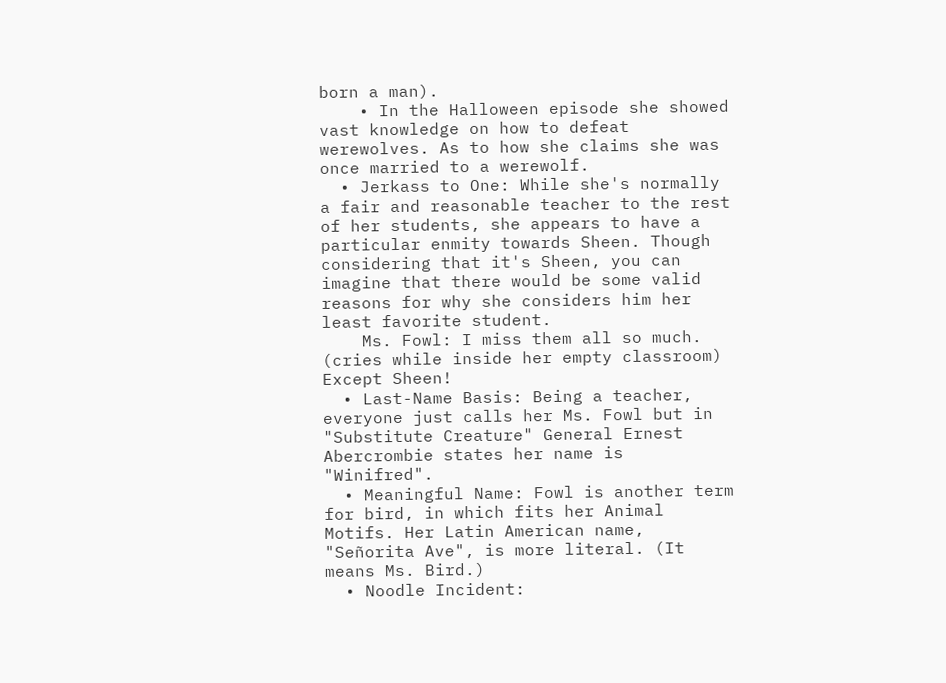born a man).
    • In the Halloween episode she showed vast knowledge on how to defeat werewolves. As to how she claims she was once married to a werewolf.
  • Jerkass to One: While she's normally a fair and reasonable teacher to the rest of her students, she appears to have a particular enmity towards Sheen. Though considering that it's Sheen, you can imagine that there would be some valid reasons for why she considers him her least favorite student.
    Ms. Fowl: I miss them all so much. (cries while inside her empty classroom) Except Sheen!
  • Last-Name Basis: Being a teacher, everyone just calls her Ms. Fowl but in "Substitute Creature" General Ernest Abercrombie states her name is "Winifred".
  • Meaningful Name: Fowl is another term for bird, in which fits her Animal Motifs. Her Latin American name, "Señorita Ave", is more literal. (It means Ms. Bird.)
  • Noodle Incident: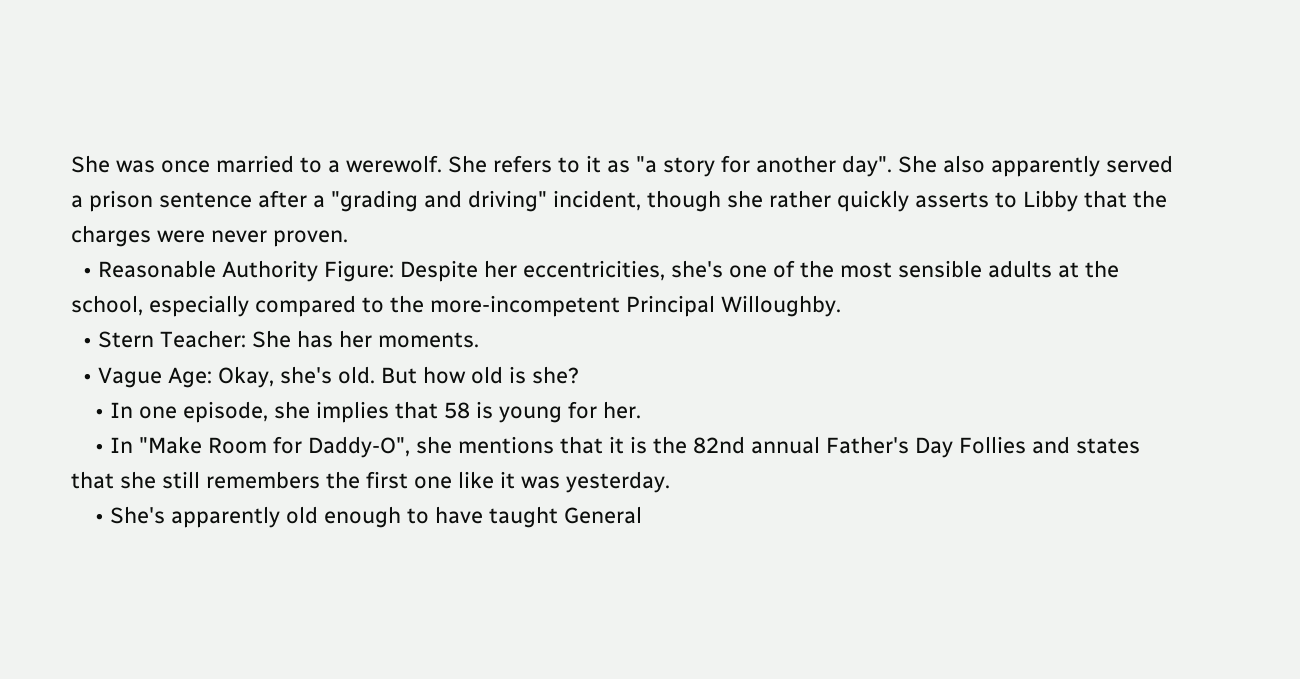She was once married to a werewolf. She refers to it as "a story for another day". She also apparently served a prison sentence after a "grading and driving" incident, though she rather quickly asserts to Libby that the charges were never proven.
  • Reasonable Authority Figure: Despite her eccentricities, she's one of the most sensible adults at the school, especially compared to the more-incompetent Principal Willoughby.
  • Stern Teacher: She has her moments.
  • Vague Age: Okay, she's old. But how old is she?
    • In one episode, she implies that 58 is young for her.
    • In "Make Room for Daddy-O", she mentions that it is the 82nd annual Father's Day Follies and states that she still remembers the first one like it was yesterday.
    • She's apparently old enough to have taught General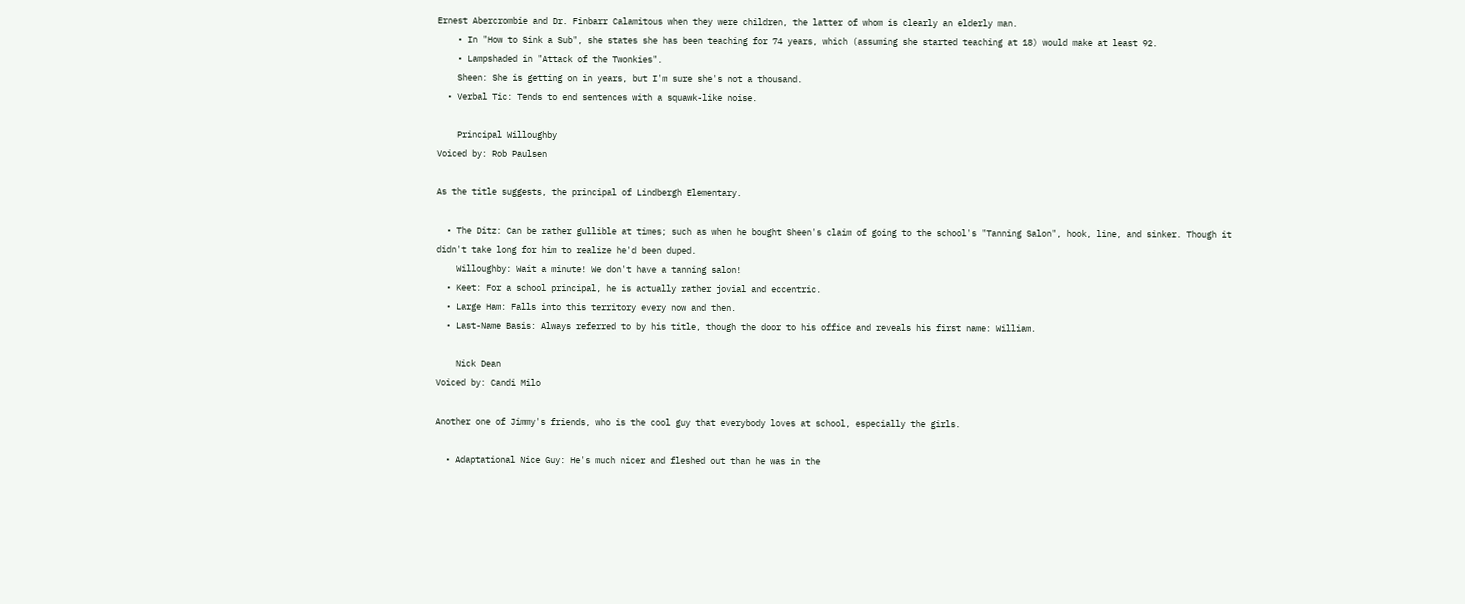Ernest Abercrombie and Dr. Finbarr Calamitous when they were children, the latter of whom is clearly an elderly man.
    • In "How to Sink a Sub", she states she has been teaching for 74 years, which (assuming she started teaching at 18) would make at least 92.
    • Lampshaded in "Attack of the Twonkies".
    Sheen: She is getting on in years, but I'm sure she's not a thousand.
  • Verbal Tic: Tends to end sentences with a squawk-like noise.

    Principal Willoughby
Voiced by: Rob Paulsen

As the title suggests, the principal of Lindbergh Elementary.

  • The Ditz: Can be rather gullible at times; such as when he bought Sheen's claim of going to the school's "Tanning Salon", hook, line, and sinker. Though it didn't take long for him to realize he'd been duped.
    Willoughby: Wait a minute! We don't have a tanning salon!
  • Keet: For a school principal, he is actually rather jovial and eccentric.
  • Large Ham: Falls into this territory every now and then.
  • Last-Name Basis: Always referred to by his title, though the door to his office and reveals his first name: William.

    Nick Dean
Voiced by: Candi Milo

Another one of Jimmy's friends, who is the cool guy that everybody loves at school, especially the girls.

  • Adaptational Nice Guy: He's much nicer and fleshed out than he was in the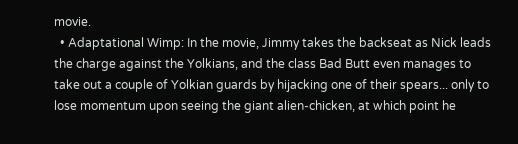movie.
  • Adaptational Wimp: In the movie, Jimmy takes the backseat as Nick leads the charge against the Yolkians, and the class Bad Butt even manages to take out a couple of Yolkian guards by hijacking one of their spears... only to lose momentum upon seeing the giant alien-chicken, at which point he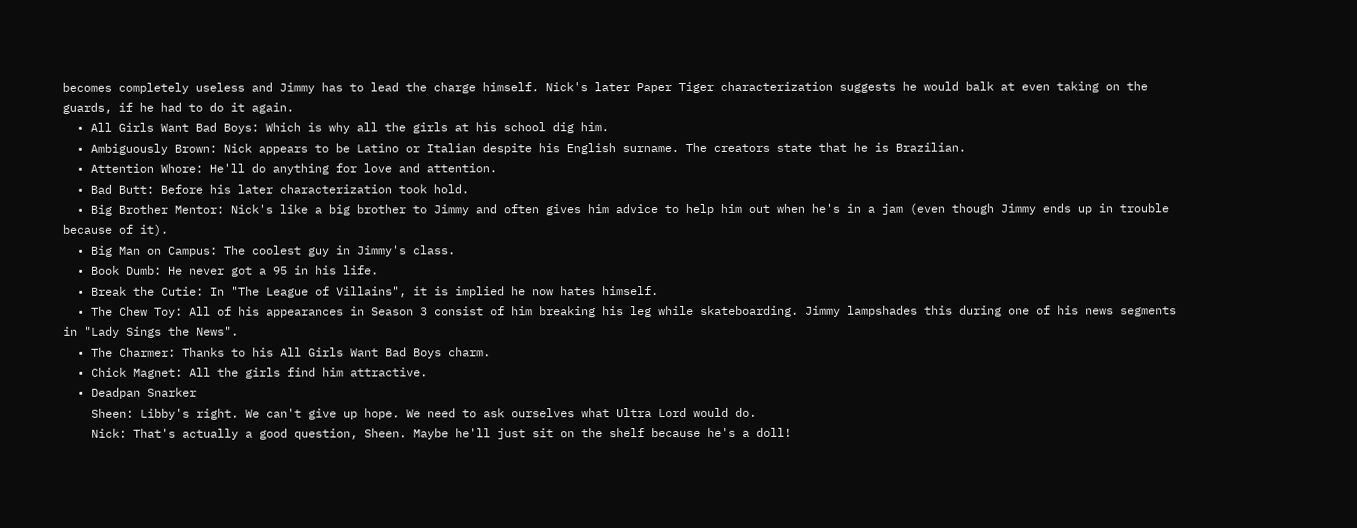becomes completely useless and Jimmy has to lead the charge himself. Nick's later Paper Tiger characterization suggests he would balk at even taking on the guards, if he had to do it again.
  • All Girls Want Bad Boys: Which is why all the girls at his school dig him.
  • Ambiguously Brown: Nick appears to be Latino or Italian despite his English surname. The creators state that he is Brazilian.
  • Attention Whore: He'll do anything for love and attention.
  • Bad Butt: Before his later characterization took hold.
  • Big Brother Mentor: Nick's like a big brother to Jimmy and often gives him advice to help him out when he's in a jam (even though Jimmy ends up in trouble because of it).
  • Big Man on Campus: The coolest guy in Jimmy's class.
  • Book Dumb: He never got a 95 in his life.
  • Break the Cutie: In "The League of Villains", it is implied he now hates himself.
  • The Chew Toy: All of his appearances in Season 3 consist of him breaking his leg while skateboarding. Jimmy lampshades this during one of his news segments in "Lady Sings the News".
  • The Charmer: Thanks to his All Girls Want Bad Boys charm.
  • Chick Magnet: All the girls find him attractive.
  • Deadpan Snarker
    Sheen: Libby's right. We can't give up hope. We need to ask ourselves what Ultra Lord would do.
    Nick: That's actually a good question, Sheen. Maybe he'll just sit on the shelf because he's a doll!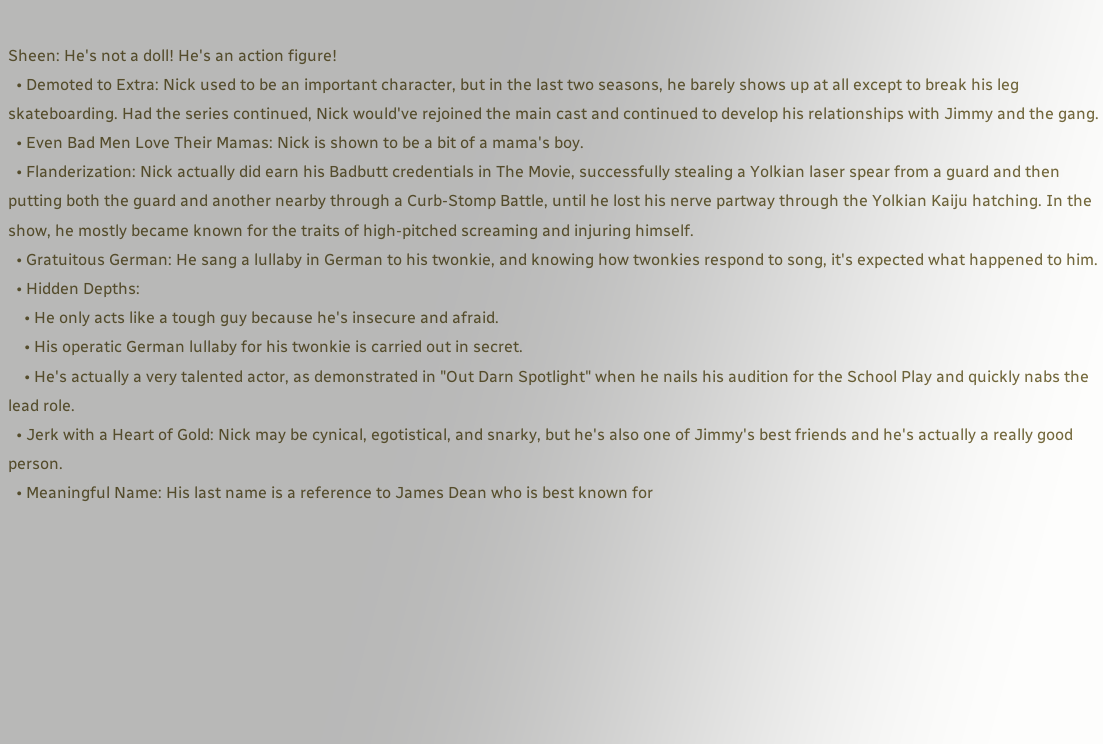Sheen: He's not a doll! He's an action figure!
  • Demoted to Extra: Nick used to be an important character, but in the last two seasons, he barely shows up at all except to break his leg skateboarding. Had the series continued, Nick would've rejoined the main cast and continued to develop his relationships with Jimmy and the gang.
  • Even Bad Men Love Their Mamas: Nick is shown to be a bit of a mama's boy.
  • Flanderization: Nick actually did earn his Badbutt credentials in The Movie, successfully stealing a Yolkian laser spear from a guard and then putting both the guard and another nearby through a Curb-Stomp Battle, until he lost his nerve partway through the Yolkian Kaiju hatching. In the show, he mostly became known for the traits of high-pitched screaming and injuring himself.
  • Gratuitous German: He sang a lullaby in German to his twonkie, and knowing how twonkies respond to song, it's expected what happened to him.
  • Hidden Depths:
    • He only acts like a tough guy because he's insecure and afraid.
    • His operatic German lullaby for his twonkie is carried out in secret.
    • He's actually a very talented actor, as demonstrated in "Out Darn Spotlight" when he nails his audition for the School Play and quickly nabs the lead role.
  • Jerk with a Heart of Gold: Nick may be cynical, egotistical, and snarky, but he's also one of Jimmy's best friends and he's actually a really good person.
  • Meaningful Name: His last name is a reference to James Dean who is best known for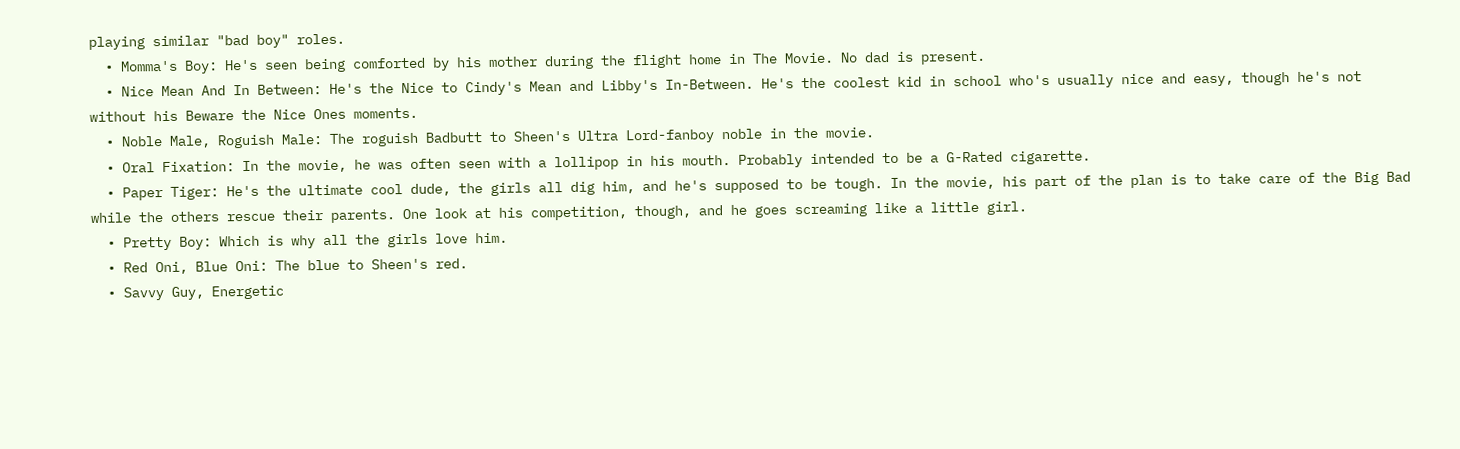playing similar "bad boy" roles.
  • Momma's Boy: He's seen being comforted by his mother during the flight home in The Movie. No dad is present.
  • Nice Mean And In Between: He's the Nice to Cindy's Mean and Libby's In-Between. He's the coolest kid in school who's usually nice and easy, though he's not without his Beware the Nice Ones moments.
  • Noble Male, Roguish Male: The roguish Badbutt to Sheen's Ultra Lord-fanboy noble in the movie.
  • Oral Fixation: In the movie, he was often seen with a lollipop in his mouth. Probably intended to be a G-Rated cigarette.
  • Paper Tiger: He's the ultimate cool dude, the girls all dig him, and he's supposed to be tough. In the movie, his part of the plan is to take care of the Big Bad while the others rescue their parents. One look at his competition, though, and he goes screaming like a little girl.
  • Pretty Boy: Which is why all the girls love him.
  • Red Oni, Blue Oni: The blue to Sheen's red.
  • Savvy Guy, Energetic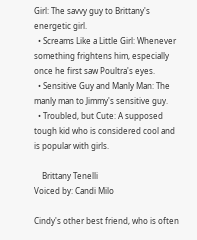Girl: The savvy guy to Brittany's energetic girl.
  • Screams Like a Little Girl: Whenever something frightens him, especially once he first saw Poultra's eyes.
  • Sensitive Guy and Manly Man: The manly man to Jimmy's sensitive guy.
  • Troubled, but Cute: A supposed tough kid who is considered cool and is popular with girls.

    Brittany Tenelli
Voiced by: Candi Milo

Cindy's other best friend, who is often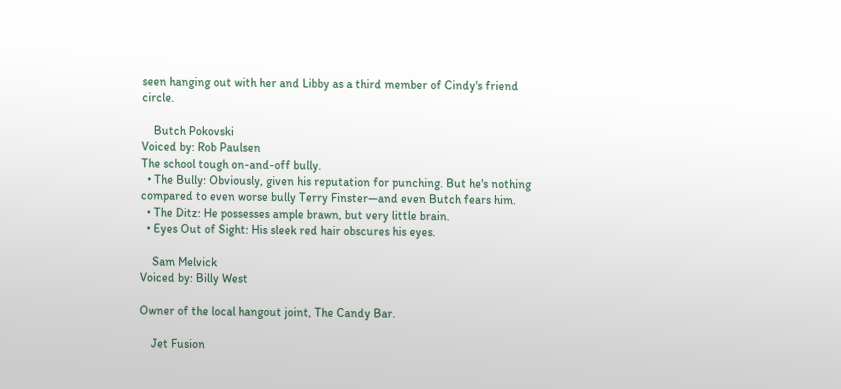seen hanging out with her and Libby as a third member of Cindy's friend circle.

    Butch Pokovski
Voiced by: Rob Paulsen
The school tough on-and-off bully.
  • The Bully: Obviously, given his reputation for punching. But he's nothing compared to even worse bully Terry Finster—and even Butch fears him.
  • The Ditz: He possesses ample brawn, but very little brain.
  • Eyes Out of Sight: His sleek red hair obscures his eyes.

    Sam Melvick
Voiced by: Billy West

Owner of the local hangout joint, The Candy Bar.

    Jet Fusion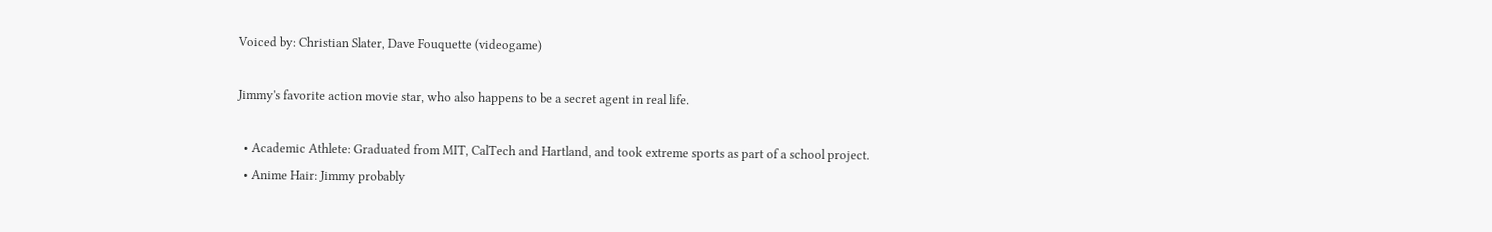Voiced by: Christian Slater, Dave Fouquette (videogame)

Jimmy's favorite action movie star, who also happens to be a secret agent in real life.

  • Academic Athlete: Graduated from MIT, CalTech and Hartland, and took extreme sports as part of a school project.
  • Anime Hair: Jimmy probably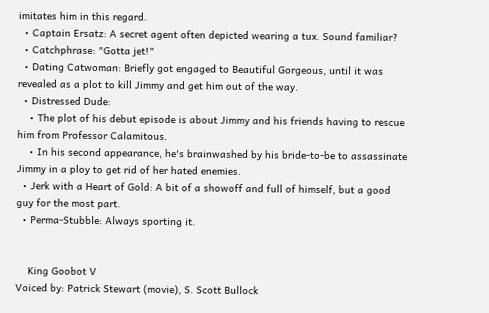imitates him in this regard.
  • Captain Ersatz: A secret agent often depicted wearing a tux. Sound familiar?
  • Catchphrase: "Gotta jet!"
  • Dating Catwoman: Briefly got engaged to Beautiful Gorgeous, until it was revealed as a plot to kill Jimmy and get him out of the way.
  • Distressed Dude:
    • The plot of his debut episode is about Jimmy and his friends having to rescue him from Professor Calamitous.
    • In his second appearance, he's brainwashed by his bride-to-be to assassinate Jimmy in a ploy to get rid of her hated enemies.
  • Jerk with a Heart of Gold: A bit of a showoff and full of himself, but a good guy for the most part.
  • Perma-Stubble: Always sporting it.


    King Goobot V
Voiced by: Patrick Stewart (movie), S. Scott Bullock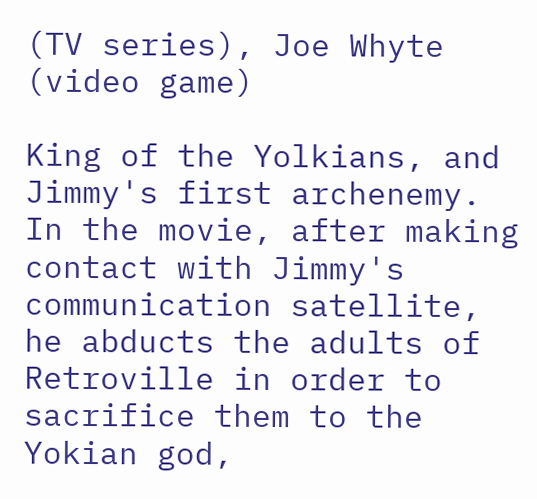(TV series), Joe Whyte (video game)

King of the Yolkians, and Jimmy's first archenemy. In the movie, after making contact with Jimmy's communication satellite, he abducts the adults of Retroville in order to sacrifice them to the Yokian god,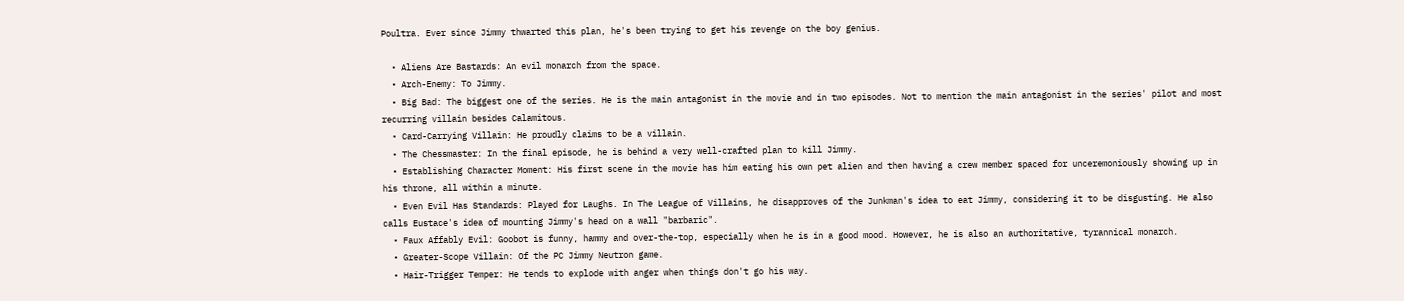Poultra. Ever since Jimmy thwarted this plan, he's been trying to get his revenge on the boy genius.

  • Aliens Are Bastards: An evil monarch from the space.
  • Arch-Enemy: To Jimmy.
  • Big Bad: The biggest one of the series. He is the main antagonist in the movie and in two episodes. Not to mention the main antagonist in the series' pilot and most recurring villain besides Calamitous.
  • Card-Carrying Villain: He proudly claims to be a villain.
  • The Chessmaster: In the final episode, he is behind a very well-crafted plan to kill Jimmy.
  • Establishing Character Moment: His first scene in the movie has him eating his own pet alien and then having a crew member spaced for unceremoniously showing up in his throne, all within a minute.
  • Even Evil Has Standards: Played for Laughs. In The League of Villains, he disapproves of the Junkman's idea to eat Jimmy, considering it to be disgusting. He also calls Eustace's idea of mounting Jimmy's head on a wall "barbaric".
  • Faux Affably Evil: Goobot is funny, hammy and over-the-top, especially when he is in a good mood. However, he is also an authoritative, tyrannical monarch.
  • Greater-Scope Villain: Of the PC Jimmy Neutron game.
  • Hair-Trigger Temper: He tends to explode with anger when things don't go his way.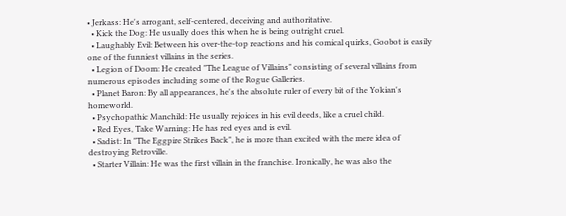• Jerkass: He's arrogant, self-centered, deceiving and authoritative.
  • Kick the Dog: He usually does this when he is being outright cruel.
  • Laughably Evil: Between his over-the-top reactions and his comical quirks, Goobot is easily one of the funniest villains in the series.
  • Legion of Doom: He created "The League of Villains" consisting of several villains from numerous episodes including some of the Rogue Galleries.
  • Planet Baron: By all appearances, he's the absolute ruler of every bit of the Yokian's homeworld.
  • Psychopathic Manchild: He usually rejoices in his evil deeds, like a cruel child.
  • Red Eyes, Take Warning: He has red eyes and is evil.
  • Sadist: In "The Eggpire Strikes Back", he is more than excited with the mere idea of destroying Retroville.
  • Starter Villain: He was the first villain in the franchise. Ironically, he was also the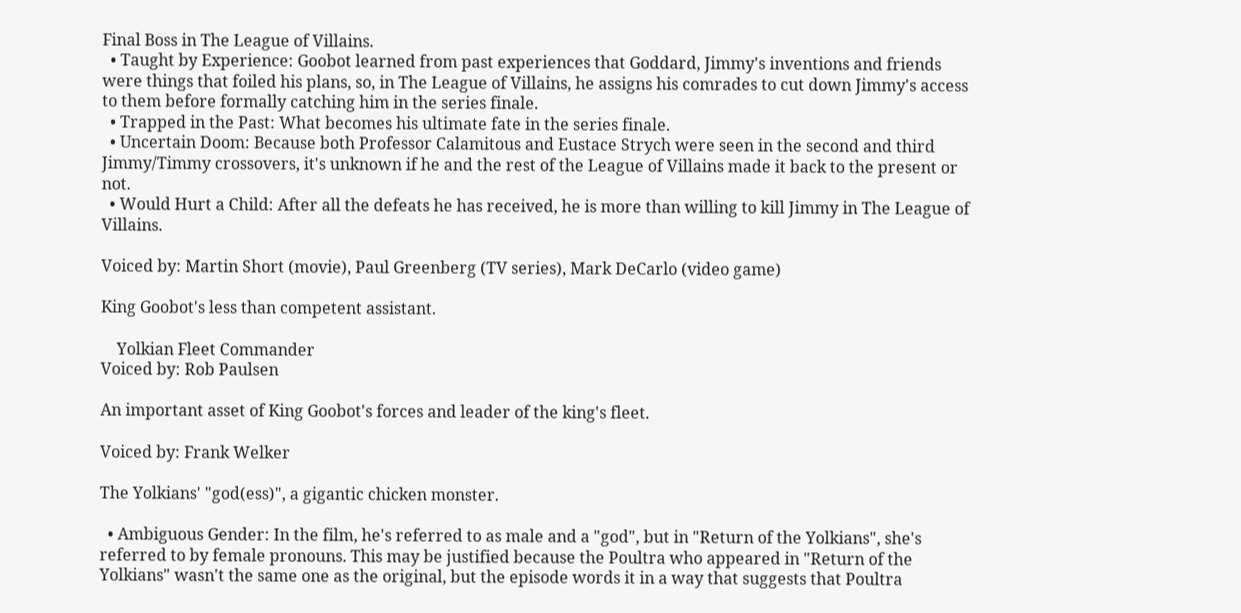Final Boss in The League of Villains.
  • Taught by Experience: Goobot learned from past experiences that Goddard, Jimmy's inventions and friends were things that foiled his plans, so, in The League of Villains, he assigns his comrades to cut down Jimmy's access to them before formally catching him in the series finale.
  • Trapped in the Past: What becomes his ultimate fate in the series finale.
  • Uncertain Doom: Because both Professor Calamitous and Eustace Strych were seen in the second and third Jimmy/Timmy crossovers, it's unknown if he and the rest of the League of Villains made it back to the present or not.
  • Would Hurt a Child: After all the defeats he has received, he is more than willing to kill Jimmy in The League of Villains.

Voiced by: Martin Short (movie), Paul Greenberg (TV series), Mark DeCarlo (video game)

King Goobot's less than competent assistant.

    Yolkian Fleet Commander
Voiced by: Rob Paulsen

An important asset of King Goobot's forces and leader of the king's fleet.

Voiced by: Frank Welker

The Yolkians' "god(ess)", a gigantic chicken monster.

  • Ambiguous Gender: In the film, he's referred to as male and a "god", but in "Return of the Yolkians", she's referred to by female pronouns. This may be justified because the Poultra who appeared in "Return of the Yolkians" wasn't the same one as the original, but the episode words it in a way that suggests that Poultra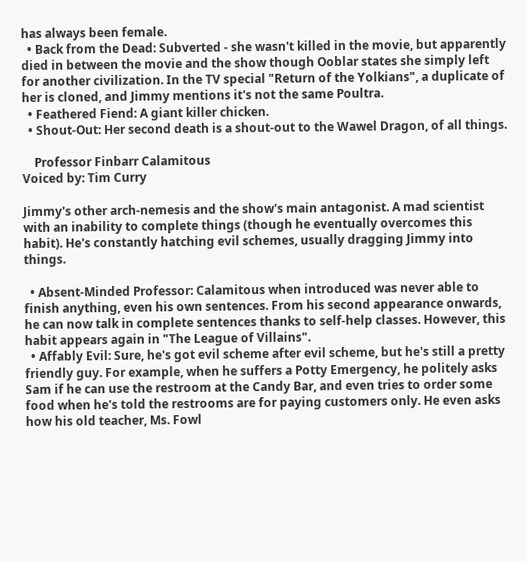has always been female.
  • Back from the Dead: Subverted - she wasn't killed in the movie, but apparently died in between the movie and the show though Ooblar states she simply left for another civilization. In the TV special "Return of the Yolkians", a duplicate of her is cloned, and Jimmy mentions it's not the same Poultra.
  • Feathered Fiend: A giant killer chicken.
  • Shout-Out: Her second death is a shout-out to the Wawel Dragon, of all things.

    Professor Finbarr Calamitous
Voiced by: Tim Curry

Jimmy's other arch-nemesis and the show's main antagonist. A mad scientist with an inability to complete things (though he eventually overcomes this habit). He's constantly hatching evil schemes, usually dragging Jimmy into things.

  • Absent-Minded Professor: Calamitous when introduced was never able to finish anything, even his own sentences. From his second appearance onwards, he can now talk in complete sentences thanks to self-help classes. However, this habit appears again in "The League of Villains".
  • Affably Evil: Sure, he's got evil scheme after evil scheme, but he's still a pretty friendly guy. For example, when he suffers a Potty Emergency, he politely asks Sam if he can use the restroom at the Candy Bar, and even tries to order some food when he's told the restrooms are for paying customers only. He even asks how his old teacher, Ms. Fowl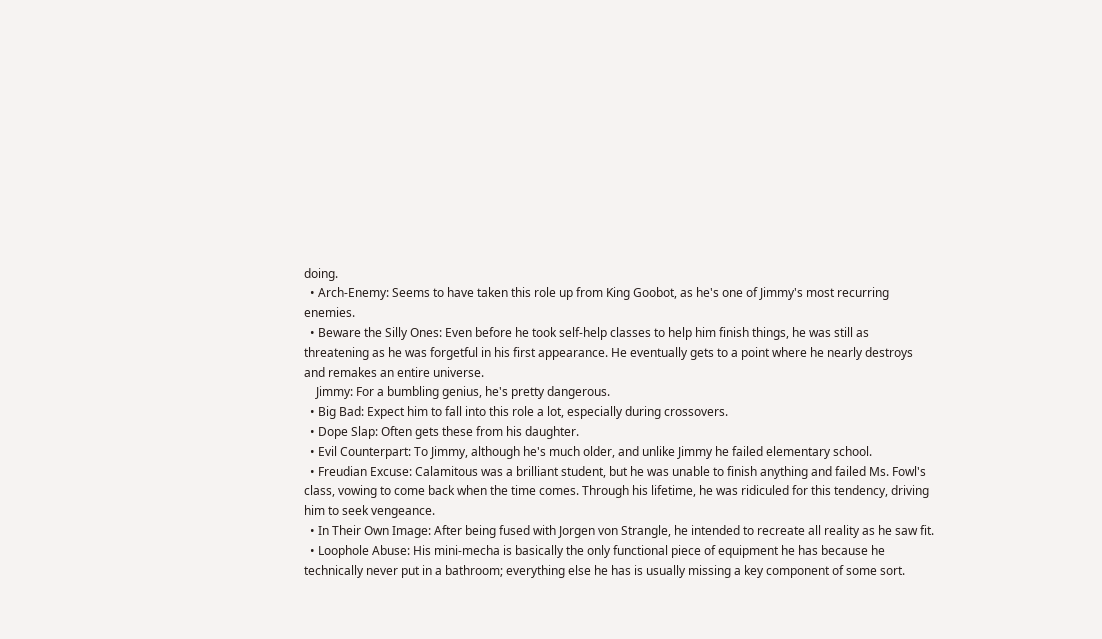doing.
  • Arch-Enemy: Seems to have taken this role up from King Goobot, as he's one of Jimmy's most recurring enemies.
  • Beware the Silly Ones: Even before he took self-help classes to help him finish things, he was still as threatening as he was forgetful in his first appearance. He eventually gets to a point where he nearly destroys and remakes an entire universe.
    Jimmy: For a bumbling genius, he's pretty dangerous.
  • Big Bad: Expect him to fall into this role a lot, especially during crossovers.
  • Dope Slap: Often gets these from his daughter.
  • Evil Counterpart: To Jimmy, although he's much older, and unlike Jimmy he failed elementary school.
  • Freudian Excuse: Calamitous was a brilliant student, but he was unable to finish anything and failed Ms. Fowl's class, vowing to come back when the time comes. Through his lifetime, he was ridiculed for this tendency, driving him to seek vengeance.
  • In Their Own Image: After being fused with Jorgen von Strangle, he intended to recreate all reality as he saw fit.
  • Loophole Abuse: His mini-mecha is basically the only functional piece of equipment he has because he technically never put in a bathroom; everything else he has is usually missing a key component of some sort.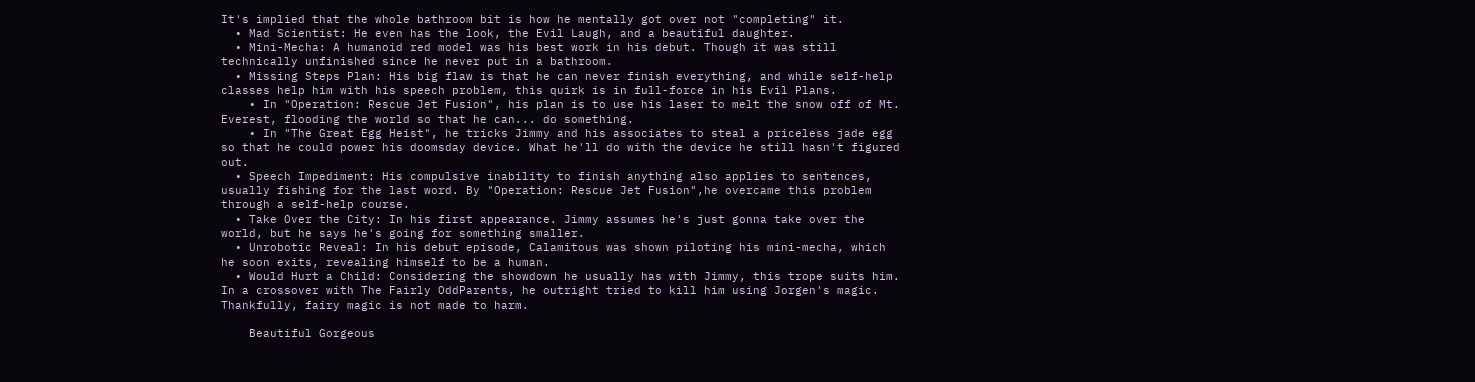It's implied that the whole bathroom bit is how he mentally got over not "completing" it.
  • Mad Scientist: He even has the look, the Evil Laugh, and a beautiful daughter.
  • Mini-Mecha: A humanoid red model was his best work in his debut. Though it was still technically unfinished since he never put in a bathroom.
  • Missing Steps Plan: His big flaw is that he can never finish everything, and while self-help classes help him with his speech problem, this quirk is in full-force in his Evil Plans.
    • In "Operation: Rescue Jet Fusion", his plan is to use his laser to melt the snow off of Mt. Everest, flooding the world so that he can... do something.
    • In "The Great Egg Heist", he tricks Jimmy and his associates to steal a priceless jade egg so that he could power his doomsday device. What he'll do with the device he still hasn't figured out.
  • Speech Impediment: His compulsive inability to finish anything also applies to sentences, usually fishing for the last word. By "Operation: Rescue Jet Fusion",he overcame this problem through a self-help course.
  • Take Over the City: In his first appearance. Jimmy assumes he's just gonna take over the world, but he says he's going for something smaller.
  • Unrobotic Reveal: In his debut episode, Calamitous was shown piloting his mini-mecha, which he soon exits, revealing himself to be a human.
  • Would Hurt a Child: Considering the showdown he usually has with Jimmy, this trope suits him. In a crossover with The Fairly OddParents, he outright tried to kill him using Jorgen's magic. Thankfully, fairy magic is not made to harm.

    Beautiful Gorgeous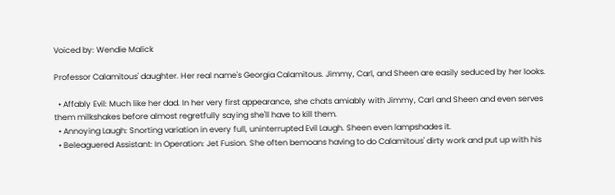Voiced by: Wendie Malick

Professor Calamitous' daughter. Her real name's Georgia Calamitous. Jimmy, Carl, and Sheen are easily seduced by her looks.

  • Affably Evil: Much like her dad. In her very first appearance, she chats amiably with Jimmy, Carl and Sheen and even serves them milkshakes before almost regretfully saying she'll have to kill them.
  • Annoying Laugh: Snorting variation in every full, uninterrupted Evil Laugh. Sheen even lampshades it.
  • Beleaguered Assistant: In Operation: Jet Fusion. She often bemoans having to do Calamitous' dirty work and put up with his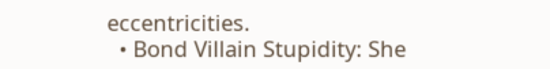eccentricities.
  • Bond Villain Stupidity: She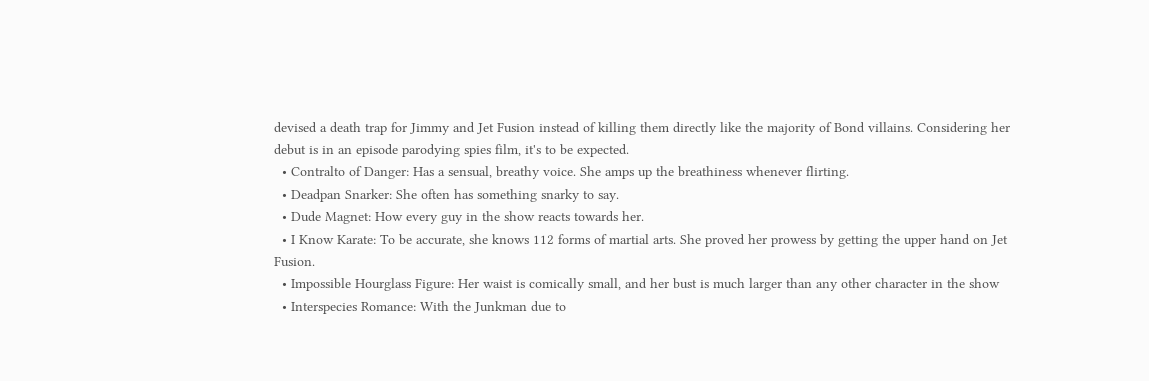devised a death trap for Jimmy and Jet Fusion instead of killing them directly like the majority of Bond villains. Considering her debut is in an episode parodying spies film, it's to be expected.
  • Contralto of Danger: Has a sensual, breathy voice. She amps up the breathiness whenever flirting.
  • Deadpan Snarker: She often has something snarky to say.
  • Dude Magnet: How every guy in the show reacts towards her.
  • I Know Karate: To be accurate, she knows 112 forms of martial arts. She proved her prowess by getting the upper hand on Jet Fusion.
  • Impossible Hourglass Figure: Her waist is comically small, and her bust is much larger than any other character in the show
  • Interspecies Romance: With the Junkman due to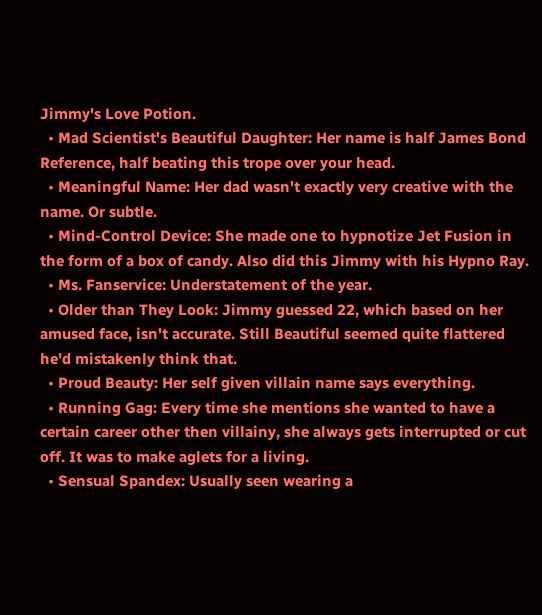Jimmy's Love Potion.
  • Mad Scientist's Beautiful Daughter: Her name is half James Bond Reference, half beating this trope over your head.
  • Meaningful Name: Her dad wasn't exactly very creative with the name. Or subtle.
  • Mind-Control Device: She made one to hypnotize Jet Fusion in the form of a box of candy. Also did this Jimmy with his Hypno Ray.
  • Ms. Fanservice: Understatement of the year.
  • Older than They Look: Jimmy guessed 22, which based on her amused face, isn't accurate. Still Beautiful seemed quite flattered he'd mistakenly think that.
  • Proud Beauty: Her self given villain name says everything.
  • Running Gag: Every time she mentions she wanted to have a certain career other then villainy, she always gets interrupted or cut off. It was to make aglets for a living.
  • Sensual Spandex: Usually seen wearing a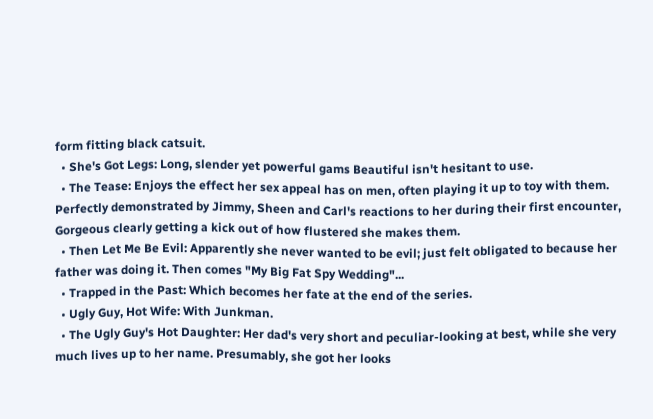form fitting black catsuit.
  • She's Got Legs: Long, slender yet powerful gams Beautiful isn't hesitant to use.
  • The Tease: Enjoys the effect her sex appeal has on men, often playing it up to toy with them. Perfectly demonstrated by Jimmy, Sheen and Carl's reactions to her during their first encounter, Gorgeous clearly getting a kick out of how flustered she makes them.
  • Then Let Me Be Evil: Apparently she never wanted to be evil; just felt obligated to because her father was doing it. Then comes "My Big Fat Spy Wedding"...
  • Trapped in the Past: Which becomes her fate at the end of the series.
  • Ugly Guy, Hot Wife: With Junkman.
  • The Ugly Guy's Hot Daughter: Her dad's very short and peculiar-looking at best, while she very much lives up to her name. Presumably, she got her looks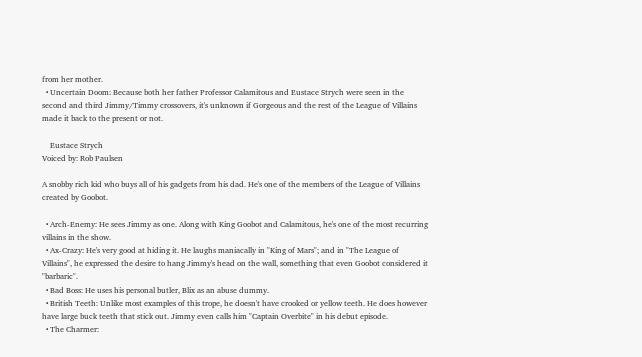from her mother.
  • Uncertain Doom: Because both her father Professor Calamitous and Eustace Strych were seen in the second and third Jimmy/Timmy crossovers, it's unknown if Gorgeous and the rest of the League of Villains made it back to the present or not.

    Eustace Strych
Voiced by: Rob Paulsen

A snobby rich kid who buys all of his gadgets from his dad. He's one of the members of the League of Villains created by Goobot.

  • Arch-Enemy: He sees Jimmy as one. Along with King Goobot and Calamitous, he's one of the most recurring villains in the show.
  • Ax-Crazy: He's very good at hiding it. He laughs maniacally in "King of Mars"; and in "The League of Villains", he expressed the desire to hang Jimmy's head on the wall, something that even Goobot considered it "barbaric".
  • Bad Boss: He uses his personal butler, Blix as an abuse dummy.
  • British Teeth: Unlike most examples of this trope, he doesn't have crooked or yellow teeth. He does however have large buck teeth that stick out. Jimmy even calls him "Captain Overbite" in his debut episode.
  • The Charmer: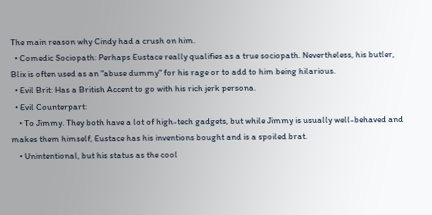The main reason why Cindy had a crush on him.
  • Comedic Sociopath: Perhaps Eustace really qualifies as a true sociopath. Nevertheless, his butler, Blix is often used as an "abuse dummy" for his rage or to add to him being hilarious.
  • Evil Brit: Has a British Accent to go with his rich jerk persona.
  • Evil Counterpart:
    • To Jimmy. They both have a lot of high-tech gadgets, but while Jimmy is usually well-behaved and makes them himself, Eustace has his inventions bought and is a spoiled brat.
    • Unintentional, but his status as the cool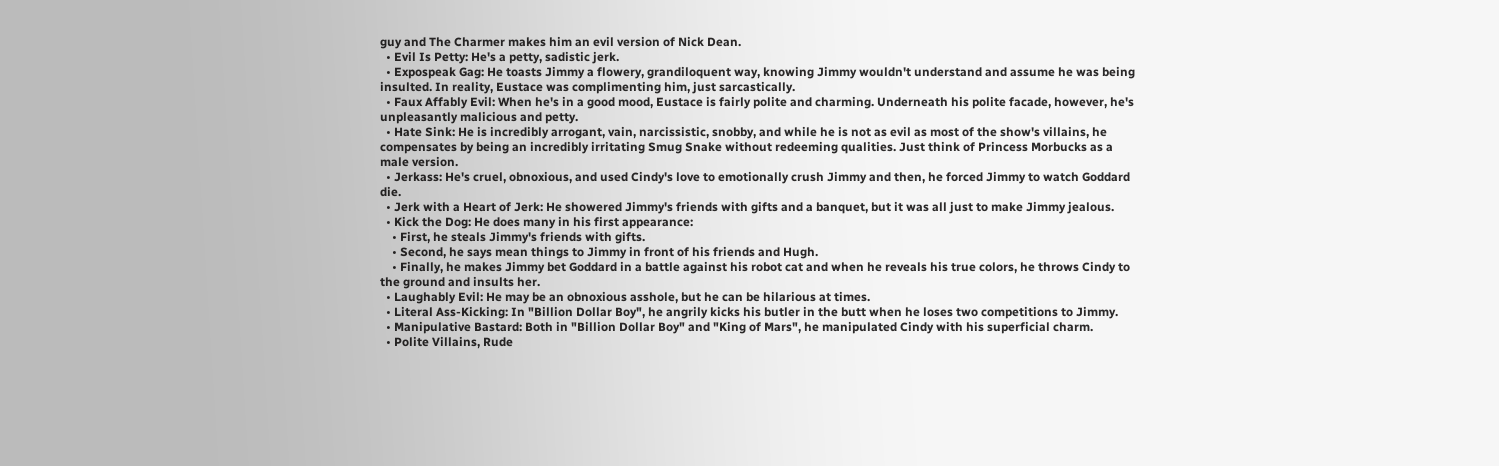guy and The Charmer makes him an evil version of Nick Dean.
  • Evil Is Petty: He's a petty, sadistic jerk.
  • Expospeak Gag: He toasts Jimmy a flowery, grandiloquent way, knowing Jimmy wouldn't understand and assume he was being insulted. In reality, Eustace was complimenting him, just sarcastically.
  • Faux Affably Evil: When he's in a good mood, Eustace is fairly polite and charming. Underneath his polite facade, however, he's unpleasantly malicious and petty.
  • Hate Sink: He is incredibly arrogant, vain, narcissistic, snobby, and while he is not as evil as most of the show's villains, he compensates by being an incredibly irritating Smug Snake without redeeming qualities. Just think of Princess Morbucks as a male version.
  • Jerkass: He's cruel, obnoxious, and used Cindy's love to emotionally crush Jimmy and then, he forced Jimmy to watch Goddard die.
  • Jerk with a Heart of Jerk: He showered Jimmy's friends with gifts and a banquet, but it was all just to make Jimmy jealous.
  • Kick the Dog: He does many in his first appearance:
    • First, he steals Jimmy's friends with gifts.
    • Second, he says mean things to Jimmy in front of his friends and Hugh.
    • Finally, he makes Jimmy bet Goddard in a battle against his robot cat and when he reveals his true colors, he throws Cindy to the ground and insults her.
  • Laughably Evil: He may be an obnoxious asshole, but he can be hilarious at times.
  • Literal Ass-Kicking: In "Billion Dollar Boy", he angrily kicks his butler in the butt when he loses two competitions to Jimmy.
  • Manipulative Bastard: Both in "Billion Dollar Boy" and "King of Mars", he manipulated Cindy with his superficial charm.
  • Polite Villains, Rude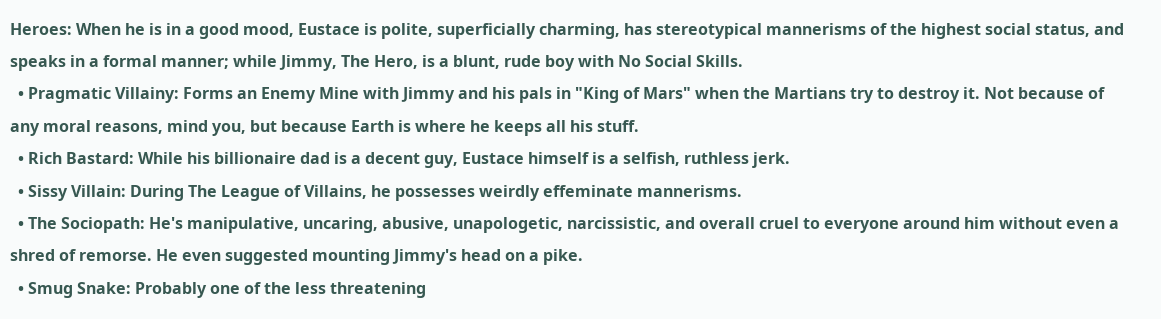Heroes: When he is in a good mood, Eustace is polite, superficially charming, has stereotypical mannerisms of the highest social status, and speaks in a formal manner; while Jimmy, The Hero, is a blunt, rude boy with No Social Skills.
  • Pragmatic Villainy: Forms an Enemy Mine with Jimmy and his pals in "King of Mars" when the Martians try to destroy it. Not because of any moral reasons, mind you, but because Earth is where he keeps all his stuff.
  • Rich Bastard: While his billionaire dad is a decent guy, Eustace himself is a selfish, ruthless jerk.
  • Sissy Villain: During The League of Villains, he possesses weirdly effeminate mannerisms.
  • The Sociopath: He's manipulative, uncaring, abusive, unapologetic, narcissistic, and overall cruel to everyone around him without even a shred of remorse. He even suggested mounting Jimmy's head on a pike.
  • Smug Snake: Probably one of the less threatening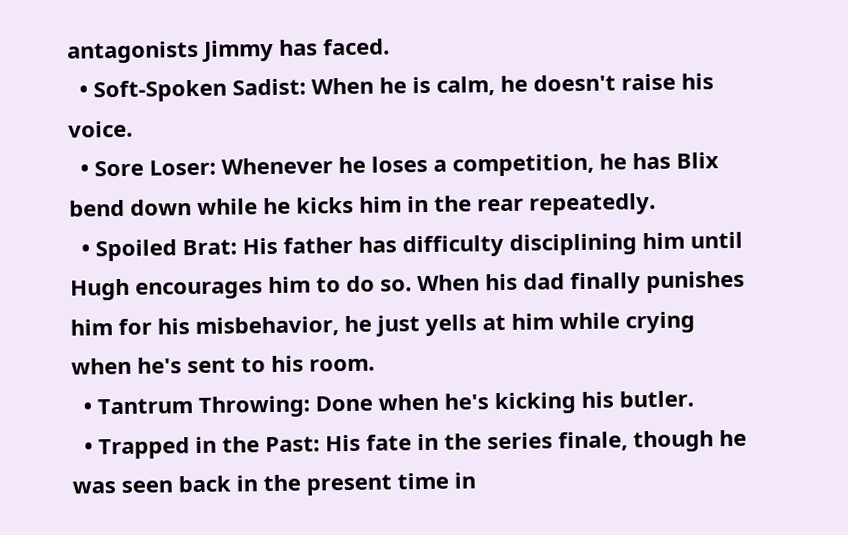antagonists Jimmy has faced.
  • Soft-Spoken Sadist: When he is calm, he doesn't raise his voice.
  • Sore Loser: Whenever he loses a competition, he has Blix bend down while he kicks him in the rear repeatedly.
  • Spoiled Brat: His father has difficulty disciplining him until Hugh encourages him to do so. When his dad finally punishes him for his misbehavior, he just yells at him while crying when he's sent to his room.
  • Tantrum Throwing: Done when he's kicking his butler.
  • Trapped in the Past: His fate in the series finale, though he was seen back in the present time in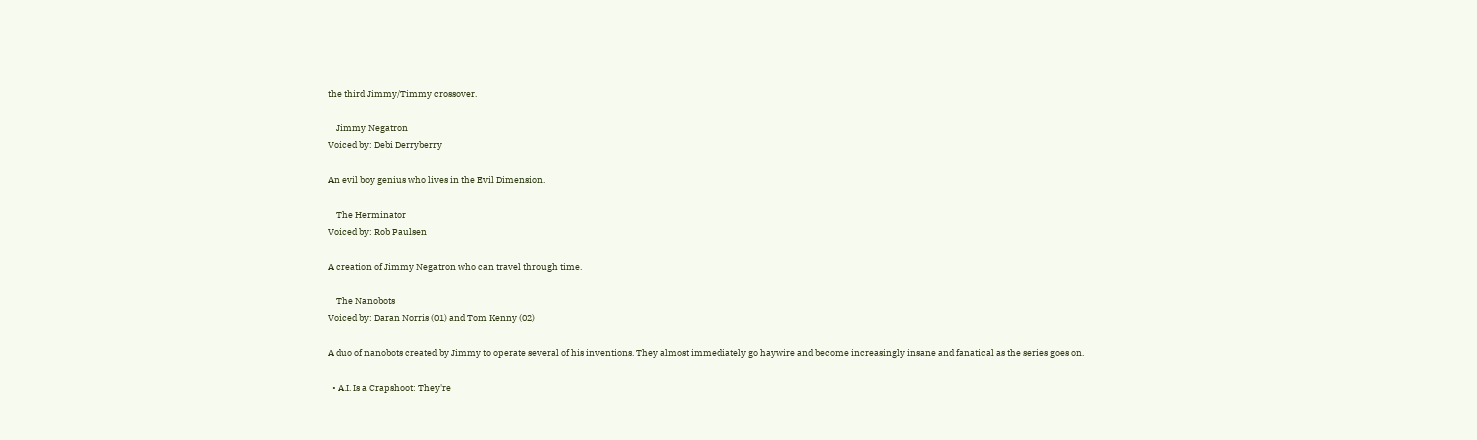the third Jimmy/Timmy crossover.

    Jimmy Negatron
Voiced by: Debi Derryberry

An evil boy genius who lives in the Evil Dimension.

    The Herminator
Voiced by: Rob Paulsen

A creation of Jimmy Negatron who can travel through time.

    The Nanobots
Voiced by: Daran Norris (01) and Tom Kenny (02)

A duo of nanobots created by Jimmy to operate several of his inventions. They almost immediately go haywire and become increasingly insane and fanatical as the series goes on.

  • A.I. Is a Crapshoot: They're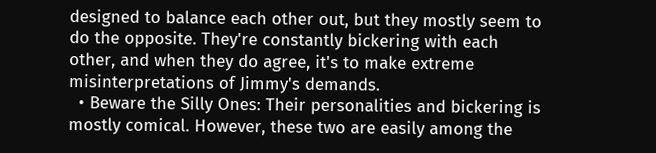designed to balance each other out, but they mostly seem to do the opposite. They're constantly bickering with each other, and when they do agree, it's to make extreme misinterpretations of Jimmy's demands.
  • Beware the Silly Ones: Their personalities and bickering is mostly comical. However, these two are easily among the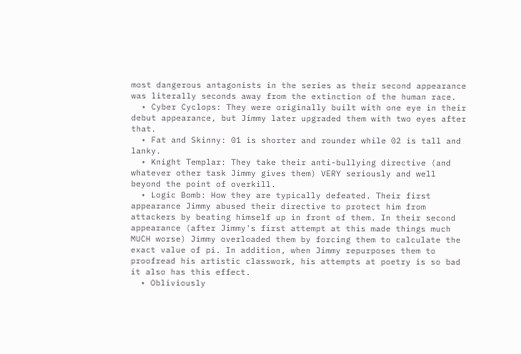most dangerous antagonists in the series as their second appearance was literally seconds away from the extinction of the human race.
  • Cyber Cyclops: They were originally built with one eye in their debut appearance, but Jimmy later upgraded them with two eyes after that.
  • Fat and Skinny: 01 is shorter and rounder while 02 is tall and lanky.
  • Knight Templar: They take their anti-bullying directive (and whatever other task Jimmy gives them) VERY seriously and well beyond the point of overkill.
  • Logic Bomb: How they are typically defeated. Their first appearance Jimmy abused their directive to protect him from attackers by beating himself up in front of them. In their second appearance (after Jimmy's first attempt at this made things much MUCH worse) Jimmy overloaded them by forcing them to calculate the exact value of pi. In addition, when Jimmy repurposes them to proofread his artistic classwork, his attempts at poetry is so bad it also has this effect.
  • Obliviously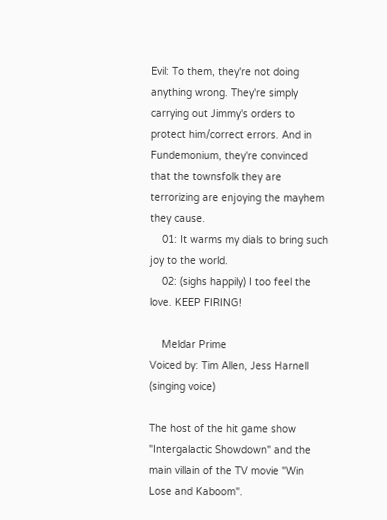Evil: To them, they're not doing anything wrong. They're simply carrying out Jimmy's orders to protect him/correct errors. And in Fundemonium, they're convinced that the townsfolk they are terrorizing are enjoying the mayhem they cause.
    01: It warms my dials to bring such joy to the world.
    02: (sighs happily) I too feel the love. KEEP FIRING!

    Meldar Prime
Voiced by: Tim Allen, Jess Harnell (singing voice)

The host of the hit game show "Intergalactic Showdown" and the main villain of the TV movie "Win Lose and Kaboom".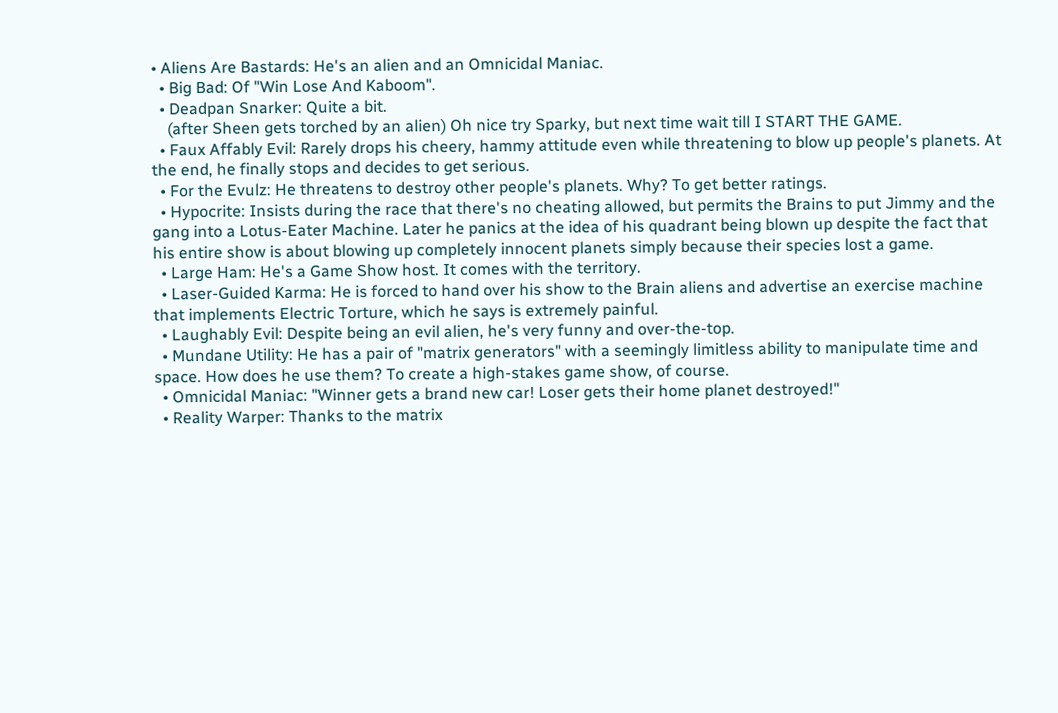• Aliens Are Bastards: He's an alien and an Omnicidal Maniac.
  • Big Bad: Of "Win Lose And Kaboom".
  • Deadpan Snarker: Quite a bit.
    (after Sheen gets torched by an alien) Oh nice try Sparky, but next time wait till I START THE GAME.
  • Faux Affably Evil: Rarely drops his cheery, hammy attitude even while threatening to blow up people's planets. At the end, he finally stops and decides to get serious.
  • For the Evulz: He threatens to destroy other people's planets. Why? To get better ratings.
  • Hypocrite: Insists during the race that there's no cheating allowed, but permits the Brains to put Jimmy and the gang into a Lotus-Eater Machine. Later he panics at the idea of his quadrant being blown up despite the fact that his entire show is about blowing up completely innocent planets simply because their species lost a game.
  • Large Ham: He's a Game Show host. It comes with the territory.
  • Laser-Guided Karma: He is forced to hand over his show to the Brain aliens and advertise an exercise machine that implements Electric Torture, which he says is extremely painful.
  • Laughably Evil: Despite being an evil alien, he's very funny and over-the-top.
  • Mundane Utility: He has a pair of "matrix generators" with a seemingly limitless ability to manipulate time and space. How does he use them? To create a high-stakes game show, of course.
  • Omnicidal Maniac: "Winner gets a brand new car! Loser gets their home planet destroyed!"
  • Reality Warper: Thanks to the matrix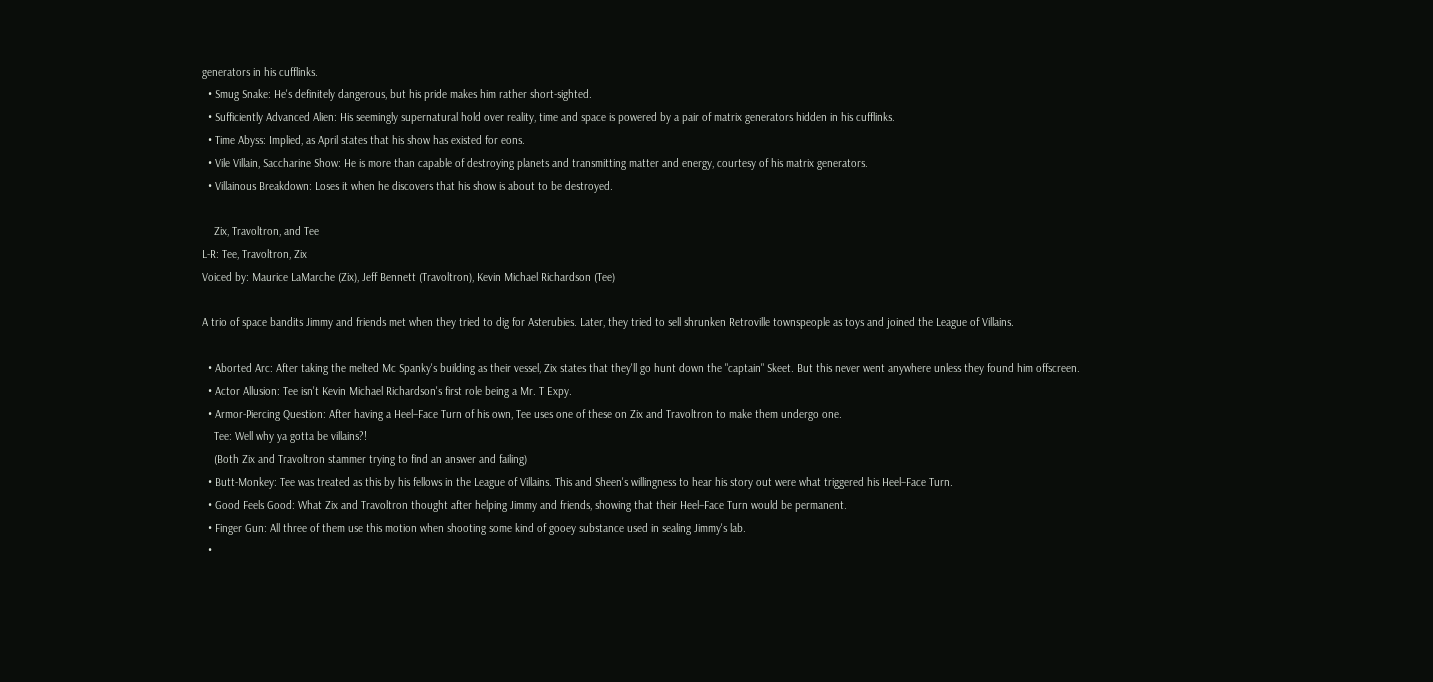generators in his cufflinks.
  • Smug Snake: He's definitely dangerous, but his pride makes him rather short-sighted.
  • Sufficiently Advanced Alien: His seemingly supernatural hold over reality, time and space is powered by a pair of matrix generators hidden in his cufflinks.
  • Time Abyss: Implied, as April states that his show has existed for eons.
  • Vile Villain, Saccharine Show: He is more than capable of destroying planets and transmitting matter and energy, courtesy of his matrix generators.
  • Villainous Breakdown: Loses it when he discovers that his show is about to be destroyed.

    Zix, Travoltron, and Tee
L-R: Tee, Travoltron, Zix
Voiced by: Maurice LaMarche (Zix), Jeff Bennett (Travoltron), Kevin Michael Richardson (Tee)

A trio of space bandits Jimmy and friends met when they tried to dig for Asterubies. Later, they tried to sell shrunken Retroville townspeople as toys and joined the League of Villains.

  • Aborted Arc: After taking the melted Mc Spanky's building as their vessel, Zix states that they'll go hunt down the "captain" Skeet. But this never went anywhere unless they found him offscreen.
  • Actor Allusion: Tee isn't Kevin Michael Richardson's first role being a Mr. T Expy.
  • Armor-Piercing Question: After having a Heel–Face Turn of his own, Tee uses one of these on Zix and Travoltron to make them undergo one.
    Tee: Well why ya gotta be villains?!
    (Both Zix and Travoltron stammer trying to find an answer and failing)
  • Butt-Monkey: Tee was treated as this by his fellows in the League of Villains. This and Sheen's willingness to hear his story out were what triggered his Heel–Face Turn.
  • Good Feels Good: What Zix and Travoltron thought after helping Jimmy and friends, showing that their Heel–Face Turn would be permanent.
  • Finger Gun: All three of them use this motion when shooting some kind of gooey substance used in sealing Jimmy's lab.
  •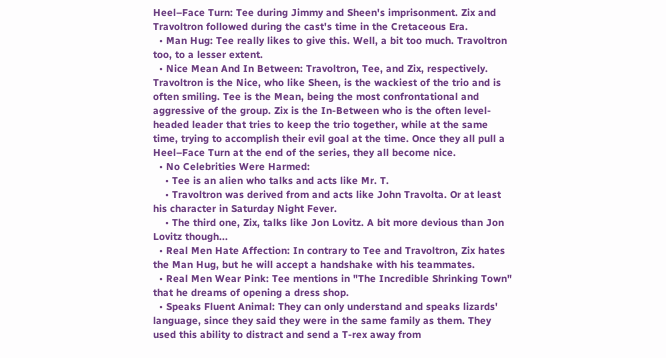Heel–Face Turn: Tee during Jimmy and Sheen's imprisonment. Zix and Travoltron followed during the cast's time in the Cretaceous Era.
  • Man Hug: Tee really likes to give this. Well, a bit too much. Travoltron too, to a lesser extent.
  • Nice Mean And In Between: Travoltron, Tee, and Zix, respectively. Travoltron is the Nice, who like Sheen, is the wackiest of the trio and is often smiling. Tee is the Mean, being the most confrontational and aggressive of the group. Zix is the In-Between who is the often level-headed leader that tries to keep the trio together, while at the same time, trying to accomplish their evil goal at the time. Once they all pull a Heel–Face Turn at the end of the series, they all become nice.
  • No Celebrities Were Harmed:
    • Tee is an alien who talks and acts like Mr. T.
    • Travoltron was derived from and acts like John Travolta. Or at least his character in Saturday Night Fever.
    • The third one, Zix, talks like Jon Lovitz. A bit more devious than Jon Lovitz though...
  • Real Men Hate Affection: In contrary to Tee and Travoltron, Zix hates the Man Hug, but he will accept a handshake with his teammates.
  • Real Men Wear Pink: Tee mentions in "The Incredible Shrinking Town" that he dreams of opening a dress shop.
  • Speaks Fluent Animal: They can only understand and speaks lizards' language, since they said they were in the same family as them. They used this ability to distract and send a T-rex away from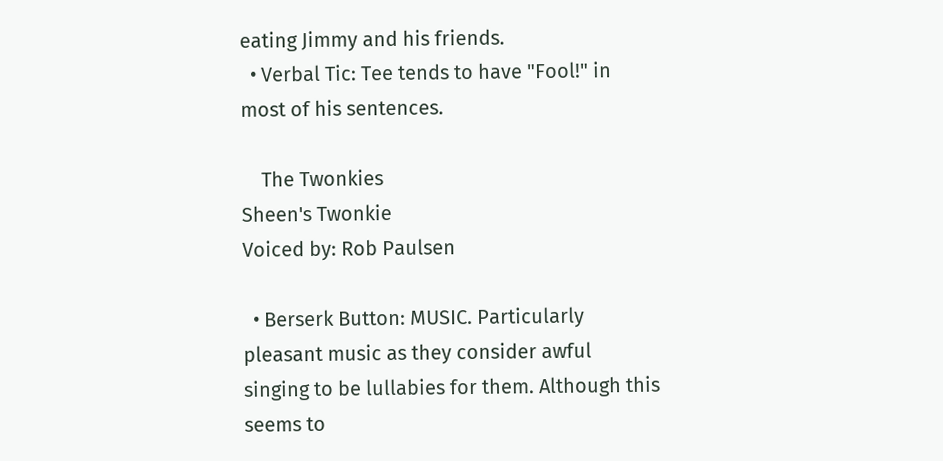eating Jimmy and his friends.
  • Verbal Tic: Tee tends to have "Fool!" in most of his sentences.

    The Twonkies
Sheen's Twonkie
Voiced by: Rob Paulsen

  • Berserk Button: MUSIC. Particularly pleasant music as they consider awful singing to be lullabies for them. Although this seems to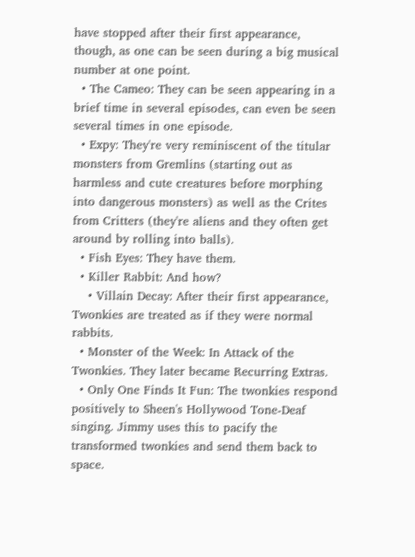have stopped after their first appearance, though, as one can be seen during a big musical number at one point.
  • The Cameo: They can be seen appearing in a brief time in several episodes, can even be seen several times in one episode.
  • Expy: They're very reminiscent of the titular monsters from Gremlins (starting out as harmless and cute creatures before morphing into dangerous monsters) as well as the Crites from Critters (they're aliens and they often get around by rolling into balls).
  • Fish Eyes: They have them.
  • Killer Rabbit: And how?
    • Villain Decay: After their first appearance, Twonkies are treated as if they were normal rabbits.
  • Monster of the Week: In Attack of the Twonkies. They later became Recurring Extras.
  • Only One Finds It Fun: The twonkies respond positively to Sheen's Hollywood Tone-Deaf singing. Jimmy uses this to pacify the transformed twonkies and send them back to space.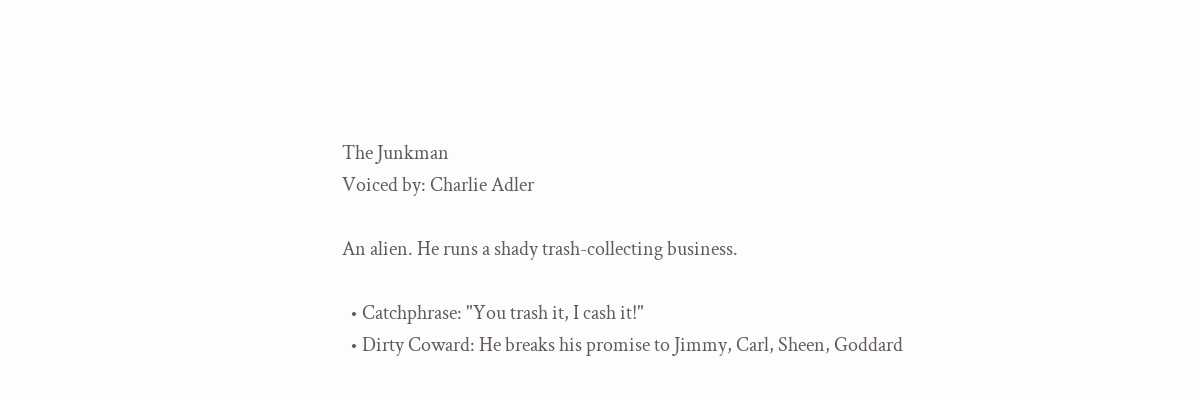The Junkman
Voiced by: Charlie Adler

An alien. He runs a shady trash-collecting business.

  • Catchphrase: "You trash it, I cash it!"
  • Dirty Coward: He breaks his promise to Jimmy, Carl, Sheen, Goddard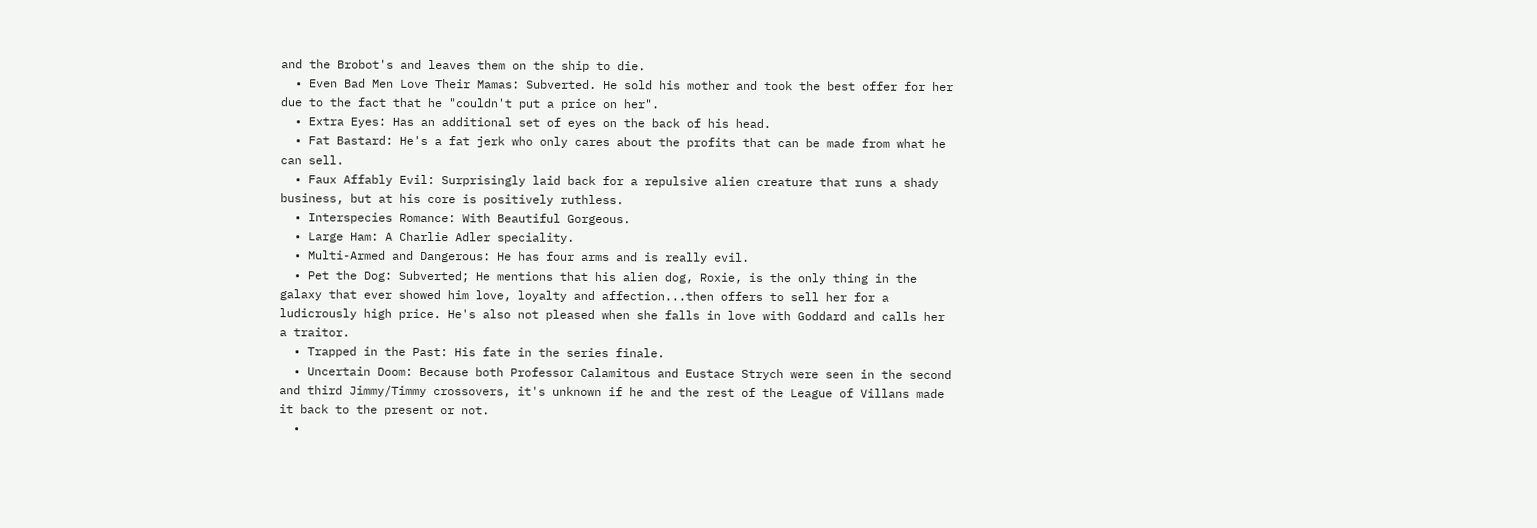and the Brobot's and leaves them on the ship to die.
  • Even Bad Men Love Their Mamas: Subverted. He sold his mother and took the best offer for her due to the fact that he "couldn't put a price on her".
  • Extra Eyes: Has an additional set of eyes on the back of his head.
  • Fat Bastard: He's a fat jerk who only cares about the profits that can be made from what he can sell.
  • Faux Affably Evil: Surprisingly laid back for a repulsive alien creature that runs a shady business, but at his core is positively ruthless.
  • Interspecies Romance: With Beautiful Gorgeous.
  • Large Ham: A Charlie Adler speciality.
  • Multi-Armed and Dangerous: He has four arms and is really evil.
  • Pet the Dog: Subverted; He mentions that his alien dog, Roxie, is the only thing in the galaxy that ever showed him love, loyalty and affection...then offers to sell her for a ludicrously high price. He's also not pleased when she falls in love with Goddard and calls her a traitor.
  • Trapped in the Past: His fate in the series finale.
  • Uncertain Doom: Because both Professor Calamitous and Eustace Strych were seen in the second and third Jimmy/Timmy crossovers, it's unknown if he and the rest of the League of Villans made it back to the present or not.
  •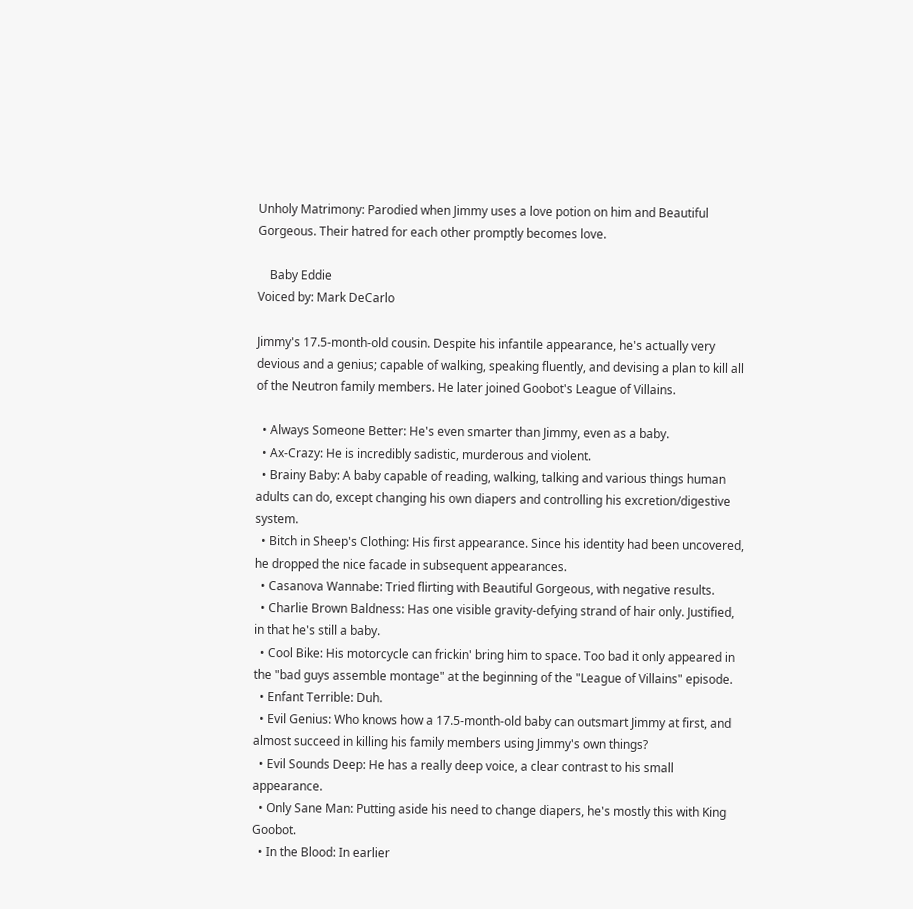Unholy Matrimony: Parodied when Jimmy uses a love potion on him and Beautiful Gorgeous. Their hatred for each other promptly becomes love.

    Baby Eddie
Voiced by: Mark DeCarlo

Jimmy's 17.5-month-old cousin. Despite his infantile appearance, he's actually very devious and a genius; capable of walking, speaking fluently, and devising a plan to kill all of the Neutron family members. He later joined Goobot's League of Villains.

  • Always Someone Better: He's even smarter than Jimmy, even as a baby.
  • Ax-Crazy: He is incredibly sadistic, murderous and violent.
  • Brainy Baby: A baby capable of reading, walking, talking and various things human adults can do, except changing his own diapers and controlling his excretion/digestive system.
  • Bitch in Sheep's Clothing: His first appearance. Since his identity had been uncovered, he dropped the nice facade in subsequent appearances.
  • Casanova Wannabe: Tried flirting with Beautiful Gorgeous, with negative results.
  • Charlie Brown Baldness: Has one visible gravity-defying strand of hair only. Justified, in that he's still a baby.
  • Cool Bike: His motorcycle can frickin' bring him to space. Too bad it only appeared in the "bad guys assemble montage" at the beginning of the "League of Villains" episode.
  • Enfant Terrible: Duh.
  • Evil Genius: Who knows how a 17.5-month-old baby can outsmart Jimmy at first, and almost succeed in killing his family members using Jimmy's own things?
  • Evil Sounds Deep: He has a really deep voice, a clear contrast to his small appearance.
  • Only Sane Man: Putting aside his need to change diapers, he's mostly this with King Goobot.
  • In the Blood: In earlier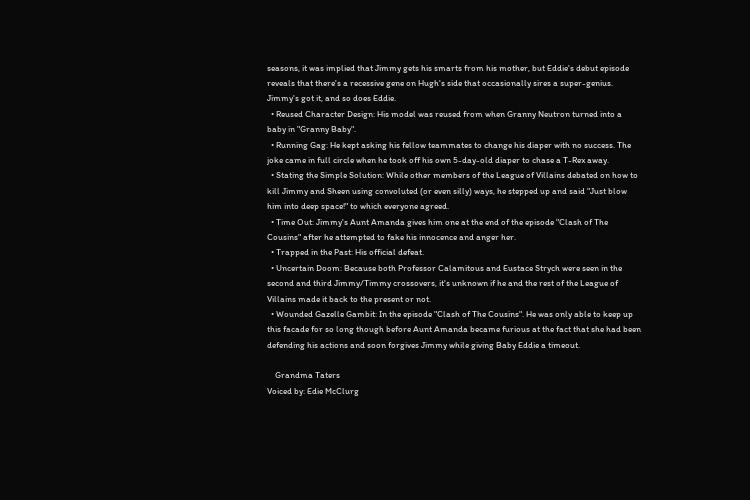seasons, it was implied that Jimmy gets his smarts from his mother, but Eddie's debut episode reveals that there's a recessive gene on Hugh's side that occasionally sires a super-genius. Jimmy's got it, and so does Eddie.
  • Reused Character Design: His model was reused from when Granny Neutron turned into a baby in "Granny Baby".
  • Running Gag: He kept asking his fellow teammates to change his diaper with no success. The joke came in full circle when he took off his own 5-day-old diaper to chase a T-Rex away.
  • Stating the Simple Solution: While other members of the League of Villains debated on how to kill Jimmy and Sheen using convoluted (or even silly) ways, he stepped up and said "Just blow him into deep space!" to which everyone agreed.
  • Time Out: Jimmy's Aunt Amanda gives him one at the end of the episode "Clash of The Cousins" after he attempted to fake his innocence and anger her.
  • Trapped in the Past: His official defeat.
  • Uncertain Doom: Because both Professor Calamitous and Eustace Strych were seen in the second and third Jimmy/Timmy crossovers, it's unknown if he and the rest of the League of Villains made it back to the present or not.
  • Wounded Gazelle Gambit: In the episode "Clash of The Cousins". He was only able to keep up this facade for so long though before Aunt Amanda became furious at the fact that she had been defending his actions and soon forgives Jimmy while giving Baby Eddie a timeout.

    Grandma Taters
Voiced by: Edie McClurg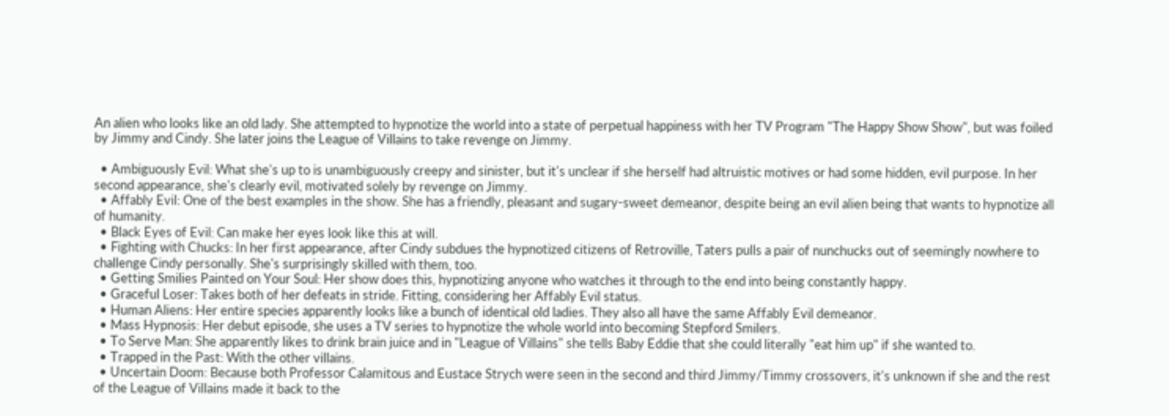An alien who looks like an old lady. She attempted to hypnotize the world into a state of perpetual happiness with her TV Program "The Happy Show Show", but was foiled by Jimmy and Cindy. She later joins the League of Villains to take revenge on Jimmy.

  • Ambiguously Evil: What she's up to is unambiguously creepy and sinister, but it's unclear if she herself had altruistic motives or had some hidden, evil purpose. In her second appearance, she's clearly evil, motivated solely by revenge on Jimmy.
  • Affably Evil: One of the best examples in the show. She has a friendly, pleasant and sugary-sweet demeanor, despite being an evil alien being that wants to hypnotize all of humanity.
  • Black Eyes of Evil: Can make her eyes look like this at will.
  • Fighting with Chucks: In her first appearance, after Cindy subdues the hypnotized citizens of Retroville, Taters pulls a pair of nunchucks out of seemingly nowhere to challenge Cindy personally. She's surprisingly skilled with them, too.
  • Getting Smilies Painted on Your Soul: Her show does this, hypnotizing anyone who watches it through to the end into being constantly happy.
  • Graceful Loser: Takes both of her defeats in stride. Fitting, considering her Affably Evil status.
  • Human Aliens: Her entire species apparently looks like a bunch of identical old ladies. They also all have the same Affably Evil demeanor.
  • Mass Hypnosis: Her debut episode, she uses a TV series to hypnotize the whole world into becoming Stepford Smilers.
  • To Serve Man: She apparently likes to drink brain juice and in "League of Villains" she tells Baby Eddie that she could literally "eat him up" if she wanted to.
  • Trapped in the Past: With the other villains.
  • Uncertain Doom: Because both Professor Calamitous and Eustace Strych were seen in the second and third Jimmy/Timmy crossovers, it's unknown if she and the rest of the League of Villains made it back to the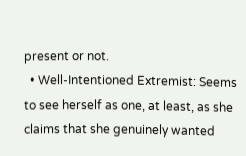present or not.
  • Well-Intentioned Extremist: Seems to see herself as one, at least, as she claims that she genuinely wanted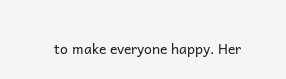to make everyone happy. Her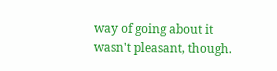way of going about it wasn't pleasant, though.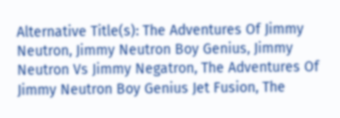Alternative Title(s): The Adventures Of Jimmy Neutron, Jimmy Neutron Boy Genius, Jimmy Neutron Vs Jimmy Negatron, The Adventures Of Jimmy Neutron Boy Genius Jet Fusion, The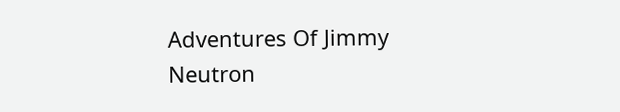Adventures Of Jimmy Neutron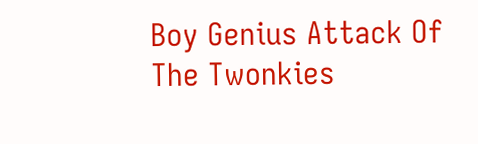Boy Genius Attack Of The Twonkies